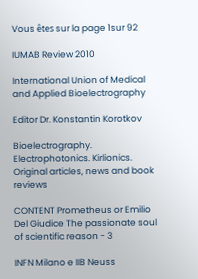Vous êtes sur la page 1sur 92

IUMAB Review 2010

International Union of Medical and Applied Bioelectrography

Editor Dr. Konstantin Korotkov

Bioelectrography. Electrophotonics. Kirlionics. Original articles, news and book reviews

CONTENT Prometheus or Emilio Del Giudice The passionate soul of scientific reason - 3

INFN Milano e IIB Neuss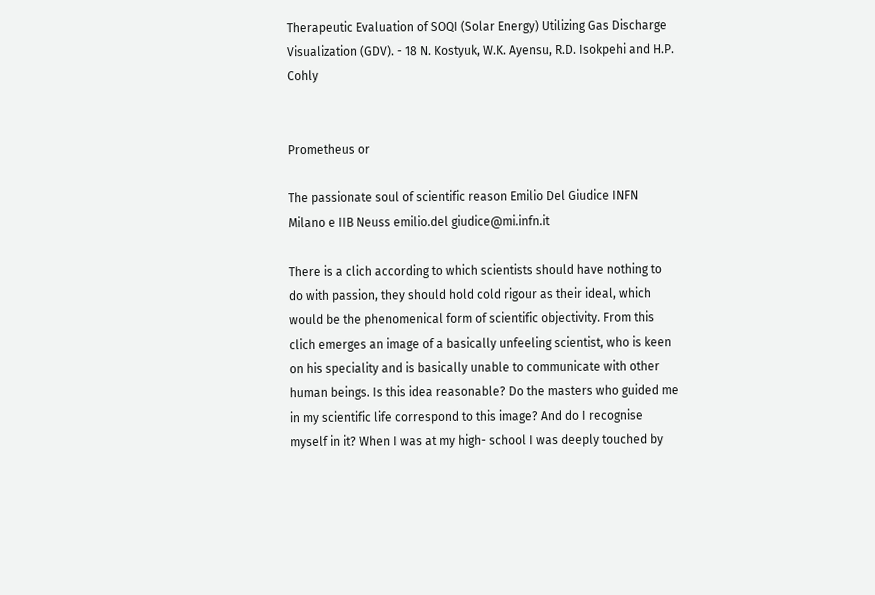Therapeutic Evaluation of SOQI (Solar Energy) Utilizing Gas Discharge Visualization (GDV). - 18 N. Kostyuk, W.K. Ayensu, R.D. Isokpehi and H.P. Cohly


Prometheus or

The passionate soul of scientific reason Emilio Del Giudice INFN Milano e IIB Neuss emilio.del giudice@mi.infn.it

There is a clich according to which scientists should have nothing to do with passion, they should hold cold rigour as their ideal, which would be the phenomenical form of scientific objectivity. From this clich emerges an image of a basically unfeeling scientist, who is keen on his speciality and is basically unable to communicate with other human beings. Is this idea reasonable? Do the masters who guided me in my scientific life correspond to this image? And do I recognise myself in it? When I was at my high- school I was deeply touched by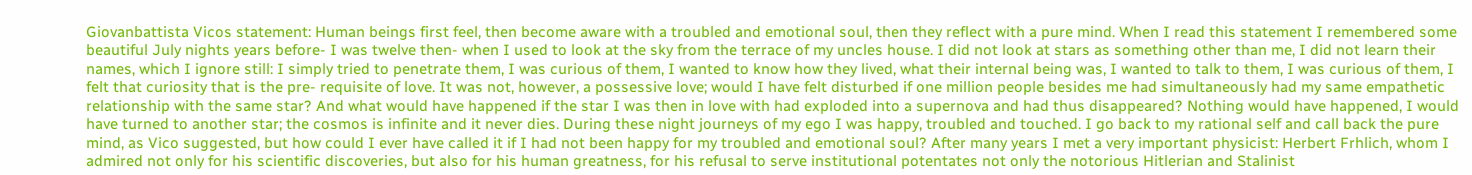Giovanbattista Vicos statement: Human beings first feel, then become aware with a troubled and emotional soul, then they reflect with a pure mind. When I read this statement I remembered some beautiful July nights years before- I was twelve then- when I used to look at the sky from the terrace of my uncles house. I did not look at stars as something other than me, I did not learn their names, which I ignore still: I simply tried to penetrate them, I was curious of them, I wanted to know how they lived, what their internal being was, I wanted to talk to them, I was curious of them, I felt that curiosity that is the pre- requisite of love. It was not, however, a possessive love; would I have felt disturbed if one million people besides me had simultaneously had my same empathetic relationship with the same star? And what would have happened if the star I was then in love with had exploded into a supernova and had thus disappeared? Nothing would have happened, I would have turned to another star; the cosmos is infinite and it never dies. During these night journeys of my ego I was happy, troubled and touched. I go back to my rational self and call back the pure mind, as Vico suggested, but how could I ever have called it if I had not been happy for my troubled and emotional soul? After many years I met a very important physicist: Herbert Frhlich, whom I admired not only for his scientific discoveries, but also for his human greatness, for his refusal to serve institutional potentates not only the notorious Hitlerian and Stalinist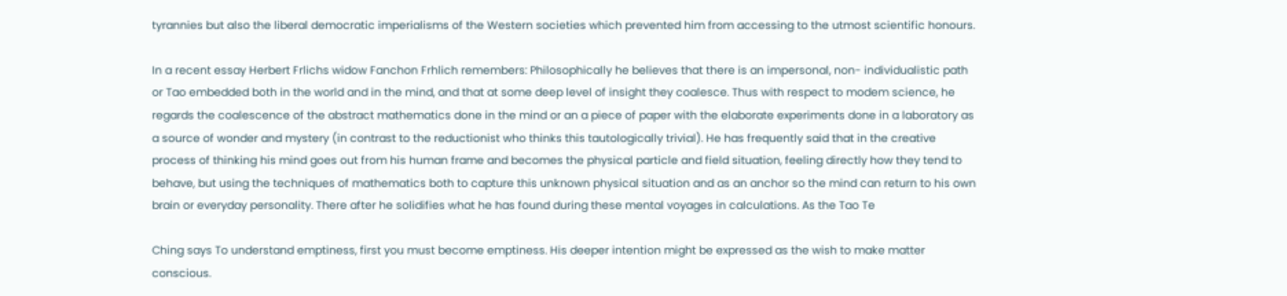tyrannies but also the liberal democratic imperialisms of the Western societies which prevented him from accessing to the utmost scientific honours.

In a recent essay Herbert Frlichs widow Fanchon Frhlich remembers: Philosophically he believes that there is an impersonal, non- individualistic path or Tao embedded both in the world and in the mind, and that at some deep level of insight they coalesce. Thus with respect to modem science, he regards the coalescence of the abstract mathematics done in the mind or an a piece of paper with the elaborate experiments done in a laboratory as a source of wonder and mystery (in contrast to the reductionist who thinks this tautologically trivial). He has frequently said that in the creative process of thinking his mind goes out from his human frame and becomes the physical particle and field situation, feeling directly how they tend to behave, but using the techniques of mathematics both to capture this unknown physical situation and as an anchor so the mind can return to his own brain or everyday personality. There after he solidifies what he has found during these mental voyages in calculations. As the Tao Te

Ching says To understand emptiness, first you must become emptiness. His deeper intention might be expressed as the wish to make matter conscious.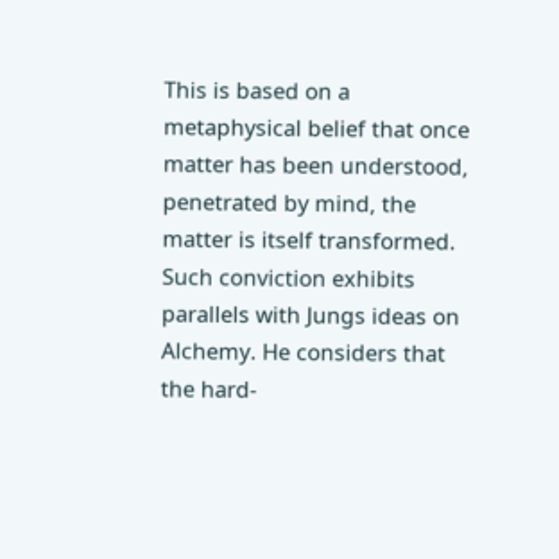This is based on a metaphysical belief that once matter has been understood, penetrated by mind, the matter is itself transformed. Such conviction exhibits parallels with Jungs ideas on Alchemy. He considers that the hard-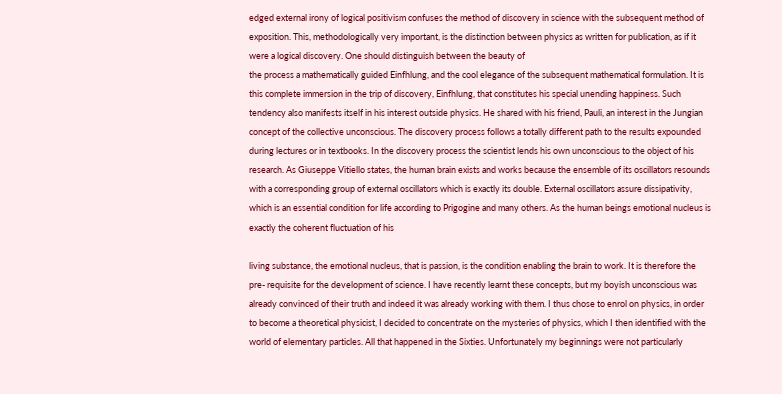edged external irony of logical positivism confuses the method of discovery in science with the subsequent method of exposition. This, methodologically very important, is the distinction between physics as written for publication, as if it were a logical discovery. One should distinguish between the beauty of
the process a mathematically guided Einfhlung, and the cool elegance of the subsequent mathematical formulation. It is this complete immersion in the trip of discovery, Einfhlung, that constitutes his special unending happiness. Such tendency also manifests itself in his interest outside physics. He shared with his friend, Pauli, an interest in the Jungian concept of the collective unconscious. The discovery process follows a totally different path to the results expounded during lectures or in textbooks. In the discovery process the scientist lends his own unconscious to the object of his research. As Giuseppe Vitiello states, the human brain exists and works because the ensemble of its oscillators resounds with a corresponding group of external oscillators which is exactly its double. External oscillators assure dissipativity, which is an essential condition for life according to Prigogine and many others. As the human beings emotional nucleus is exactly the coherent fluctuation of his

living substance, the emotional nucleus, that is passion, is the condition enabling the brain to work. It is therefore the pre- requisite for the development of science. I have recently learnt these concepts, but my boyish unconscious was already convinced of their truth and indeed it was already working with them. I thus chose to enrol on physics, in order to become a theoretical physicist, I decided to concentrate on the mysteries of physics, which I then identified with the world of elementary particles. All that happened in the Sixties. Unfortunately my beginnings were not particularly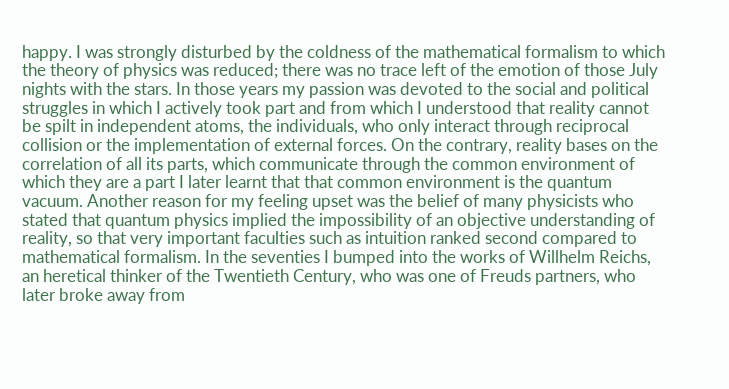happy. I was strongly disturbed by the coldness of the mathematical formalism to which the theory of physics was reduced; there was no trace left of the emotion of those July nights with the stars. In those years my passion was devoted to the social and political struggles in which I actively took part and from which I understood that reality cannot be spilt in independent atoms, the individuals, who only interact through reciprocal collision or the implementation of external forces. On the contrary, reality bases on the correlation of all its parts, which communicate through the common environment of which they are a part I later learnt that that common environment is the quantum vacuum. Another reason for my feeling upset was the belief of many physicists who stated that quantum physics implied the impossibility of an objective understanding of reality, so that very important faculties such as intuition ranked second compared to mathematical formalism. In the seventies I bumped into the works of Willhelm Reichs, an heretical thinker of the Twentieth Century, who was one of Freuds partners, who later broke away from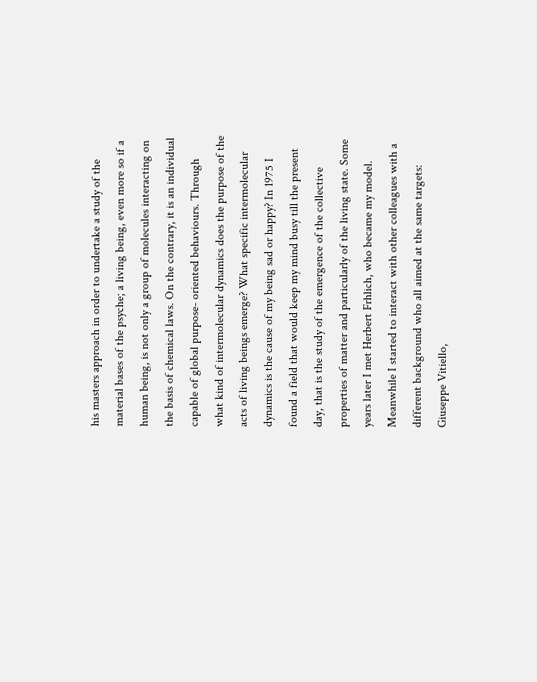his masters approach in order to undertake a study of the material bases of the psyche; a living being, even more so if a human being, is not only a group of molecules interacting on the basis of chemical laws. On the contrary, it is an individual capable of global purpose- oriented behaviours. Through what kind of intermolecular dynamics does the purpose of the acts of living beings emerge? What specific intermolecular dynamics is the cause of my being sad or happy? In 1975 I found a field that would keep my mind busy till the present day, that is the study of the emergence of the collective properties of matter and particularly of the living state. Some years later I met Herbert Frhlich, who became my model. Meanwhile I started to interact with other colleagues with a different background who all aimed at the same targets: Giuseppe Vitiello,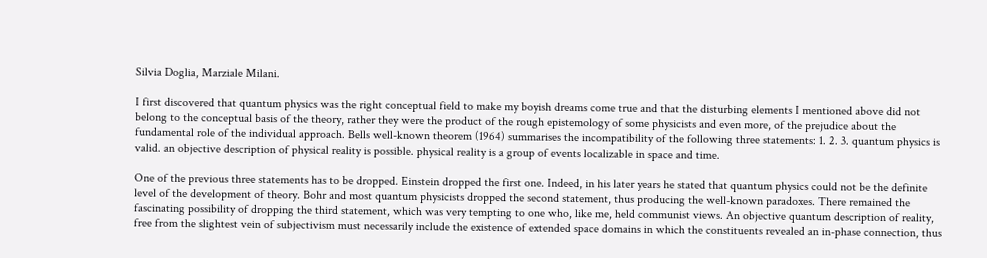Silvia Doglia, Marziale Milani.

I first discovered that quantum physics was the right conceptual field to make my boyish dreams come true and that the disturbing elements I mentioned above did not belong to the conceptual basis of the theory, rather they were the product of the rough epistemology of some physicists and even more, of the prejudice about the fundamental role of the individual approach. Bells well-known theorem (1964) summarises the incompatibility of the following three statements: 1. 2. 3. quantum physics is valid. an objective description of physical reality is possible. physical reality is a group of events localizable in space and time.

One of the previous three statements has to be dropped. Einstein dropped the first one. Indeed, in his later years he stated that quantum physics could not be the definite level of the development of theory. Bohr and most quantum physicists dropped the second statement, thus producing the well-known paradoxes. There remained the fascinating possibility of dropping the third statement, which was very tempting to one who, like me, held communist views. An objective quantum description of reality, free from the slightest vein of subjectivism must necessarily include the existence of extended space domains in which the constituents revealed an in-phase connection, thus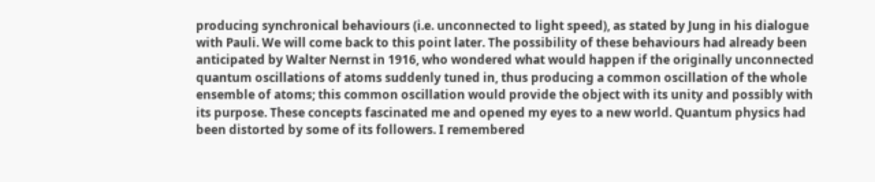producing synchronical behaviours (i.e. unconnected to light speed), as stated by Jung in his dialogue with Pauli. We will come back to this point later. The possibility of these behaviours had already been anticipated by Walter Nernst in 1916, who wondered what would happen if the originally unconnected quantum oscillations of atoms suddenly tuned in, thus producing a common oscillation of the whole ensemble of atoms; this common oscillation would provide the object with its unity and possibly with its purpose. These concepts fascinated me and opened my eyes to a new world. Quantum physics had been distorted by some of its followers. I remembered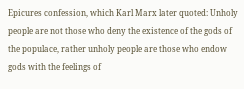Epicures confession, which Karl Marx later quoted: Unholy people are not those who deny the existence of the gods of the populace, rather unholy people are those who endow gods with the feelings of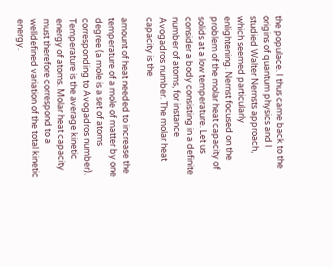the populace. I thus came back to the origins of quantum physics and I studied Walter Nernsts approach, which seemed particularly enlightening. Nernst focused on the problem of the molar heat capacity of solids at a low temperature. Let us consider a body consisting in a definite number of atoms, for instance Avogadros number. The molar heat capacity is the

amount of heat needed to increase the temperature of a mole of matter by one degree (a mole is a set of atoms corresponding to Avogadros number). Temperature is the average kinetic energy of atoms. Molar heat capacity must therefore correspond to a welldefined variation of the total kinetic energy.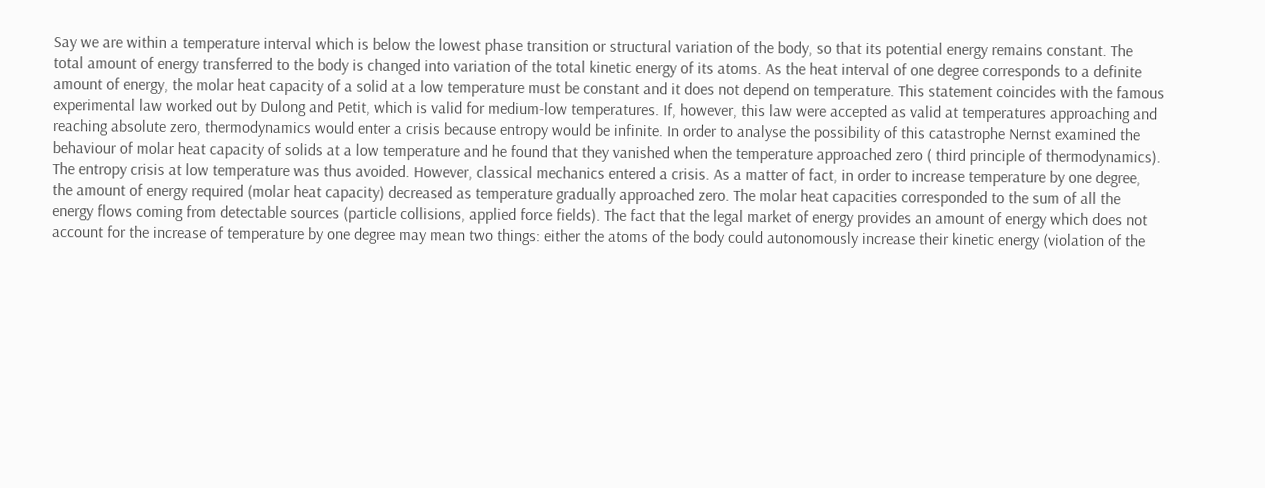Say we are within a temperature interval which is below the lowest phase transition or structural variation of the body, so that its potential energy remains constant. The total amount of energy transferred to the body is changed into variation of the total kinetic energy of its atoms. As the heat interval of one degree corresponds to a definite amount of energy, the molar heat capacity of a solid at a low temperature must be constant and it does not depend on temperature. This statement coincides with the famous experimental law worked out by Dulong and Petit, which is valid for medium-low temperatures. If, however, this law were accepted as valid at temperatures approaching and reaching absolute zero, thermodynamics would enter a crisis because entropy would be infinite. In order to analyse the possibility of this catastrophe Nernst examined the behaviour of molar heat capacity of solids at a low temperature and he found that they vanished when the temperature approached zero ( third principle of thermodynamics). The entropy crisis at low temperature was thus avoided. However, classical mechanics entered a crisis. As a matter of fact, in order to increase temperature by one degree, the amount of energy required (molar heat capacity) decreased as temperature gradually approached zero. The molar heat capacities corresponded to the sum of all the energy flows coming from detectable sources (particle collisions, applied force fields). The fact that the legal market of energy provides an amount of energy which does not account for the increase of temperature by one degree may mean two things: either the atoms of the body could autonomously increase their kinetic energy (violation of the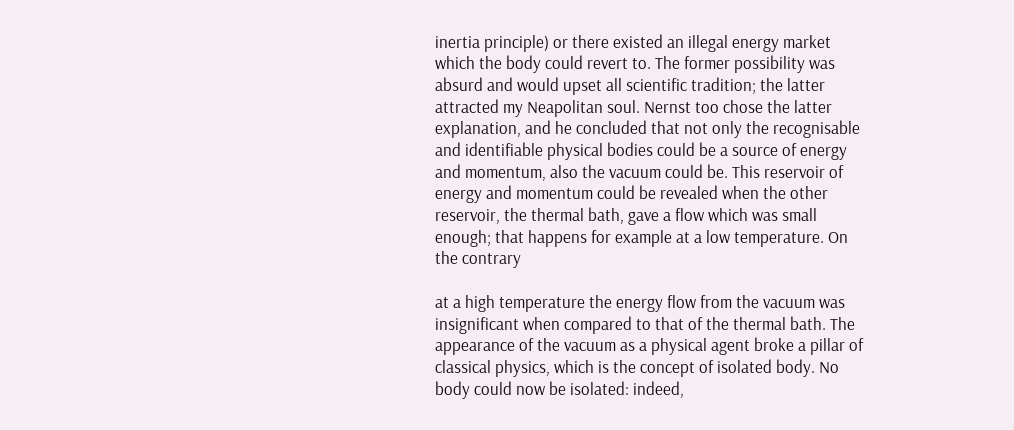inertia principle) or there existed an illegal energy market which the body could revert to. The former possibility was absurd and would upset all scientific tradition; the latter attracted my Neapolitan soul. Nernst too chose the latter explanation, and he concluded that not only the recognisable and identifiable physical bodies could be a source of energy and momentum, also the vacuum could be. This reservoir of energy and momentum could be revealed when the other reservoir, the thermal bath, gave a flow which was small enough; that happens for example at a low temperature. On the contrary

at a high temperature the energy flow from the vacuum was insignificant when compared to that of the thermal bath. The appearance of the vacuum as a physical agent broke a pillar of classical physics, which is the concept of isolated body. No body could now be isolated: indeed,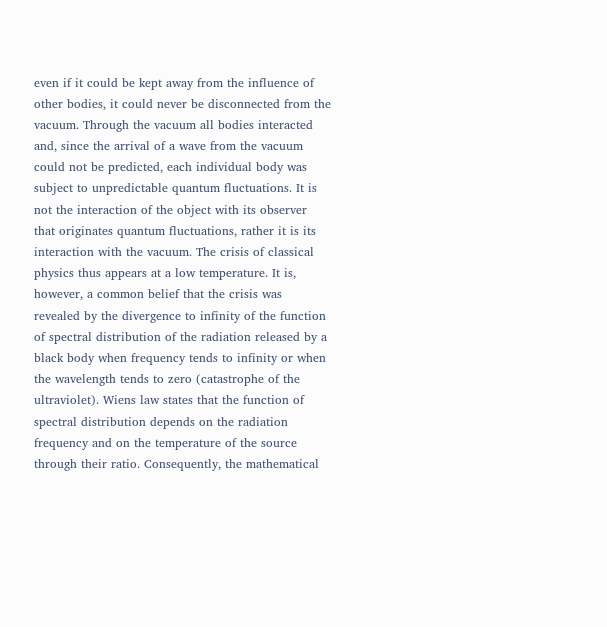even if it could be kept away from the influence of other bodies, it could never be disconnected from the vacuum. Through the vacuum all bodies interacted and, since the arrival of a wave from the vacuum could not be predicted, each individual body was subject to unpredictable quantum fluctuations. It is not the interaction of the object with its observer that originates quantum fluctuations, rather it is its interaction with the vacuum. The crisis of classical physics thus appears at a low temperature. It is, however, a common belief that the crisis was revealed by the divergence to infinity of the function of spectral distribution of the radiation released by a black body when frequency tends to infinity or when the wavelength tends to zero (catastrophe of the ultraviolet). Wiens law states that the function of spectral distribution depends on the radiation frequency and on the temperature of the source through their ratio. Consequently, the mathematical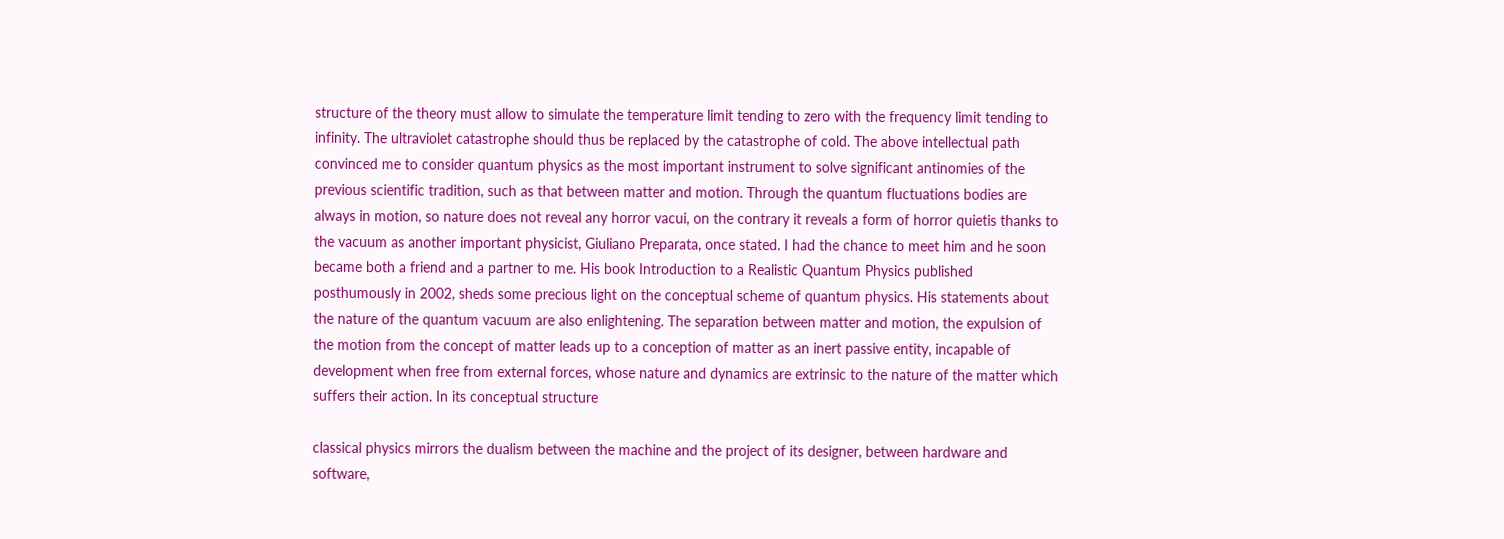structure of the theory must allow to simulate the temperature limit tending to zero with the frequency limit tending to infinity. The ultraviolet catastrophe should thus be replaced by the catastrophe of cold. The above intellectual path convinced me to consider quantum physics as the most important instrument to solve significant antinomies of the previous scientific tradition, such as that between matter and motion. Through the quantum fluctuations bodies are always in motion, so nature does not reveal any horror vacui, on the contrary it reveals a form of horror quietis thanks to the vacuum as another important physicist, Giuliano Preparata, once stated. I had the chance to meet him and he soon became both a friend and a partner to me. His book Introduction to a Realistic Quantum Physics published posthumously in 2002, sheds some precious light on the conceptual scheme of quantum physics. His statements about the nature of the quantum vacuum are also enlightening. The separation between matter and motion, the expulsion of the motion from the concept of matter leads up to a conception of matter as an inert passive entity, incapable of development when free from external forces, whose nature and dynamics are extrinsic to the nature of the matter which suffers their action. In its conceptual structure

classical physics mirrors the dualism between the machine and the project of its designer, between hardware and software,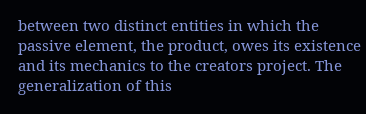between two distinct entities in which the passive element, the product, owes its existence and its mechanics to the creators project. The generalization of this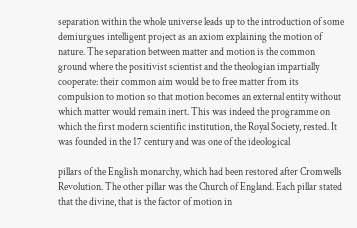separation within the whole universe leads up to the introduction of some demiurgues intelligent project as an axiom explaining the motion of nature. The separation between matter and motion is the common ground where the positivist scientist and the theologian impartially cooperate: their common aim would be to free matter from its compulsion to motion so that motion becomes an external entity without which matter would remain inert. This was indeed the programme on which the first modern scientific institution, the Royal Society, rested. It was founded in the 17 century and was one of the ideological

pillars of the English monarchy, which had been restored after Cromwells Revolution. The other pillar was the Church of England. Each pillar stated that the divine, that is the factor of motion in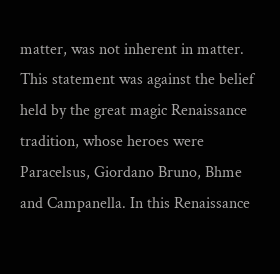matter, was not inherent in matter. This statement was against the belief held by the great magic Renaissance tradition, whose heroes were Paracelsus, Giordano Bruno, Bhme and Campanella. In this Renaissance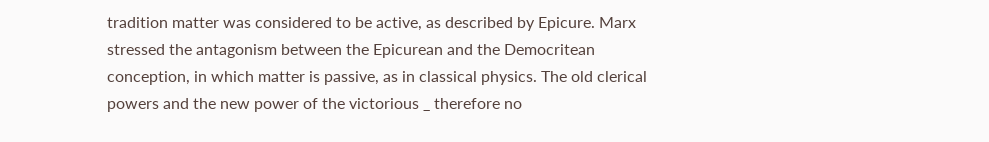tradition matter was considered to be active, as described by Epicure. Marx stressed the antagonism between the Epicurean and the Democritean conception, in which matter is passive, as in classical physics. The old clerical powers and the new power of the victorious _ therefore no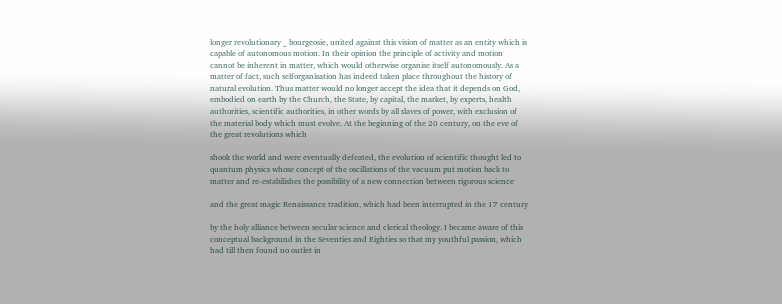longer revolutionary _ bourgeosie, united against this vision of matter as an entity which is capable of autonomous motion. In their opinion the principle of activity and motion cannot be inherent in matter, which would otherwise organise itself autonomously. As a matter of fact, such selforganisation has indeed taken place throughout the history of natural evolution. Thus matter would no longer accept the idea that it depends on God, embodied on earth by the Church, the State, by capital, the market, by experts, health authorities, scientific authorities, in other words by all slaves of power, with exclusion of the material body which must evolve. At the beginning of the 20 century, on the eve of the great revolutions which

shook the world and were eventually defeated, the evolution of scientific thought led to quantum physics whose concept of the oscillations of the vacuum put motion back to matter and re-estabilishes the possibility of a new connection between rigorous science

and the great magic Renaissance tradition, which had been interrupted in the 17 century

by the holy alliance between secular science and clerical theology. I became aware of this conceptual background in the Seventies and Eighties so that my youthful passion, which had till then found no outlet in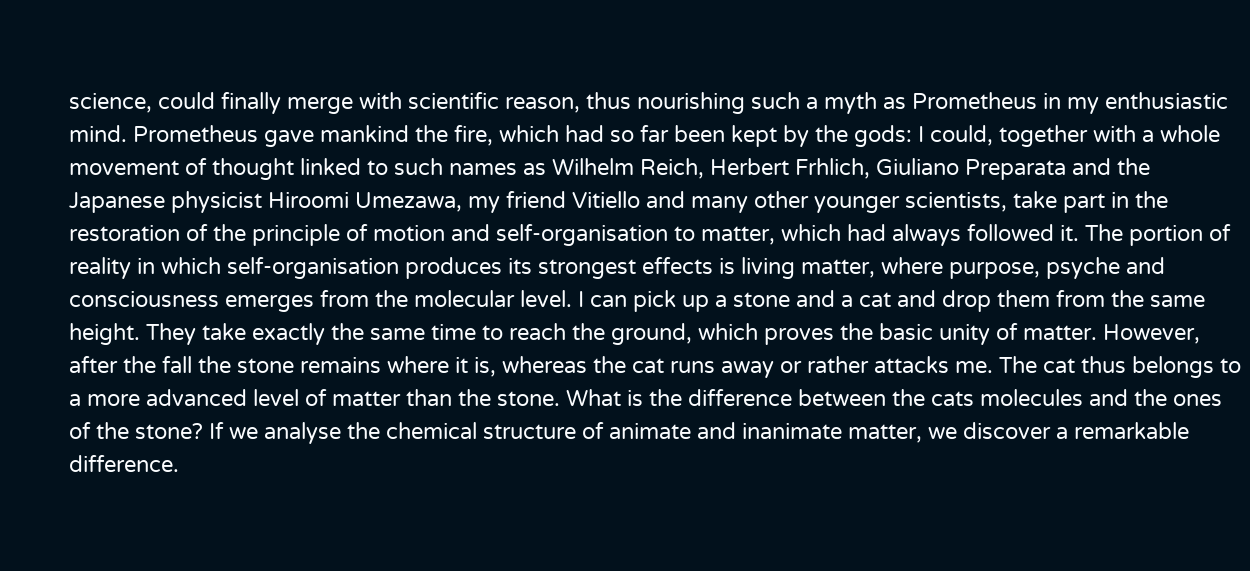science, could finally merge with scientific reason, thus nourishing such a myth as Prometheus in my enthusiastic mind. Prometheus gave mankind the fire, which had so far been kept by the gods: I could, together with a whole movement of thought linked to such names as Wilhelm Reich, Herbert Frhlich, Giuliano Preparata and the Japanese physicist Hiroomi Umezawa, my friend Vitiello and many other younger scientists, take part in the restoration of the principle of motion and self-organisation to matter, which had always followed it. The portion of reality in which self-organisation produces its strongest effects is living matter, where purpose, psyche and consciousness emerges from the molecular level. I can pick up a stone and a cat and drop them from the same height. They take exactly the same time to reach the ground, which proves the basic unity of matter. However, after the fall the stone remains where it is, whereas the cat runs away or rather attacks me. The cat thus belongs to a more advanced level of matter than the stone. What is the difference between the cats molecules and the ones of the stone? If we analyse the chemical structure of animate and inanimate matter, we discover a remarkable difference.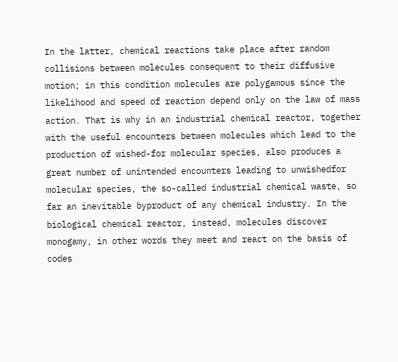In the latter, chemical reactions take place after random collisions between molecules consequent to their diffusive motion; in this condition molecules are polygamous since the likelihood and speed of reaction depend only on the law of mass action. That is why in an industrial chemical reactor, together with the useful encounters between molecules which lead to the production of wished-for molecular species, also produces a great number of unintended encounters leading to unwishedfor molecular species, the so-called industrial chemical waste, so far an inevitable byproduct of any chemical industry. In the biological chemical reactor, instead, molecules discover monogamy, in other words they meet and react on the basis of codes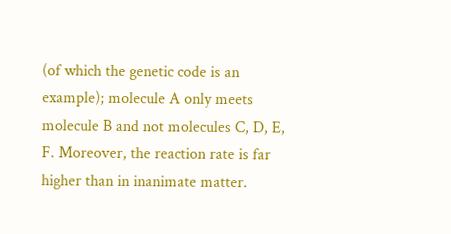(of which the genetic code is an example); molecule A only meets molecule B and not molecules C, D, E, F. Moreover, the reaction rate is far higher than in inanimate matter.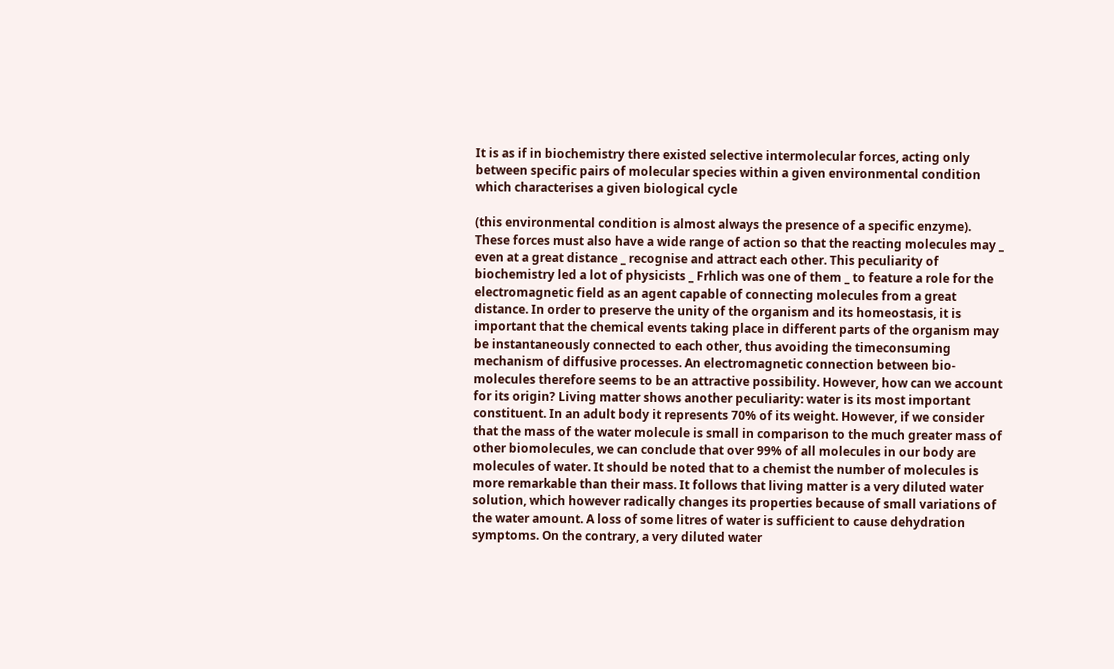It is as if in biochemistry there existed selective intermolecular forces, acting only between specific pairs of molecular species within a given environmental condition which characterises a given biological cycle

(this environmental condition is almost always the presence of a specific enzyme). These forces must also have a wide range of action so that the reacting molecules may _ even at a great distance _ recognise and attract each other. This peculiarity of biochemistry led a lot of physicists _ Frhlich was one of them _ to feature a role for the electromagnetic field as an agent capable of connecting molecules from a great distance. In order to preserve the unity of the organism and its homeostasis, it is important that the chemical events taking place in different parts of the organism may be instantaneously connected to each other, thus avoiding the timeconsuming mechanism of diffusive processes. An electromagnetic connection between bio-molecules therefore seems to be an attractive possibility. However, how can we account for its origin? Living matter shows another peculiarity: water is its most important constituent. In an adult body it represents 70% of its weight. However, if we consider that the mass of the water molecule is small in comparison to the much greater mass of other biomolecules, we can conclude that over 99% of all molecules in our body are molecules of water. It should be noted that to a chemist the number of molecules is more remarkable than their mass. It follows that living matter is a very diluted water solution, which however radically changes its properties because of small variations of the water amount. A loss of some litres of water is sufficient to cause dehydration symptoms. On the contrary, a very diluted water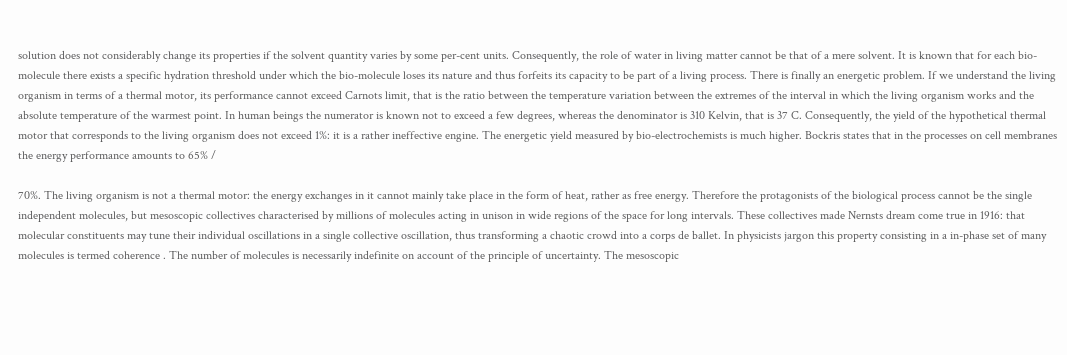solution does not considerably change its properties if the solvent quantity varies by some per-cent units. Consequently, the role of water in living matter cannot be that of a mere solvent. It is known that for each bio-molecule there exists a specific hydration threshold under which the bio-molecule loses its nature and thus forfeits its capacity to be part of a living process. There is finally an energetic problem. If we understand the living organism in terms of a thermal motor, its performance cannot exceed Carnots limit, that is the ratio between the temperature variation between the extremes of the interval in which the living organism works and the absolute temperature of the warmest point. In human beings the numerator is known not to exceed a few degrees, whereas the denominator is 310 Kelvin, that is 37 C. Consequently, the yield of the hypothetical thermal motor that corresponds to the living organism does not exceed 1%: it is a rather ineffective engine. The energetic yield measured by bio-electrochemists is much higher. Bockris states that in the processes on cell membranes the energy performance amounts to 65% /

70%. The living organism is not a thermal motor: the energy exchanges in it cannot mainly take place in the form of heat, rather as free energy. Therefore the protagonists of the biological process cannot be the single independent molecules, but mesoscopic collectives characterised by millions of molecules acting in unison in wide regions of the space for long intervals. These collectives made Nernsts dream come true in 1916: that molecular constituents may tune their individual oscillations in a single collective oscillation, thus transforming a chaotic crowd into a corps de ballet. In physicists jargon this property consisting in a in-phase set of many molecules is termed coherence . The number of molecules is necessarily indefinite on account of the principle of uncertainty. The mesoscopic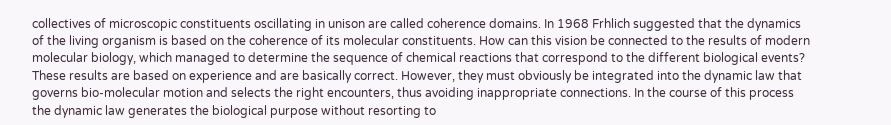collectives of microscopic constituents oscillating in unison are called coherence domains. In 1968 Frhlich suggested that the dynamics of the living organism is based on the coherence of its molecular constituents. How can this vision be connected to the results of modern molecular biology, which managed to determine the sequence of chemical reactions that correspond to the different biological events? These results are based on experience and are basically correct. However, they must obviously be integrated into the dynamic law that governs bio-molecular motion and selects the right encounters, thus avoiding inappropriate connections. In the course of this process the dynamic law generates the biological purpose without resorting to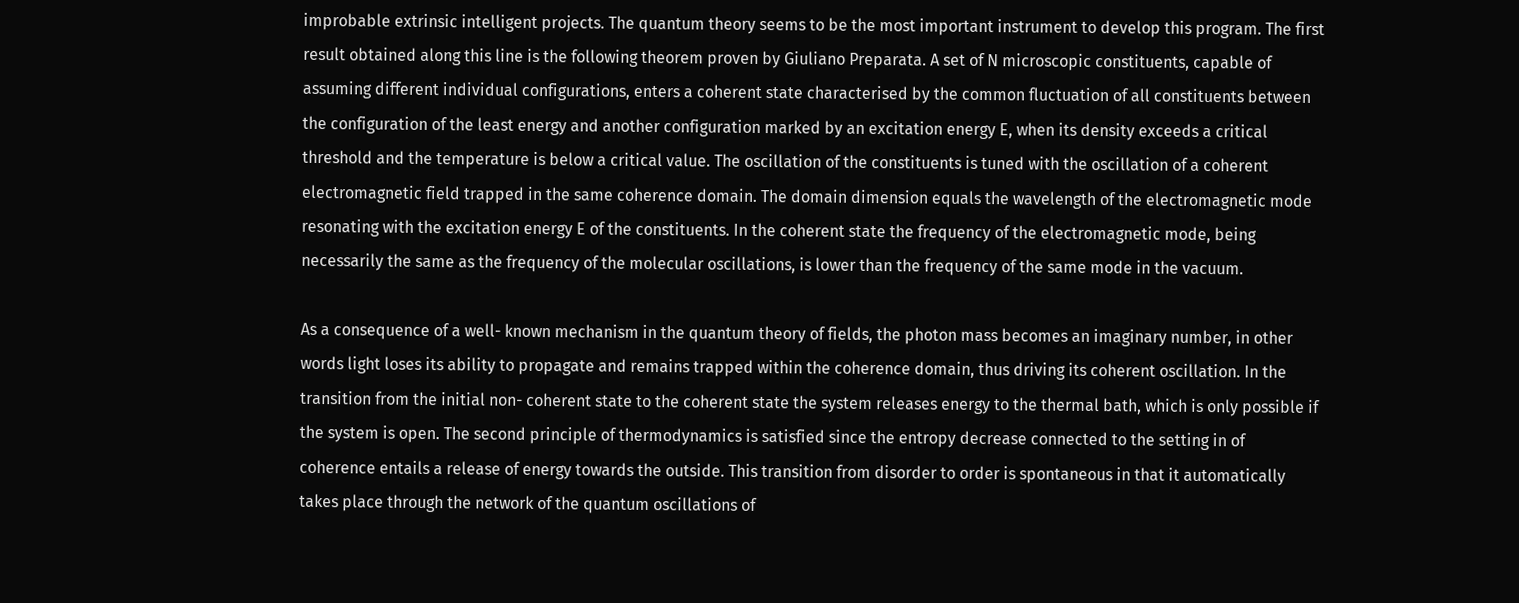improbable extrinsic intelligent projects. The quantum theory seems to be the most important instrument to develop this program. The first result obtained along this line is the following theorem proven by Giuliano Preparata. A set of N microscopic constituents, capable of assuming different individual configurations, enters a coherent state characterised by the common fluctuation of all constituents between the configuration of the least energy and another configuration marked by an excitation energy E, when its density exceeds a critical threshold and the temperature is below a critical value. The oscillation of the constituents is tuned with the oscillation of a coherent electromagnetic field trapped in the same coherence domain. The domain dimension equals the wavelength of the electromagnetic mode resonating with the excitation energy E of the constituents. In the coherent state the frequency of the electromagnetic mode, being necessarily the same as the frequency of the molecular oscillations, is lower than the frequency of the same mode in the vacuum.

As a consequence of a well- known mechanism in the quantum theory of fields, the photon mass becomes an imaginary number, in other words light loses its ability to propagate and remains trapped within the coherence domain, thus driving its coherent oscillation. In the transition from the initial non- coherent state to the coherent state the system releases energy to the thermal bath, which is only possible if the system is open. The second principle of thermodynamics is satisfied since the entropy decrease connected to the setting in of coherence entails a release of energy towards the outside. This transition from disorder to order is spontaneous in that it automatically takes place through the network of the quantum oscillations of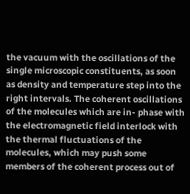the vacuum with the oscillations of the single microscopic constituents, as soon as density and temperature step into the right intervals. The coherent oscillations of the molecules which are in- phase with the electromagnetic field interlock with the thermal fluctuations of the molecules, which may push some members of the coherent process out of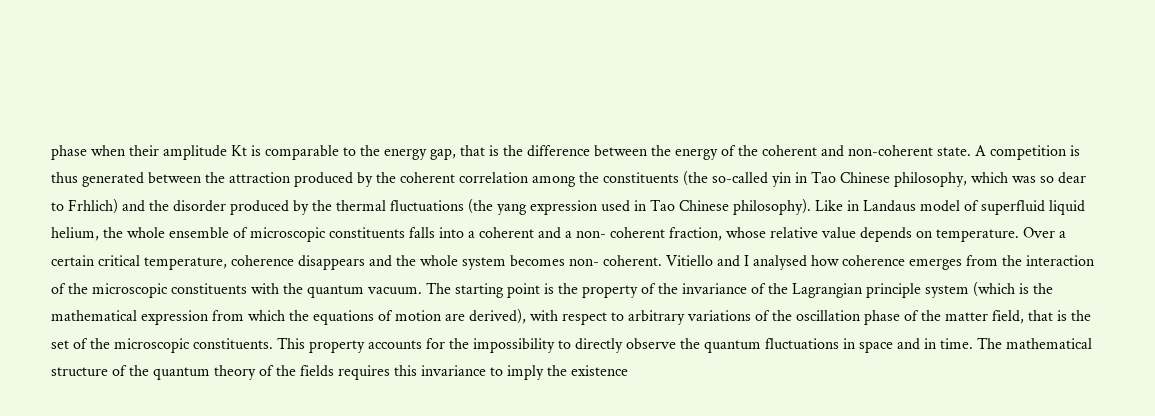phase when their amplitude Kt is comparable to the energy gap, that is the difference between the energy of the coherent and non-coherent state. A competition is thus generated between the attraction produced by the coherent correlation among the constituents (the so-called yin in Tao Chinese philosophy, which was so dear to Frhlich) and the disorder produced by the thermal fluctuations (the yang expression used in Tao Chinese philosophy). Like in Landaus model of superfluid liquid helium, the whole ensemble of microscopic constituents falls into a coherent and a non- coherent fraction, whose relative value depends on temperature. Over a certain critical temperature, coherence disappears and the whole system becomes non- coherent. Vitiello and I analysed how coherence emerges from the interaction of the microscopic constituents with the quantum vacuum. The starting point is the property of the invariance of the Lagrangian principle system (which is the mathematical expression from which the equations of motion are derived), with respect to arbitrary variations of the oscillation phase of the matter field, that is the set of the microscopic constituents. This property accounts for the impossibility to directly observe the quantum fluctuations in space and in time. The mathematical structure of the quantum theory of the fields requires this invariance to imply the existence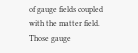of gauge fields coupled with the matter field. Those gauge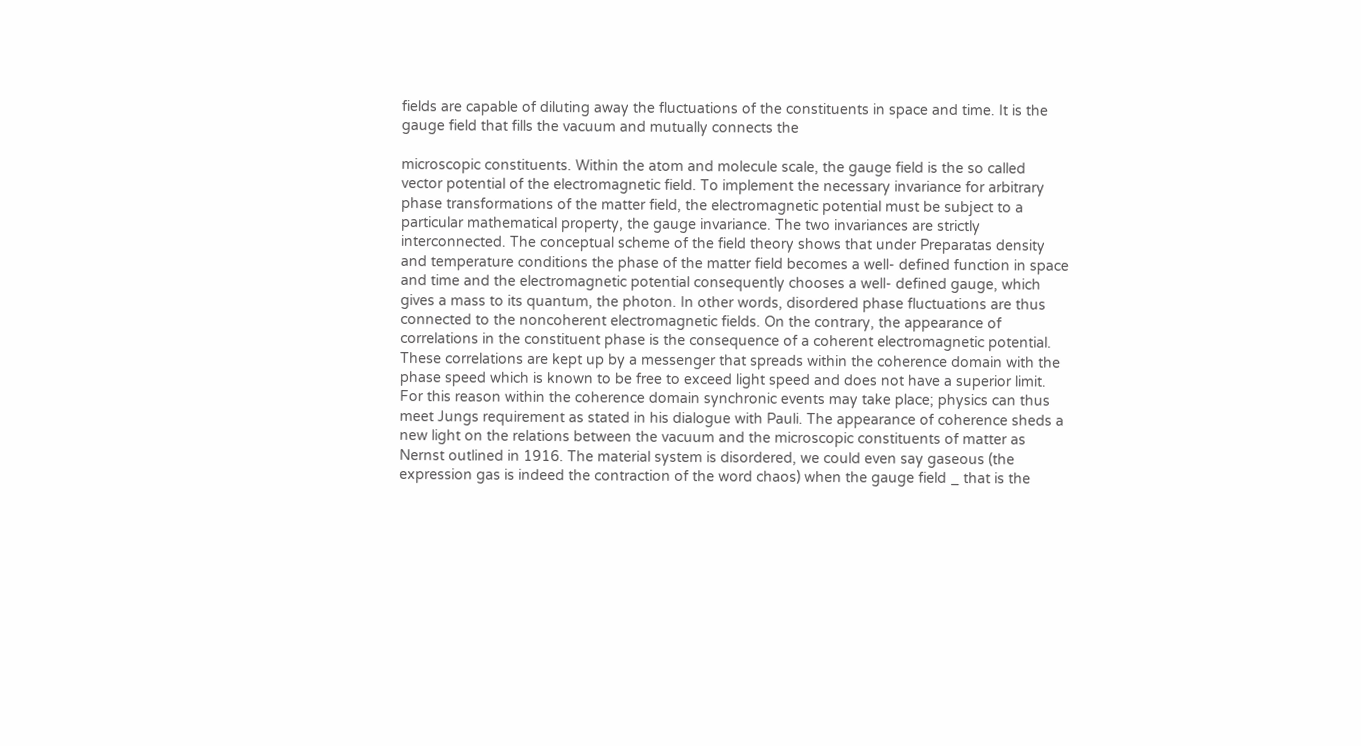fields are capable of diluting away the fluctuations of the constituents in space and time. It is the gauge field that fills the vacuum and mutually connects the

microscopic constituents. Within the atom and molecule scale, the gauge field is the so called vector potential of the electromagnetic field. To implement the necessary invariance for arbitrary phase transformations of the matter field, the electromagnetic potential must be subject to a particular mathematical property, the gauge invariance. The two invariances are strictly interconnected. The conceptual scheme of the field theory shows that under Preparatas density and temperature conditions the phase of the matter field becomes a well- defined function in space and time and the electromagnetic potential consequently chooses a well- defined gauge, which gives a mass to its quantum, the photon. In other words, disordered phase fluctuations are thus connected to the noncoherent electromagnetic fields. On the contrary, the appearance of correlations in the constituent phase is the consequence of a coherent electromagnetic potential. These correlations are kept up by a messenger that spreads within the coherence domain with the phase speed which is known to be free to exceed light speed and does not have a superior limit. For this reason within the coherence domain synchronic events may take place; physics can thus meet Jungs requirement as stated in his dialogue with Pauli. The appearance of coherence sheds a new light on the relations between the vacuum and the microscopic constituents of matter as Nernst outlined in 1916. The material system is disordered, we could even say gaseous (the expression gas is indeed the contraction of the word chaos) when the gauge field _ that is the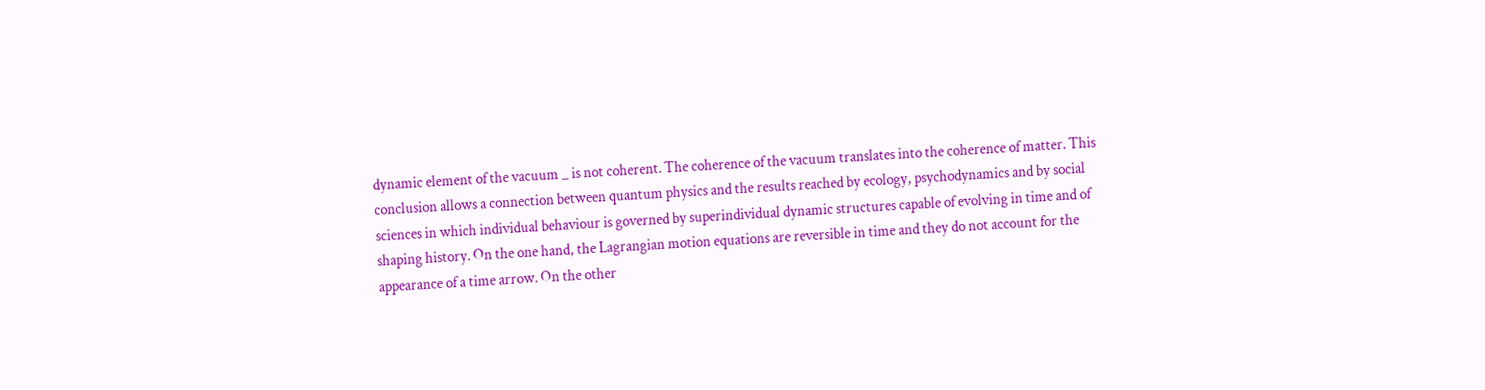dynamic element of the vacuum _ is not coherent. The coherence of the vacuum translates into the coherence of matter. This conclusion allows a connection between quantum physics and the results reached by ecology, psychodynamics and by social sciences in which individual behaviour is governed by superindividual dynamic structures capable of evolving in time and of shaping history. On the one hand, the Lagrangian motion equations are reversible in time and they do not account for the appearance of a time arrow. On the other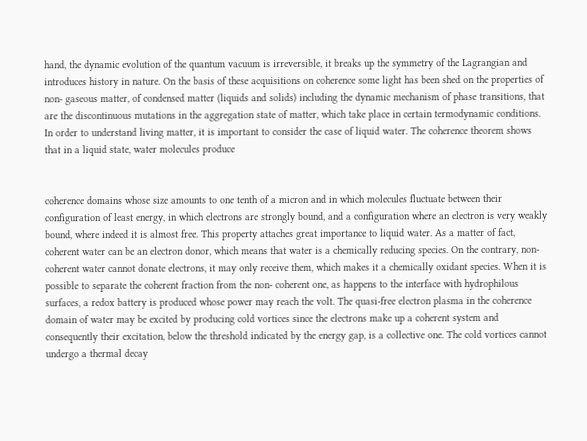hand, the dynamic evolution of the quantum vacuum is irreversible, it breaks up the symmetry of the Lagrangian and introduces history in nature. On the basis of these acquisitions on coherence some light has been shed on the properties of non- gaseous matter, of condensed matter (liquids and solids) including the dynamic mechanism of phase transitions, that are the discontinuous mutations in the aggregation state of matter, which take place in certain termodynamic conditions. In order to understand living matter, it is important to consider the case of liquid water. The coherence theorem shows that in a liquid state, water molecules produce


coherence domains whose size amounts to one tenth of a micron and in which molecules fluctuate between their configuration of least energy, in which electrons are strongly bound, and a configuration where an electron is very weakly bound, where indeed it is almost free. This property attaches great importance to liquid water. As a matter of fact, coherent water can be an electron donor, which means that water is a chemically reducing species. On the contrary, non- coherent water cannot donate electrons, it may only receive them, which makes it a chemically oxidant species. When it is possible to separate the coherent fraction from the non- coherent one, as happens to the interface with hydrophilous surfaces, a redox battery is produced whose power may reach the volt. The quasi-free electron plasma in the coherence domain of water may be excited by producing cold vortices since the electrons make up a coherent system and consequently their excitation, below the threshold indicated by the energy gap, is a collective one. The cold vortices cannot undergo a thermal decay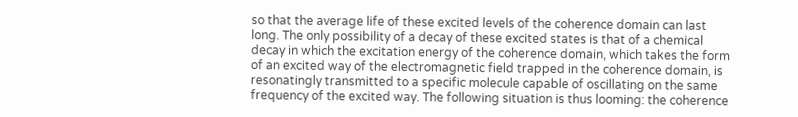so that the average life of these excited levels of the coherence domain can last long. The only possibility of a decay of these excited states is that of a chemical decay in which the excitation energy of the coherence domain, which takes the form of an excited way of the electromagnetic field trapped in the coherence domain, is resonatingly transmitted to a specific molecule capable of oscillating on the same frequency of the excited way. The following situation is thus looming: the coherence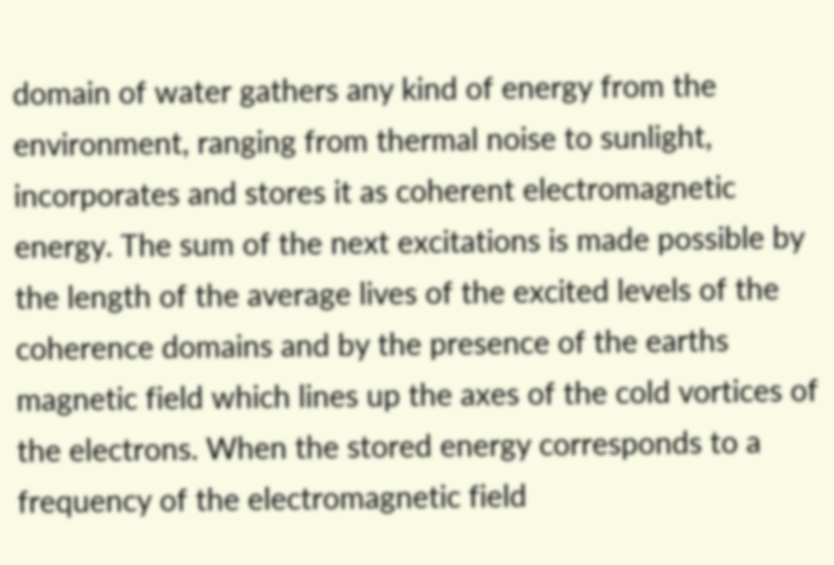domain of water gathers any kind of energy from the environment, ranging from thermal noise to sunlight, incorporates and stores it as coherent electromagnetic energy. The sum of the next excitations is made possible by the length of the average lives of the excited levels of the coherence domains and by the presence of the earths magnetic field which lines up the axes of the cold vortices of the electrons. When the stored energy corresponds to a frequency of the electromagnetic field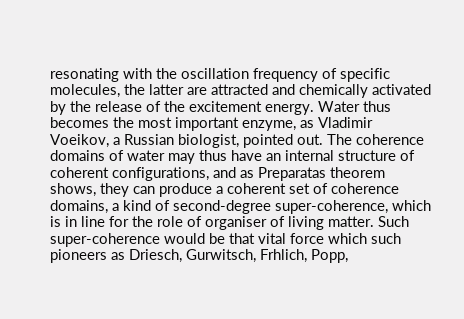resonating with the oscillation frequency of specific molecules, the latter are attracted and chemically activated by the release of the excitement energy. Water thus becomes the most important enzyme, as Vladimir Voeikov, a Russian biologist, pointed out. The coherence domains of water may thus have an internal structure of coherent configurations, and as Preparatas theorem shows, they can produce a coherent set of coherence domains, a kind of second-degree super-coherence, which is in line for the role of organiser of living matter. Such super-coherence would be that vital force which such pioneers as Driesch, Gurwitsch, Frhlich, Popp,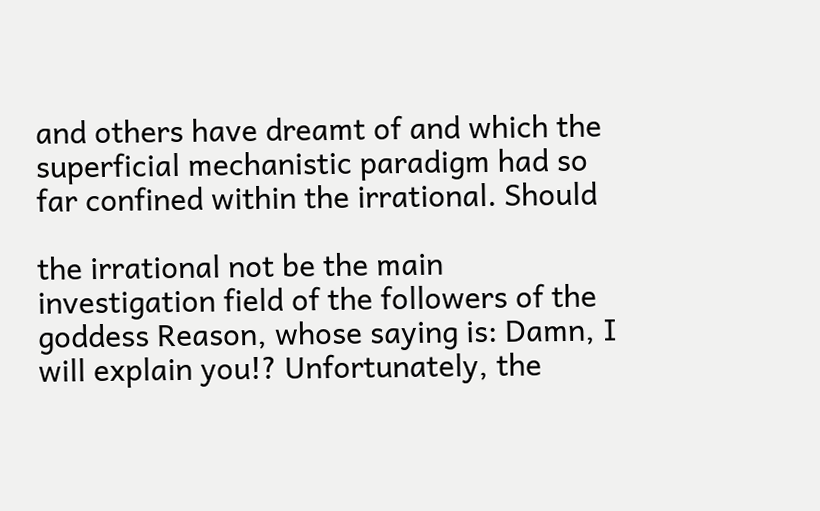and others have dreamt of and which the superficial mechanistic paradigm had so far confined within the irrational. Should

the irrational not be the main investigation field of the followers of the goddess Reason, whose saying is: Damn, I will explain you!? Unfortunately, the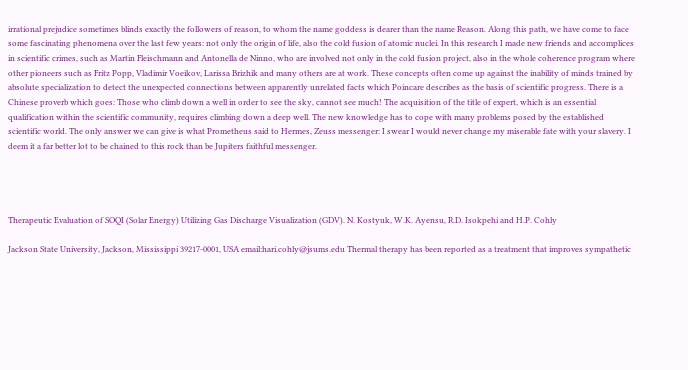irrational prejudice sometimes blinds exactly the followers of reason, to whom the name goddess is dearer than the name Reason. Along this path, we have come to face some fascinating phenomena over the last few years: not only the origin of life, also the cold fusion of atomic nuclei. In this research I made new friends and accomplices in scientific crimes, such as Martin Fleischmann and Antonella de Ninno, who are involved not only in the cold fusion project, also in the whole coherence program where other pioneers such as Fritz Popp, Vladimir Voeikov, Larissa Brizhik and many others are at work. These concepts often come up against the inability of minds trained by absolute specialization to detect the unexpected connections between apparently unrelated facts which Poincare describes as the basis of scientific progress. There is a Chinese proverb which goes: Those who climb down a well in order to see the sky, cannot see much! The acquisition of the title of expert, which is an essential qualification within the scientific community, requires climbing down a deep well. The new knowledge has to cope with many problems posed by the established scientific world. The only answer we can give is what Prometheus said to Hermes, Zeuss messenger: I swear I would never change my miserable fate with your slavery. I deem it a far better lot to be chained to this rock than be Jupiters faithful messenger.




Therapeutic Evaluation of SOQI (Solar Energy) Utilizing Gas Discharge Visualization (GDV). N. Kostyuk, W.K. Ayensu, R.D. Isokpehi and H.P. Cohly

Jackson State University, Jackson, Mississippi 39217-0001, USA email:hari.cohly@jsums.edu Thermal therapy has been reported as a treatment that improves sympathetic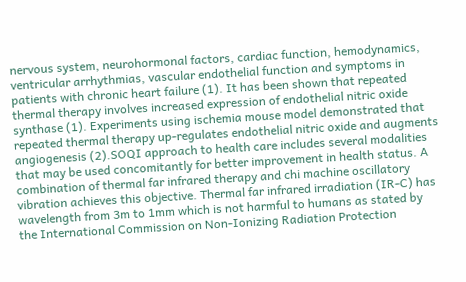nervous system, neurohormonal factors, cardiac function, hemodynamics, ventricular arrhythmias, vascular endothelial function and symptoms in patients with chronic heart failure (1). It has been shown that repeated thermal therapy involves increased expression of endothelial nitric oxide synthase (1). Experiments using ischemia mouse model demonstrated that repeated thermal therapy up-regulates endothelial nitric oxide and augments angiogenesis (2).SOQI approach to health care includes several modalities that may be used concomitantly for better improvement in health status. A combination of thermal far infrared therapy and chi machine oscillatory vibration achieves this objective. Thermal far infrared irradiation (IR-C) has wavelength from 3m to 1mm which is not harmful to humans as stated by the International Commission on Non-Ionizing Radiation Protection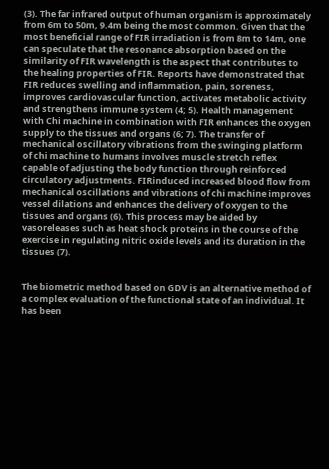(3). The far infrared output of human organism is approximately from 6m to 50m, 9.4m being the most common. Given that the most beneficial range of FIR irradiation is from 8m to 14m, one can speculate that the resonance absorption based on the similarity of FIR wavelength is the aspect that contributes to the healing properties of FIR. Reports have demonstrated that FIR reduces swelling and inflammation, pain, soreness, improves cardiovascular function, activates metabolic activity and strengthens immune system (4; 5). Health management with Chi machine in combination with FIR enhances the oxygen supply to the tissues and organs (6; 7). The transfer of mechanical oscillatory vibrations from the swinging platform of chi machine to humans involves muscle stretch reflex capable of adjusting the body function through reinforced circulatory adjustments. FIRinduced increased blood flow from mechanical oscillations and vibrations of chi machine improves vessel dilations and enhances the delivery of oxygen to the tissues and organs (6). This process may be aided by vasoreleases such as heat shock proteins in the course of the exercise in regulating nitric oxide levels and its duration in the tissues (7).


The biometric method based on GDV is an alternative method of a complex evaluation of the functional state of an individual. It has been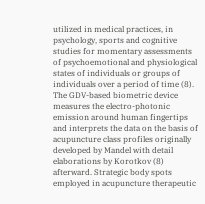utilized in medical practices, in psychology, sports and cognitive studies for momentary assessments of psychoemotional and physiological states of individuals or groups of individuals over a period of time (8). The GDV-based biometric device measures the electro-photonic emission around human fingertips and interprets the data on the basis of acupuncture class profiles originally developed by Mandel with detail elaborations by Korotkov (8) afterward. Strategic body spots employed in acupuncture therapeutic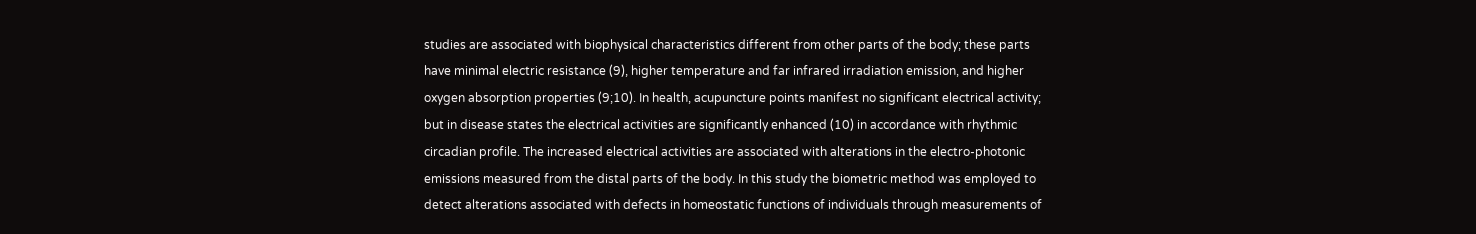studies are associated with biophysical characteristics different from other parts of the body; these parts have minimal electric resistance (9), higher temperature and far infrared irradiation emission, and higher oxygen absorption properties (9;10). In health, acupuncture points manifest no significant electrical activity; but in disease states the electrical activities are significantly enhanced (10) in accordance with rhythmic circadian profile. The increased electrical activities are associated with alterations in the electro-photonic emissions measured from the distal parts of the body. In this study the biometric method was employed to detect alterations associated with defects in homeostatic functions of individuals through measurements of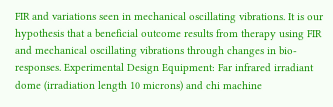FIR and variations seen in mechanical oscillating vibrations. It is our hypothesis that a beneficial outcome results from therapy using FIR and mechanical oscillating vibrations through changes in bio-responses. Experimental Design Equipment: Far infrared irradiant dome (irradiation length 10 microns) and chi machine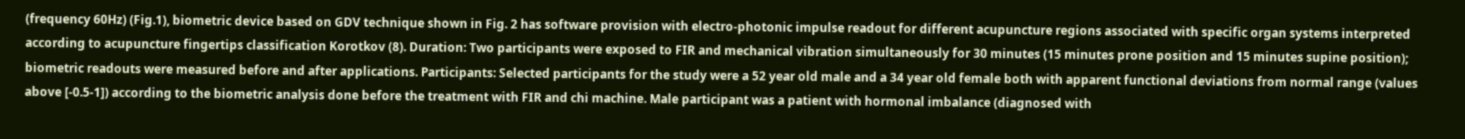(frequency 60Hz) (Fig.1), biometric device based on GDV technique shown in Fig. 2 has software provision with electro-photonic impulse readout for different acupuncture regions associated with specific organ systems interpreted according to acupuncture fingertips classification Korotkov (8). Duration: Two participants were exposed to FIR and mechanical vibration simultaneously for 30 minutes (15 minutes prone position and 15 minutes supine position); biometric readouts were measured before and after applications. Participants: Selected participants for the study were a 52 year old male and a 34 year old female both with apparent functional deviations from normal range (values above [-0.5-1]) according to the biometric analysis done before the treatment with FIR and chi machine. Male participant was a patient with hormonal imbalance (diagnosed with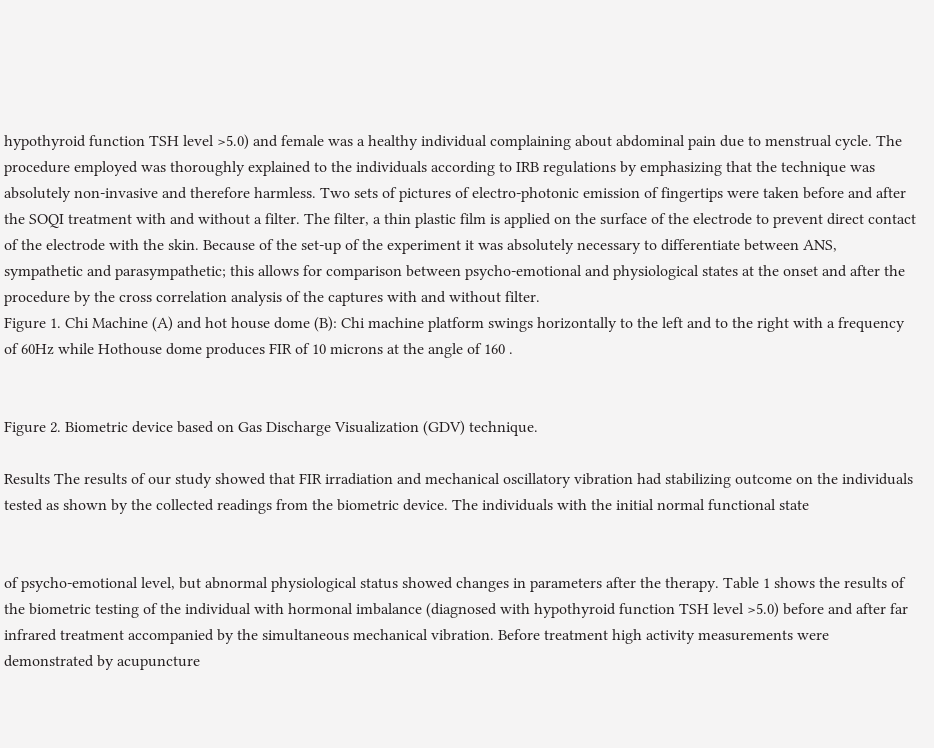hypothyroid function TSH level >5.0) and female was a healthy individual complaining about abdominal pain due to menstrual cycle. The procedure employed was thoroughly explained to the individuals according to IRB regulations by emphasizing that the technique was absolutely non-invasive and therefore harmless. Two sets of pictures of electro-photonic emission of fingertips were taken before and after the SOQI treatment with and without a filter. The filter, a thin plastic film is applied on the surface of the electrode to prevent direct contact of the electrode with the skin. Because of the set-up of the experiment it was absolutely necessary to differentiate between ANS, sympathetic and parasympathetic; this allows for comparison between psycho-emotional and physiological states at the onset and after the procedure by the cross correlation analysis of the captures with and without filter.
Figure 1. Chi Machine (A) and hot house dome (B): Chi machine platform swings horizontally to the left and to the right with a frequency of 60Hz while Hothouse dome produces FIR of 10 microns at the angle of 160 .


Figure 2. Biometric device based on Gas Discharge Visualization (GDV) technique.

Results The results of our study showed that FIR irradiation and mechanical oscillatory vibration had stabilizing outcome on the individuals tested as shown by the collected readings from the biometric device. The individuals with the initial normal functional state


of psycho-emotional level, but abnormal physiological status showed changes in parameters after the therapy. Table 1 shows the results of the biometric testing of the individual with hormonal imbalance (diagnosed with hypothyroid function TSH level >5.0) before and after far infrared treatment accompanied by the simultaneous mechanical vibration. Before treatment high activity measurements were demonstrated by acupuncture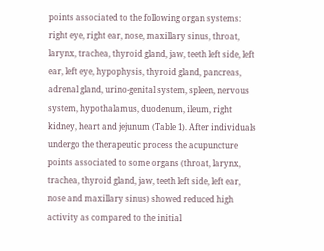points associated to the following organ systems: right eye, right ear, nose, maxillary sinus, throat, larynx, trachea, thyroid gland, jaw, teeth left side, left ear, left eye, hypophysis, thyroid gland, pancreas, adrenal gland, urino-genital system, spleen, nervous system, hypothalamus, duodenum, ileum, right kidney, heart and jejunum (Table 1). After individuals undergo the therapeutic process the acupuncture points associated to some organs (throat, larynx, trachea, thyroid gland, jaw, teeth left side, left ear, nose and maxillary sinus) showed reduced high activity as compared to the initial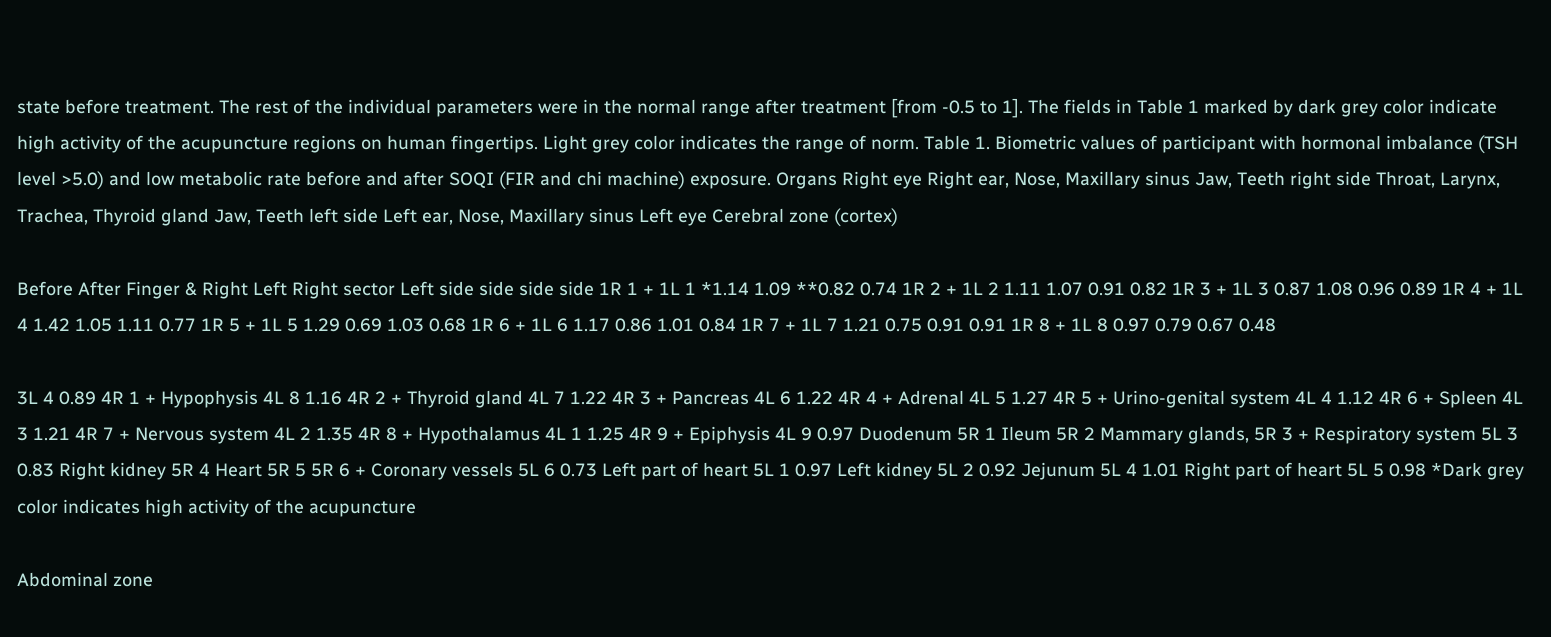state before treatment. The rest of the individual parameters were in the normal range after treatment [from -0.5 to 1]. The fields in Table 1 marked by dark grey color indicate high activity of the acupuncture regions on human fingertips. Light grey color indicates the range of norm. Table 1. Biometric values of participant with hormonal imbalance (TSH level >5.0) and low metabolic rate before and after SOQI (FIR and chi machine) exposure. Organs Right eye Right ear, Nose, Maxillary sinus Jaw, Teeth right side Throat, Larynx, Trachea, Thyroid gland Jaw, Teeth left side Left ear, Nose, Maxillary sinus Left eye Cerebral zone (cortex)

Before After Finger & Right Left Right sector Left side side side side 1R 1 + 1L 1 *1.14 1.09 **0.82 0.74 1R 2 + 1L 2 1.11 1.07 0.91 0.82 1R 3 + 1L 3 0.87 1.08 0.96 0.89 1R 4 + 1L 4 1.42 1.05 1.11 0.77 1R 5 + 1L 5 1.29 0.69 1.03 0.68 1R 6 + 1L 6 1.17 0.86 1.01 0.84 1R 7 + 1L 7 1.21 0.75 0.91 0.91 1R 8 + 1L 8 0.97 0.79 0.67 0.48

3L 4 0.89 4R 1 + Hypophysis 4L 8 1.16 4R 2 + Thyroid gland 4L 7 1.22 4R 3 + Pancreas 4L 6 1.22 4R 4 + Adrenal 4L 5 1.27 4R 5 + Urino-genital system 4L 4 1.12 4R 6 + Spleen 4L 3 1.21 4R 7 + Nervous system 4L 2 1.35 4R 8 + Hypothalamus 4L 1 1.25 4R 9 + Epiphysis 4L 9 0.97 Duodenum 5R 1 Ileum 5R 2 Mammary glands, 5R 3 + Respiratory system 5L 3 0.83 Right kidney 5R 4 Heart 5R 5 5R 6 + Coronary vessels 5L 6 0.73 Left part of heart 5L 1 0.97 Left kidney 5L 2 0.92 Jejunum 5L 4 1.01 Right part of heart 5L 5 0.98 *Dark grey color indicates high activity of the acupuncture

Abdominal zone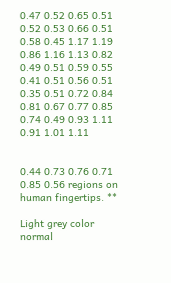0.47 0.52 0.65 0.51 0.52 0.53 0.66 0.51 0.58 0.45 1.17 1.19 0.86 1.16 1.13 0.82 0.49 0.51 0.59 0.55 0.41 0.51 0.56 0.51 0.35 0.51 0.72 0.84 0.81 0.67 0.77 0.85 0.74 0.49 0.93 1.11 0.91 1.01 1.11


0.44 0.73 0.76 0.71 0.85 0.56 regions on human fingertips. **

Light grey color normal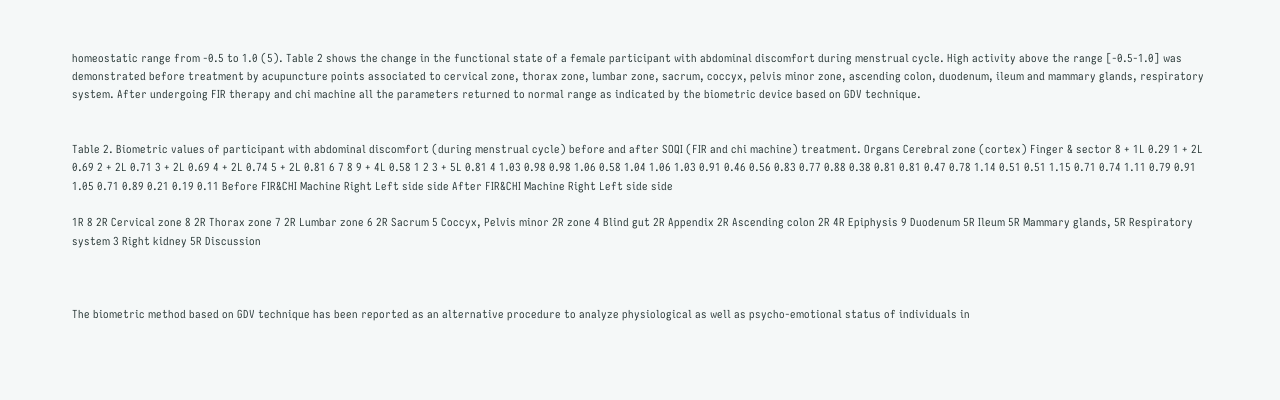homeostatic range from -0.5 to 1.0 (5). Table 2 shows the change in the functional state of a female participant with abdominal discomfort during menstrual cycle. High activity above the range [-0.5-1.0] was demonstrated before treatment by acupuncture points associated to cervical zone, thorax zone, lumbar zone, sacrum, coccyx, pelvis minor zone, ascending colon, duodenum, ileum and mammary glands, respiratory system. After undergoing FIR therapy and chi machine all the parameters returned to normal range as indicated by the biometric device based on GDV technique.


Table 2. Biometric values of participant with abdominal discomfort (during menstrual cycle) before and after SOQI (FIR and chi machine) treatment. Organs Cerebral zone (cortex) Finger & sector 8 + 1L 0.29 1 + 2L 0.69 2 + 2L 0.71 3 + 2L 0.69 4 + 2L 0.74 5 + 2L 0.81 6 7 8 9 + 4L 0.58 1 2 3 + 5L 0.81 4 1.03 0.98 0.98 1.06 0.58 1.04 1.06 1.03 0.91 0.46 0.56 0.83 0.77 0.88 0.38 0.81 0.81 0.47 0.78 1.14 0.51 0.51 1.15 0.71 0.74 1.11 0.79 0.91 1.05 0.71 0.89 0.21 0.19 0.11 Before FIR&CHI Machine Right Left side side After FIR&CHI Machine Right Left side side

1R 8 2R Cervical zone 8 2R Thorax zone 7 2R Lumbar zone 6 2R Sacrum 5 Coccyx, Pelvis minor 2R zone 4 Blind gut 2R Appendix 2R Ascending colon 2R 4R Epiphysis 9 Duodenum 5R Ileum 5R Mammary glands, 5R Respiratory system 3 Right kidney 5R Discussion



The biometric method based on GDV technique has been reported as an alternative procedure to analyze physiological as well as psycho-emotional status of individuals in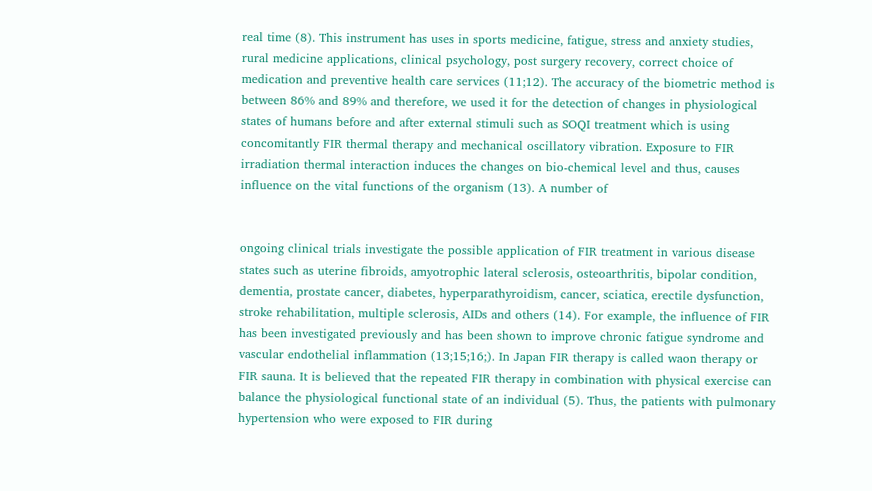real time (8). This instrument has uses in sports medicine, fatigue, stress and anxiety studies, rural medicine applications, clinical psychology, post surgery recovery, correct choice of medication and preventive health care services (11;12). The accuracy of the biometric method is between 86% and 89% and therefore, we used it for the detection of changes in physiological states of humans before and after external stimuli such as SOQI treatment which is using concomitantly FIR thermal therapy and mechanical oscillatory vibration. Exposure to FIR irradiation thermal interaction induces the changes on bio-chemical level and thus, causes influence on the vital functions of the organism (13). A number of


ongoing clinical trials investigate the possible application of FIR treatment in various disease states such as uterine fibroids, amyotrophic lateral sclerosis, osteoarthritis, bipolar condition, dementia, prostate cancer, diabetes, hyperparathyroidism, cancer, sciatica, erectile dysfunction, stroke rehabilitation, multiple sclerosis, AIDs and others (14). For example, the influence of FIR has been investigated previously and has been shown to improve chronic fatigue syndrome and vascular endothelial inflammation (13;15;16;). In Japan FIR therapy is called waon therapy or FIR sauna. It is believed that the repeated FIR therapy in combination with physical exercise can balance the physiological functional state of an individual (5). Thus, the patients with pulmonary hypertension who were exposed to FIR during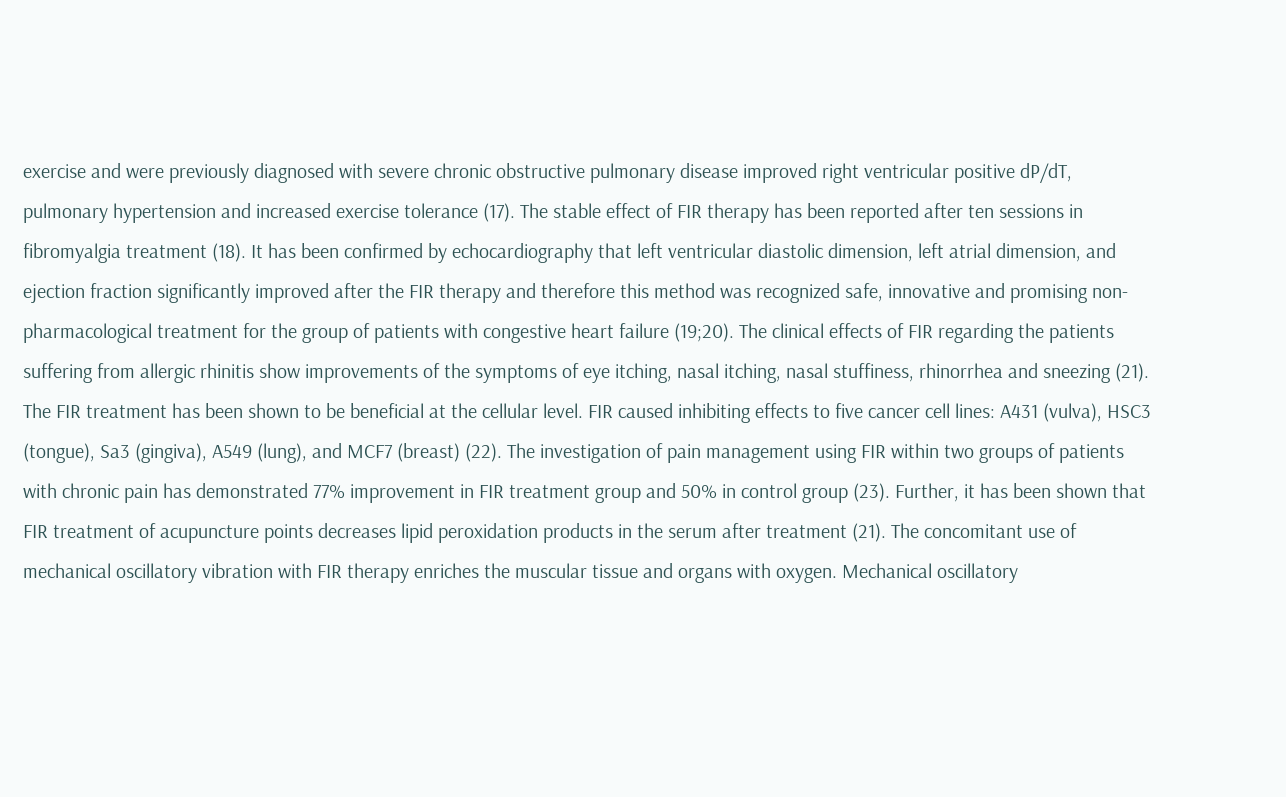exercise and were previously diagnosed with severe chronic obstructive pulmonary disease improved right ventricular positive dP/dT, pulmonary hypertension and increased exercise tolerance (17). The stable effect of FIR therapy has been reported after ten sessions in fibromyalgia treatment (18). It has been confirmed by echocardiography that left ventricular diastolic dimension, left atrial dimension, and ejection fraction significantly improved after the FIR therapy and therefore this method was recognized safe, innovative and promising non-pharmacological treatment for the group of patients with congestive heart failure (19;20). The clinical effects of FIR regarding the patients suffering from allergic rhinitis show improvements of the symptoms of eye itching, nasal itching, nasal stuffiness, rhinorrhea and sneezing (21). The FIR treatment has been shown to be beneficial at the cellular level. FIR caused inhibiting effects to five cancer cell lines: A431 (vulva), HSC3 (tongue), Sa3 (gingiva), A549 (lung), and MCF7 (breast) (22). The investigation of pain management using FIR within two groups of patients with chronic pain has demonstrated 77% improvement in FIR treatment group and 50% in control group (23). Further, it has been shown that FIR treatment of acupuncture points decreases lipid peroxidation products in the serum after treatment (21). The concomitant use of mechanical oscillatory vibration with FIR therapy enriches the muscular tissue and organs with oxygen. Mechanical oscillatory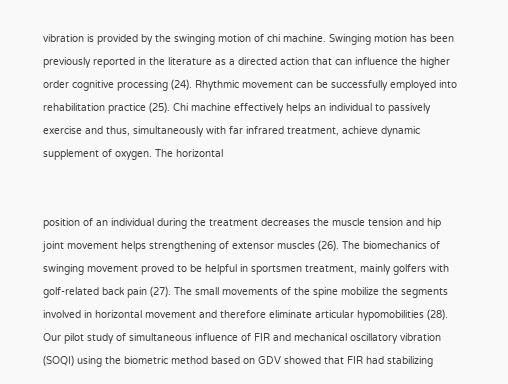vibration is provided by the swinging motion of chi machine. Swinging motion has been previously reported in the literature as a directed action that can influence the higher order cognitive processing (24). Rhythmic movement can be successfully employed into rehabilitation practice (25). Chi machine effectively helps an individual to passively exercise and thus, simultaneously with far infrared treatment, achieve dynamic supplement of oxygen. The horizontal


position of an individual during the treatment decreases the muscle tension and hip joint movement helps strengthening of extensor muscles (26). The biomechanics of swinging movement proved to be helpful in sportsmen treatment, mainly golfers with golf-related back pain (27). The small movements of the spine mobilize the segments involved in horizontal movement and therefore eliminate articular hypomobilities (28). Our pilot study of simultaneous influence of FIR and mechanical oscillatory vibration (SOQI) using the biometric method based on GDV showed that FIR had stabilizing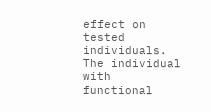effect on tested individuals. The individual with functional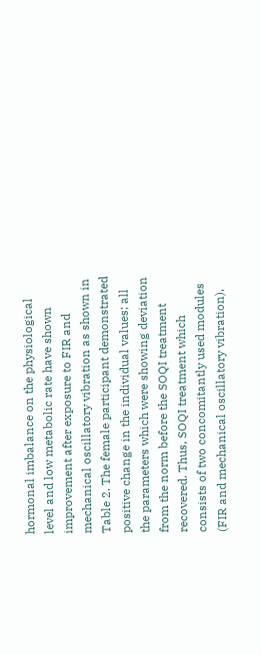hormonal imbalance on the physiological level and low metabolic rate have shown improvement after exposure to FIR and mechanical oscillatory vibration as shown in Table 2. The female participant demonstrated positive change in the individual values; all the parameters which were showing deviation from the norm before the SOQI treatment recovered. Thus, SOQI treatment which consists of two concomitantly used modules (FIR and mechanical oscillatory vibration),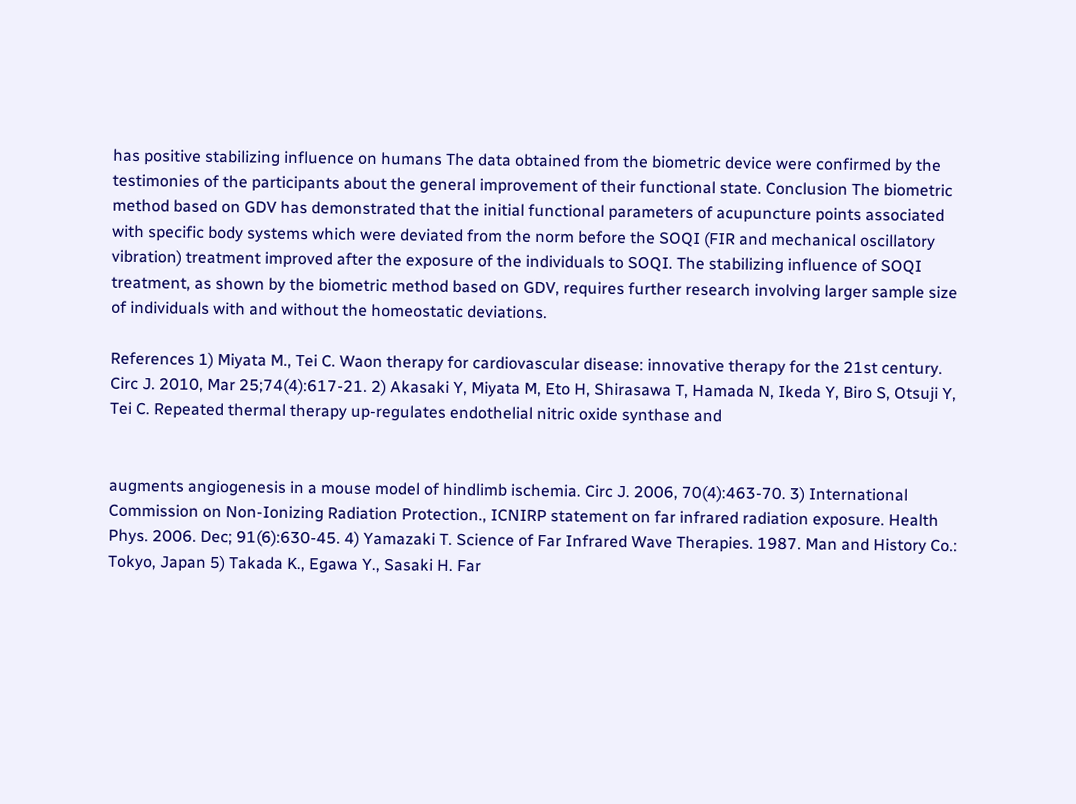has positive stabilizing influence on humans The data obtained from the biometric device were confirmed by the testimonies of the participants about the general improvement of their functional state. Conclusion The biometric method based on GDV has demonstrated that the initial functional parameters of acupuncture points associated with specific body systems which were deviated from the norm before the SOQI (FIR and mechanical oscillatory vibration) treatment improved after the exposure of the individuals to SOQI. The stabilizing influence of SOQI treatment, as shown by the biometric method based on GDV, requires further research involving larger sample size of individuals with and without the homeostatic deviations.

References 1) Miyata M., Tei C. Waon therapy for cardiovascular disease: innovative therapy for the 21st century. Circ J. 2010, Mar 25;74(4):617-21. 2) Akasaki Y, Miyata M, Eto H, Shirasawa T, Hamada N, Ikeda Y, Biro S, Otsuji Y, Tei C. Repeated thermal therapy up-regulates endothelial nitric oxide synthase and


augments angiogenesis in a mouse model of hindlimb ischemia. Circ J. 2006, 70(4):463-70. 3) International Commission on Non-Ionizing Radiation Protection., ICNIRP statement on far infrared radiation exposure. Health Phys. 2006. Dec; 91(6):630-45. 4) Yamazaki T. Science of Far Infrared Wave Therapies. 1987. Man and History Co.: Tokyo, Japan 5) Takada K., Egawa Y., Sasaki H. Far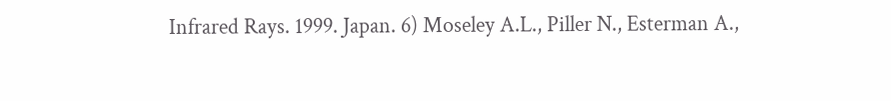Infrared Rays. 1999. Japan. 6) Moseley A.L., Piller N., Esterman A.,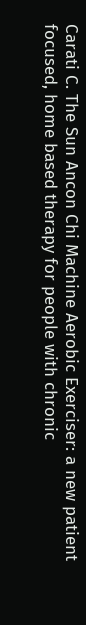Carati C. The Sun Ancon Chi Machine Aerobic Exerciser: a new patient focused, home based therapy for people with chronic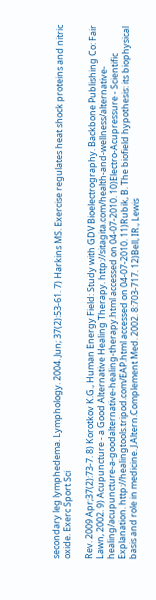secondary leg lymphedema. Lymphology. 2004. Jun; 37(2):53-61. 7) Harkins MS. Exercise regulates heat shock proteins and nitric oxide. Exerc Sport Sci

Rev. 2009 Apr;37(2):73-7. 8) Korotkov K.G., Human Energy Field: Study with GDV Bioelectrography. Backbone Publishing Co: Fair Lawn, 2002. 9) Acupuncture - a Good Alternative Healing Therapy. http://sitagita.com/health-and-wellness/alternative-healing/acupuncture-a-goodalternative-healing-therapy.html accessed on 04-07-2010. 10)Electro-Acupressure - Scientific Explanation. http://healingtools.tripod.com/EAP.html accessed on 04-07-2010. 11)Rubik, B. The biofield hypothesis: its biophysical basis and role in medicine. J.Altern.Complement Med. 2002. 8:703-717. 12)Bell, IR., Lewis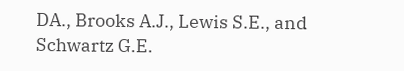DA., Brooks A.J., Lewis S.E., and Schwartz G.E.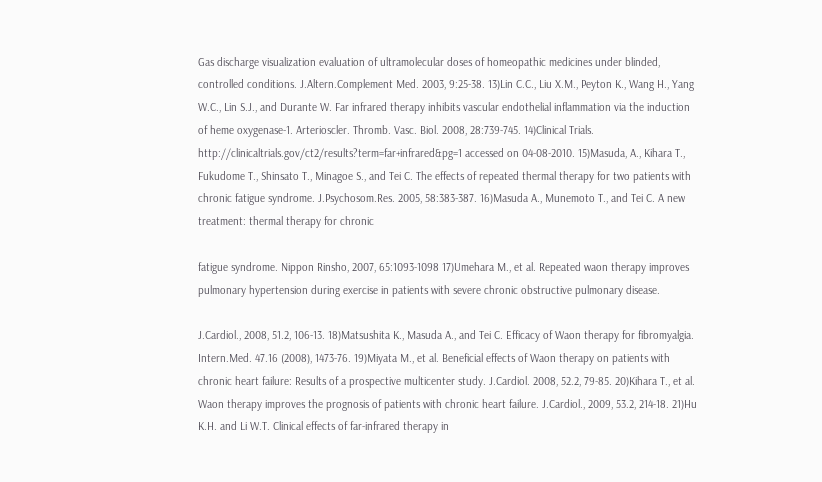Gas discharge visualization evaluation of ultramolecular doses of homeopathic medicines under blinded, controlled conditions. J.Altern.Complement Med. 2003, 9:25-38. 13)Lin C.C., Liu X.M., Peyton K., Wang H., Yang W.C., Lin S.J., and Durante W. Far infrared therapy inhibits vascular endothelial inflammation via the induction of heme oxygenase-1. Arterioscler. Thromb. Vasc. Biol. 2008, 28:739-745. 14)Clinical Trials. http://clinicaltrials.gov/ct2/results?term=far+infrared&pg=1 accessed on 04-08-2010. 15)Masuda, A., Kihara T., Fukudome T., Shinsato T., Minagoe S., and Tei C. The effects of repeated thermal therapy for two patients with chronic fatigue syndrome. J.Psychosom.Res. 2005, 58:383-387. 16)Masuda A., Munemoto T., and Tei C. A new treatment: thermal therapy for chronic

fatigue syndrome. Nippon Rinsho, 2007, 65:1093-1098 17)Umehara M., et al. Repeated waon therapy improves pulmonary hypertension during exercise in patients with severe chronic obstructive pulmonary disease.

J.Cardiol., 2008, 51.2, 106-13. 18)Matsushita K., Masuda A., and Tei C. Efficacy of Waon therapy for fibromyalgia. Intern.Med. 47.16 (2008), 1473-76. 19)Miyata M., et al. Beneficial effects of Waon therapy on patients with chronic heart failure: Results of a prospective multicenter study. J.Cardiol. 2008, 52.2, 79-85. 20)Kihara T., et al. Waon therapy improves the prognosis of patients with chronic heart failure. J.Cardiol., 2009, 53.2, 214-18. 21)Hu K.H. and Li W.T. Clinical effects of far-infrared therapy in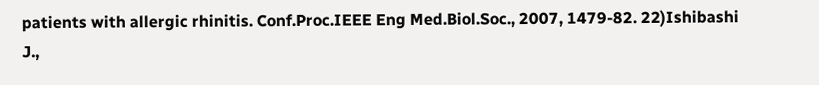patients with allergic rhinitis. Conf.Proc.IEEE Eng Med.Biol.Soc., 2007, 1479-82. 22)Ishibashi J.,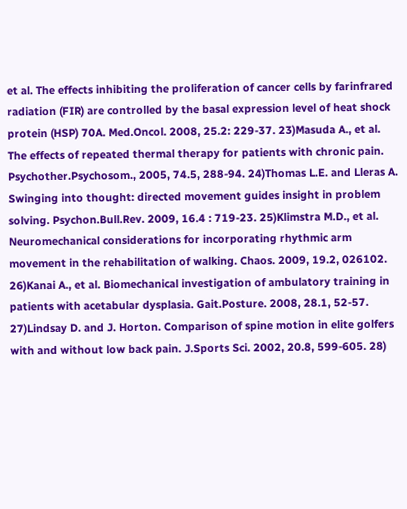et al. The effects inhibiting the proliferation of cancer cells by farinfrared radiation (FIR) are controlled by the basal expression level of heat shock protein (HSP) 70A. Med.Oncol. 2008, 25.2: 229-37. 23)Masuda A., et al. The effects of repeated thermal therapy for patients with chronic pain. Psychother.Psychosom., 2005, 74.5, 288-94. 24)Thomas L.E. and Lleras A. Swinging into thought: directed movement guides insight in problem solving. Psychon.Bull.Rev. 2009, 16.4 : 719-23. 25)Klimstra M.D., et al. Neuromechanical considerations for incorporating rhythmic arm movement in the rehabilitation of walking. Chaos. 2009, 19.2, 026102. 26)Kanai A., et al. Biomechanical investigation of ambulatory training in patients with acetabular dysplasia. Gait.Posture. 2008, 28.1, 52-57. 27)Lindsay D. and J. Horton. Comparison of spine motion in elite golfers with and without low back pain. J.Sports Sci. 2002, 20.8, 599-605. 28)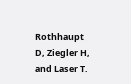Rothhaupt D, Ziegler H, and Laser T.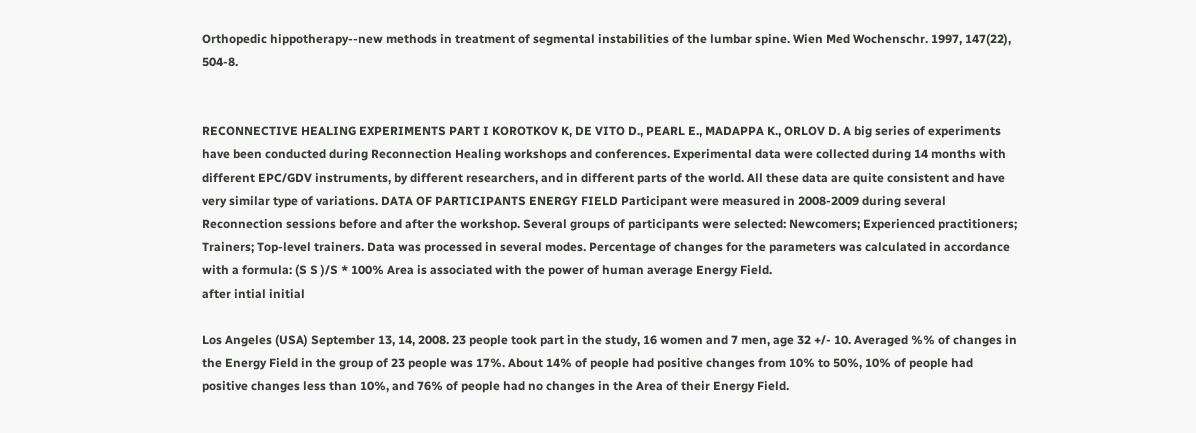Orthopedic hippotherapy--new methods in treatment of segmental instabilities of the lumbar spine. Wien Med Wochenschr. 1997, 147(22), 504-8.


RECONNECTIVE HEALING EXPERIMENTS PART I KOROTKOV K, DE VITO D., PEARL E., MADAPPA K., ORLOV D. A big series of experiments have been conducted during Reconnection Healing workshops and conferences. Experimental data were collected during 14 months with different EPC/GDV instruments, by different researchers, and in different parts of the world. All these data are quite consistent and have very similar type of variations. DATA OF PARTICIPANTS ENERGY FIELD Participant were measured in 2008-2009 during several Reconnection sessions before and after the workshop. Several groups of participants were selected: Newcomers; Experienced practitioners; Trainers; Top-level trainers. Data was processed in several modes. Percentage of changes for the parameters was calculated in accordance with a formula: (S S )/S * 100% Area is associated with the power of human average Energy Field.
after intial initial

Los Angeles (USA) September 13, 14, 2008. 23 people took part in the study, 16 women and 7 men, age 32 +/- 10. Averaged %% of changes in the Energy Field in the group of 23 people was 17%. About 14% of people had positive changes from 10% to 50%, 10% of people had positive changes less than 10%, and 76% of people had no changes in the Area of their Energy Field.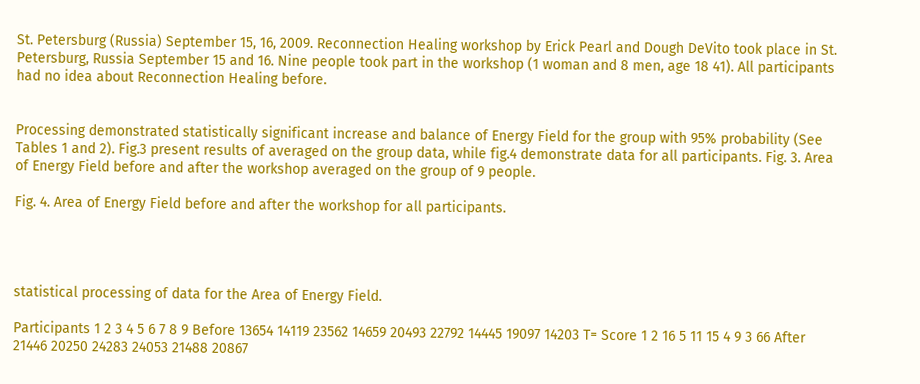St. Petersburg (Russia) September 15, 16, 2009. Reconnection Healing workshop by Erick Pearl and Dough DeVito took place in St. Petersburg, Russia September 15 and 16. Nine people took part in the workshop (1 woman and 8 men, age 18 41). All participants had no idea about Reconnection Healing before.


Processing demonstrated statistically significant increase and balance of Energy Field for the group with 95% probability (See Tables 1 and 2). Fig.3 present results of averaged on the group data, while fig.4 demonstrate data for all participants. Fig. 3. Area of Energy Field before and after the workshop averaged on the group of 9 people.

Fig. 4. Area of Energy Field before and after the workshop for all participants.




statistical processing of data for the Area of Energy Field.

Participants 1 2 3 4 5 6 7 8 9 Before 13654 14119 23562 14659 20493 22792 14445 19097 14203 T= Score 1 2 16 5 11 15 4 9 3 66 After 21446 20250 24283 24053 21488 20867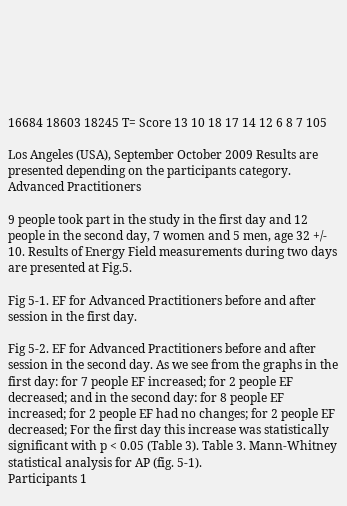16684 18603 18245 T= Score 13 10 18 17 14 12 6 8 7 105

Los Angeles (USA), September October 2009 Results are presented depending on the participants category. Advanced Practitioners

9 people took part in the study in the first day and 12 people in the second day, 7 women and 5 men, age 32 +/- 10. Results of Energy Field measurements during two days are presented at Fig.5.

Fig 5-1. EF for Advanced Practitioners before and after session in the first day.

Fig 5-2. EF for Advanced Practitioners before and after session in the second day. As we see from the graphs in the first day: for 7 people EF increased; for 2 people EF decreased; and in the second day: for 8 people EF increased; for 2 people EF had no changes; for 2 people EF decreased; For the first day this increase was statistically significant with p < 0.05 (Table 3). Table 3. Mann-Whitney statistical analysis for AP (fig. 5-1).
Participants 1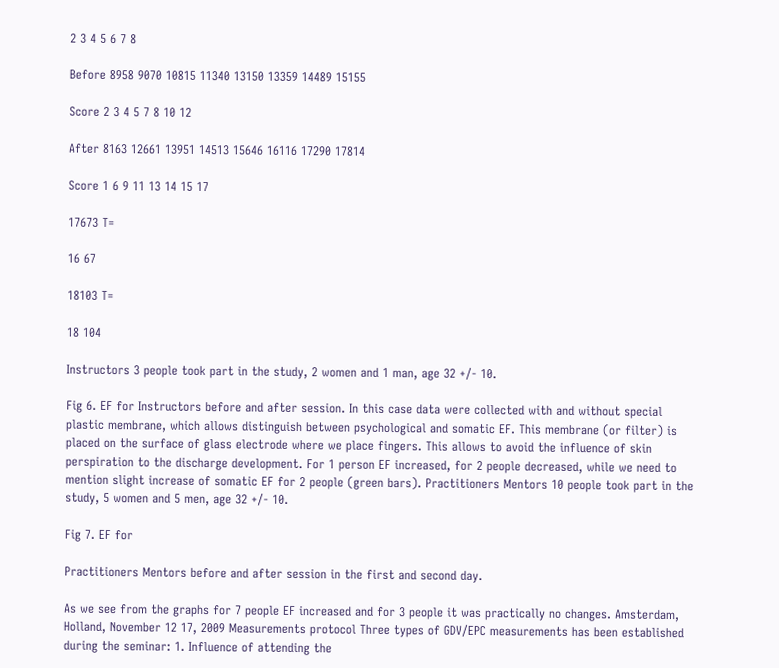2 3 4 5 6 7 8

Before 8958 9070 10815 11340 13150 13359 14489 15155

Score 2 3 4 5 7 8 10 12

After 8163 12661 13951 14513 15646 16116 17290 17814

Score 1 6 9 11 13 14 15 17

17673 T=

16 67

18103 T=

18 104

Instructors 3 people took part in the study, 2 women and 1 man, age 32 +/- 10.

Fig 6. EF for Instructors before and after session. In this case data were collected with and without special plastic membrane, which allows distinguish between psychological and somatic EF. This membrane (or filter) is placed on the surface of glass electrode where we place fingers. This allows to avoid the influence of skin perspiration to the discharge development. For 1 person EF increased, for 2 people decreased, while we need to mention slight increase of somatic EF for 2 people (green bars). Practitioners Mentors 10 people took part in the study, 5 women and 5 men, age 32 +/- 10.

Fig 7. EF for

Practitioners Mentors before and after session in the first and second day.

As we see from the graphs for 7 people EF increased and for 3 people it was practically no changes. Amsterdam, Holland, November 12 17, 2009 Measurements protocol Three types of GDV/EPC measurements has been established during the seminar: 1. Influence of attending the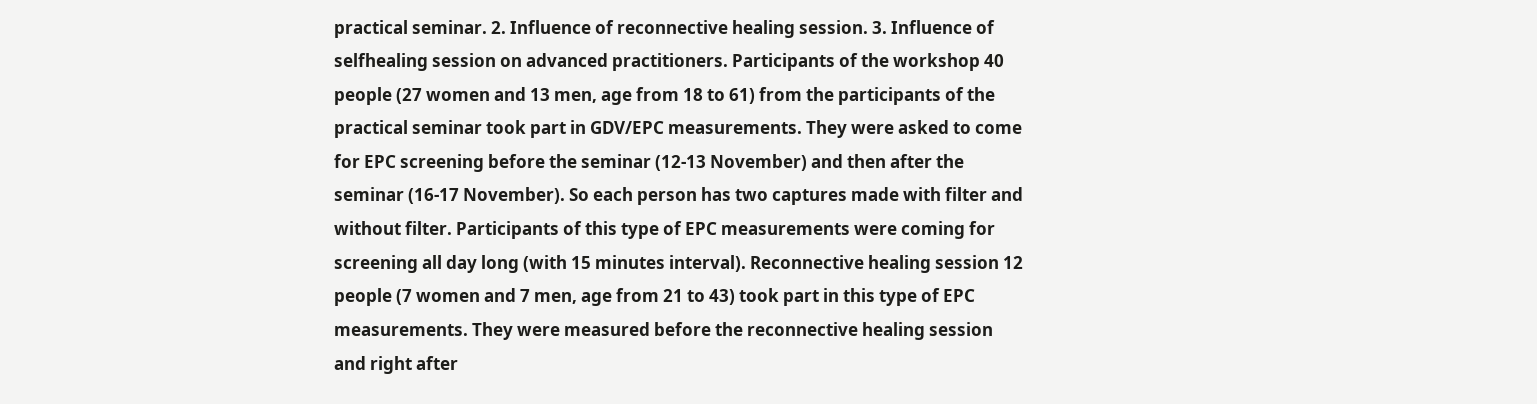practical seminar. 2. Influence of reconnective healing session. 3. Influence of selfhealing session on advanced practitioners. Participants of the workshop 40 people (27 women and 13 men, age from 18 to 61) from the participants of the practical seminar took part in GDV/EPC measurements. They were asked to come for EPC screening before the seminar (12-13 November) and then after the seminar (16-17 November). So each person has two captures made with filter and without filter. Participants of this type of EPC measurements were coming for screening all day long (with 15 minutes interval). Reconnective healing session 12 people (7 women and 7 men, age from 21 to 43) took part in this type of EPC measurements. They were measured before the reconnective healing session and right after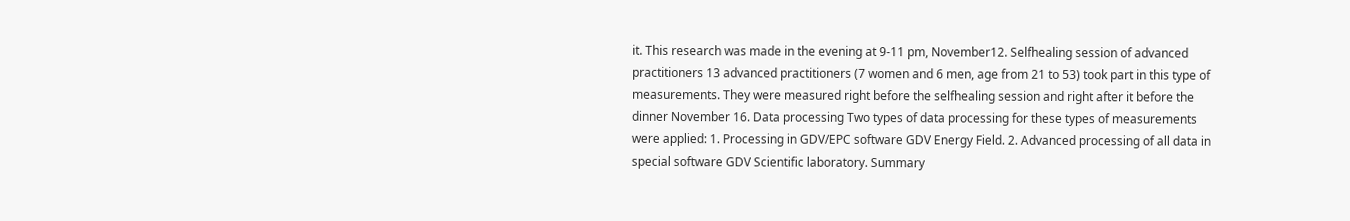it. This research was made in the evening at 9-11 pm, November12. Selfhealing session of advanced practitioners 13 advanced practitioners (7 women and 6 men, age from 21 to 53) took part in this type of measurements. They were measured right before the selfhealing session and right after it before the dinner November 16. Data processing Two types of data processing for these types of measurements were applied: 1. Processing in GDV/EPC software GDV Energy Field. 2. Advanced processing of all data in special software GDV Scientific laboratory. Summary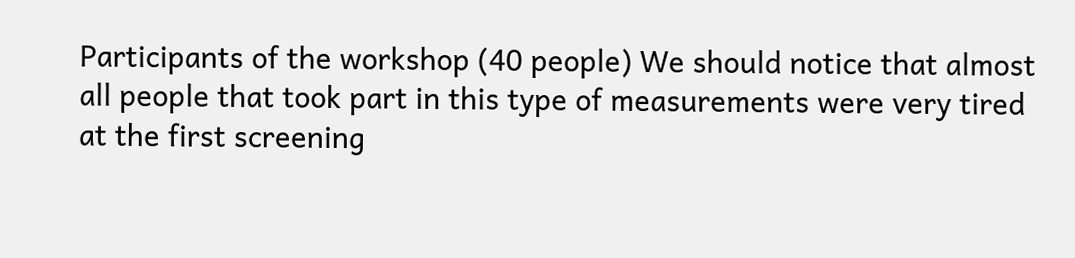Participants of the workshop (40 people) We should notice that almost all people that took part in this type of measurements were very tired at the first screening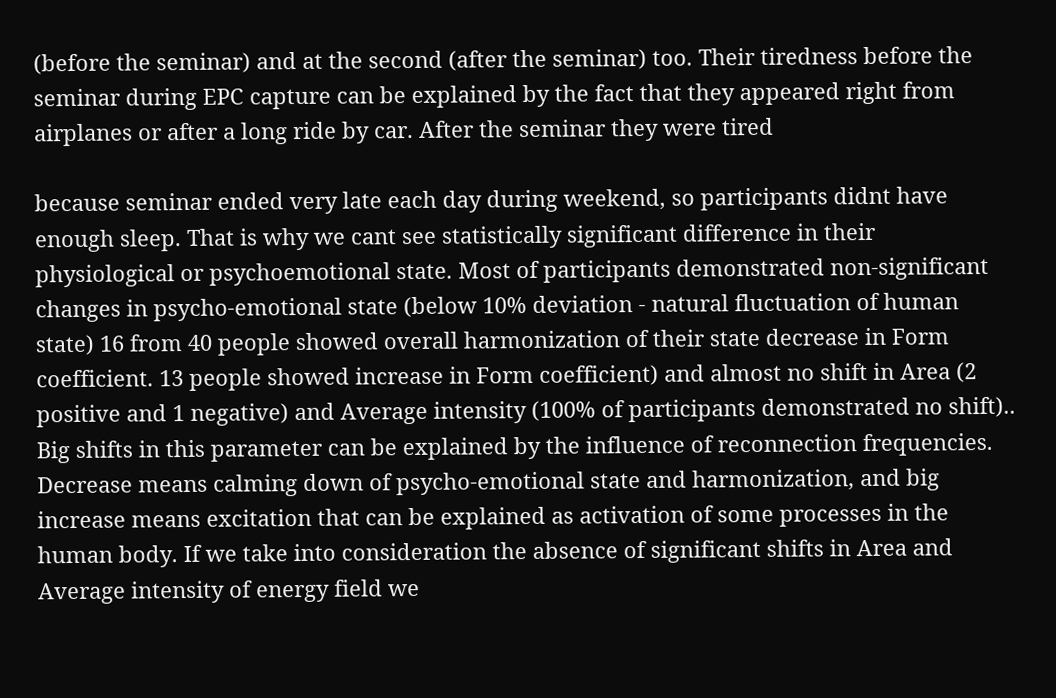(before the seminar) and at the second (after the seminar) too. Their tiredness before the seminar during EPC capture can be explained by the fact that they appeared right from airplanes or after a long ride by car. After the seminar they were tired

because seminar ended very late each day during weekend, so participants didnt have enough sleep. That is why we cant see statistically significant difference in their physiological or psychoemotional state. Most of participants demonstrated non-significant changes in psycho-emotional state (below 10% deviation - natural fluctuation of human state) 16 from 40 people showed overall harmonization of their state decrease in Form coefficient. 13 people showed increase in Form coefficient) and almost no shift in Area (2 positive and 1 negative) and Average intensity (100% of participants demonstrated no shift).. Big shifts in this parameter can be explained by the influence of reconnection frequencies. Decrease means calming down of psycho-emotional state and harmonization, and big increase means excitation that can be explained as activation of some processes in the human body. If we take into consideration the absence of significant shifts in Area and Average intensity of energy field we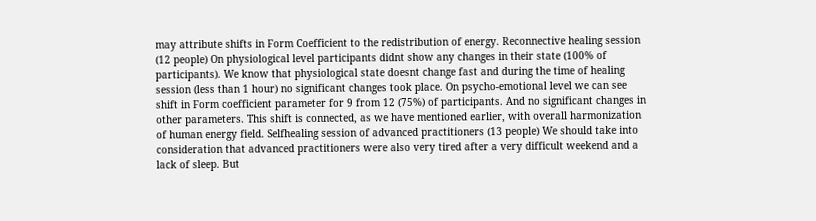may attribute shifts in Form Coefficient to the redistribution of energy. Reconnective healing session (12 people) On physiological level participants didnt show any changes in their state (100% of participants). We know that physiological state doesnt change fast and during the time of healing session (less than 1 hour) no significant changes took place. On psycho-emotional level we can see shift in Form coefficient parameter for 9 from 12 (75%) of participants. And no significant changes in other parameters. This shift is connected, as we have mentioned earlier, with overall harmonization of human energy field. Selfhealing session of advanced practitioners (13 people) We should take into consideration that advanced practitioners were also very tired after a very difficult weekend and a lack of sleep. But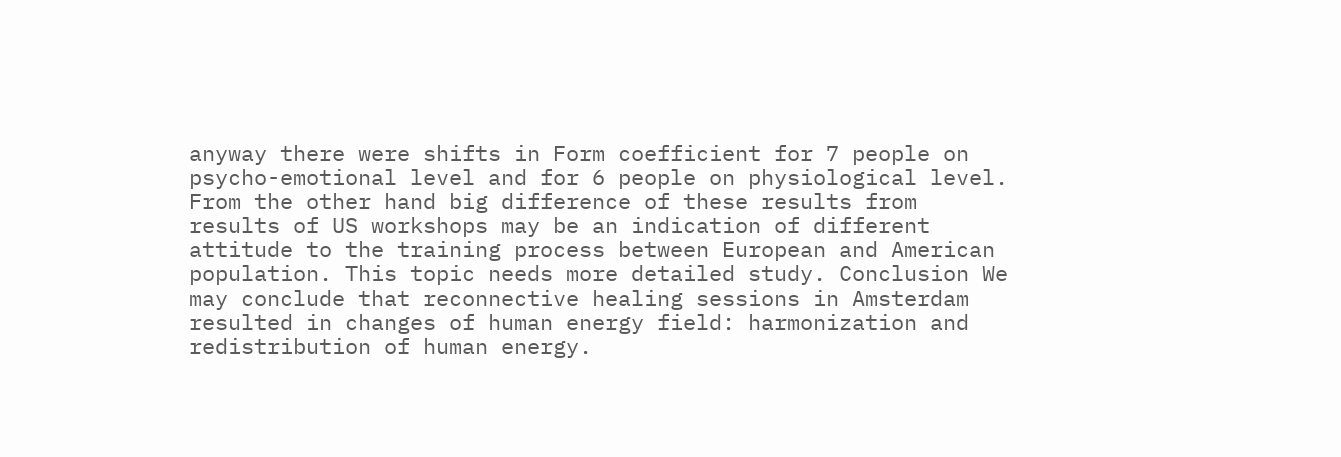anyway there were shifts in Form coefficient for 7 people on psycho-emotional level and for 6 people on physiological level. From the other hand big difference of these results from results of US workshops may be an indication of different attitude to the training process between European and American population. This topic needs more detailed study. Conclusion We may conclude that reconnective healing sessions in Amsterdam resulted in changes of human energy field: harmonization and redistribution of human energy.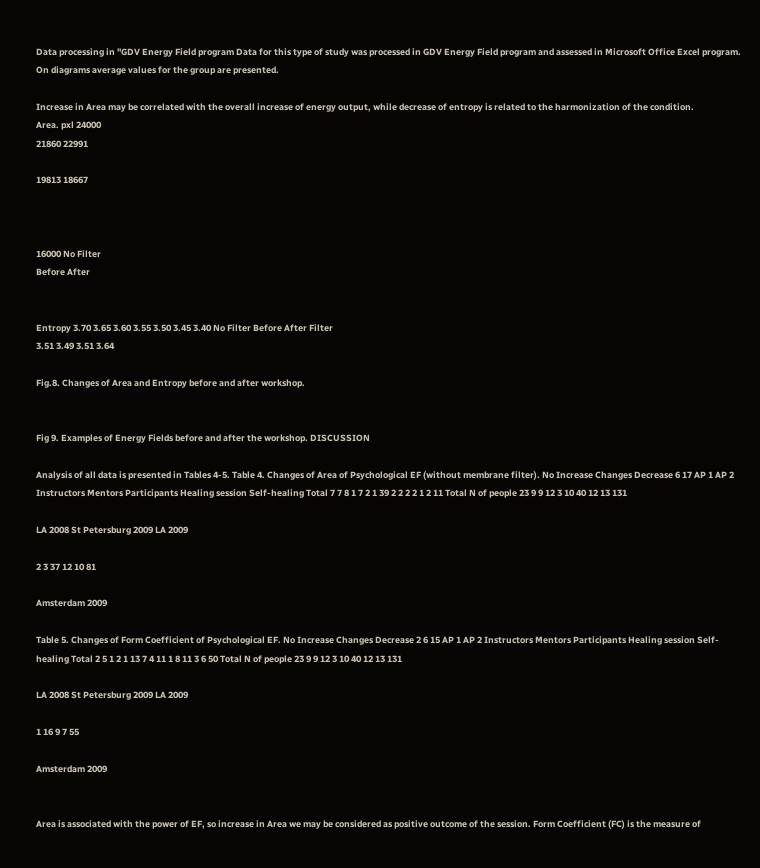Data processing in "GDV Energy Field program Data for this type of study was processed in GDV Energy Field program and assessed in Microsoft Office Excel program. On diagrams average values for the group are presented.

Increase in Area may be correlated with the overall increase of energy output, while decrease of entropy is related to the harmonization of the condition.
Area. pxl 24000
21860 22991

19813 18667



16000 No Filter
Before After


Entropy 3.70 3.65 3.60 3.55 3.50 3.45 3.40 No Filter Before After Filter
3.51 3.49 3.51 3.64

Fig.8. Changes of Area and Entropy before and after workshop.


Fig 9. Examples of Energy Fields before and after the workshop. DISCUSSION

Analysis of all data is presented in Tables 4-5. Table 4. Changes of Area of Psychological EF (without membrane filter). No Increase Changes Decrease 6 17 AP 1 AP 2 Instructors Mentors Participants Healing session Self-healing Total 7 7 8 1 7 2 1 39 2 2 2 2 1 2 11 Total N of people 23 9 9 12 3 10 40 12 13 131

LA 2008 St Petersburg 2009 LA 2009

2 3 37 12 10 81

Amsterdam 2009

Table 5. Changes of Form Coefficient of Psychological EF. No Increase Changes Decrease 2 6 15 AP 1 AP 2 Instructors Mentors Participants Healing session Self-healing Total 2 5 1 2 1 13 7 4 11 1 8 11 3 6 50 Total N of people 23 9 9 12 3 10 40 12 13 131

LA 2008 St Petersburg 2009 LA 2009

1 16 9 7 55

Amsterdam 2009


Area is associated with the power of EF, so increase in Area we may be considered as positive outcome of the session. Form Coefficient (FC) is the measure of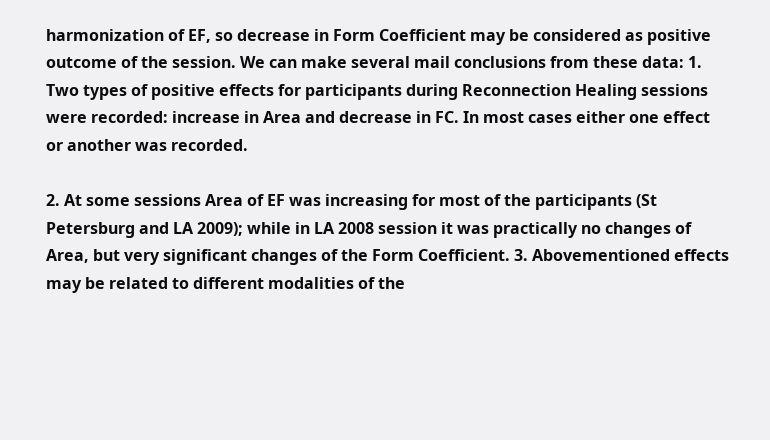harmonization of EF, so decrease in Form Coefficient may be considered as positive outcome of the session. We can make several mail conclusions from these data: 1. Two types of positive effects for participants during Reconnection Healing sessions were recorded: increase in Area and decrease in FC. In most cases either one effect or another was recorded.

2. At some sessions Area of EF was increasing for most of the participants (St Petersburg and LA 2009); while in LA 2008 session it was practically no changes of Area, but very significant changes of the Form Coefficient. 3. Abovementioned effects may be related to different modalities of the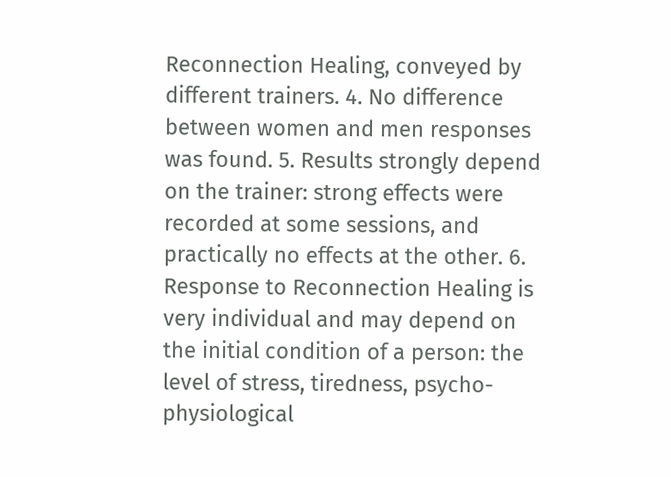Reconnection Healing, conveyed by different trainers. 4. No difference between women and men responses was found. 5. Results strongly depend on the trainer: strong effects were recorded at some sessions, and practically no effects at the other. 6. Response to Reconnection Healing is very individual and may depend on the initial condition of a person: the level of stress, tiredness, psycho-physiological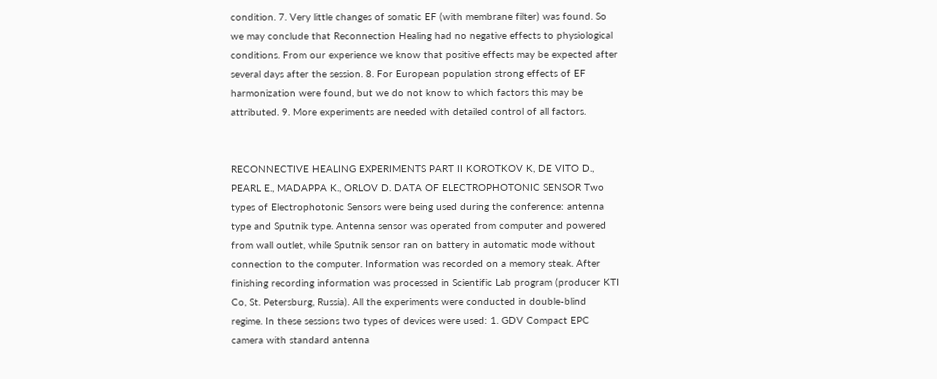condition. 7. Very little changes of somatic EF (with membrane filter) was found. So we may conclude that Reconnection Healing had no negative effects to physiological conditions. From our experience we know that positive effects may be expected after several days after the session. 8. For European population strong effects of EF harmonization were found, but we do not know to which factors this may be attributed. 9. More experiments are needed with detailed control of all factors.


RECONNECTIVE HEALING EXPERIMENTS PART II KOROTKOV K, DE VITO D., PEARL E., MADAPPA K., ORLOV D. DATA OF ELECTROPHOTONIC SENSOR Two types of Electrophotonic Sensors were being used during the conference: antenna type and Sputnik type. Antenna sensor was operated from computer and powered from wall outlet, while Sputnik sensor ran on battery in automatic mode without connection to the computer. Information was recorded on a memory steak. After finishing recording information was processed in Scientific Lab program (producer KTI Co, St. Petersburg, Russia). All the experiments were conducted in double-blind regime. In these sessions two types of devices were used: 1. GDV Compact EPC camera with standard antenna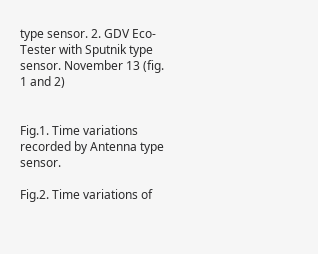type sensor. 2. GDV Eco-Tester with Sputnik type sensor. November 13 (fig. 1 and 2)


Fig.1. Time variations recorded by Antenna type sensor.

Fig.2. Time variations of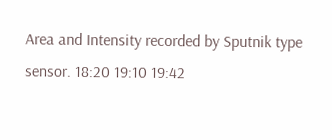Area and Intensity recorded by Sputnik type sensor. 18:20 19:10 19:42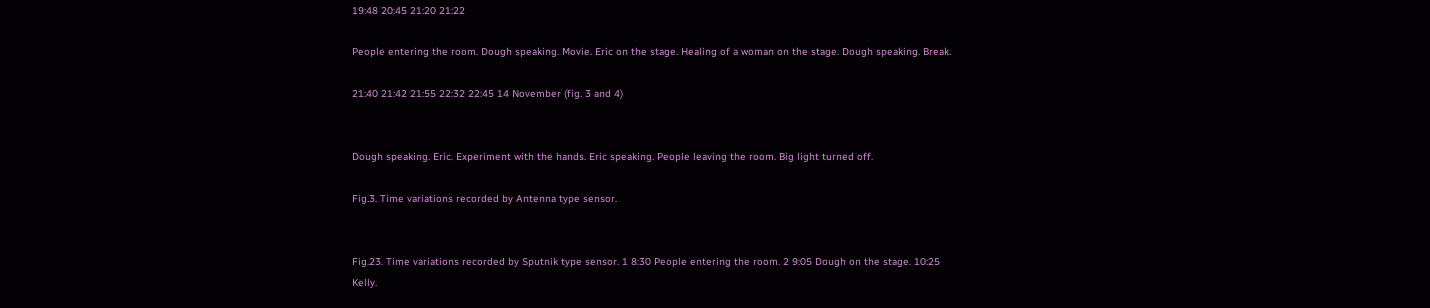19:48 20:45 21:20 21:22

People entering the room. Dough speaking. Movie. Eric on the stage. Healing of a woman on the stage. Dough speaking. Break.

21:40 21:42 21:55 22:32 22:45 14 November (fig. 3 and 4)


Dough speaking. Eric. Experiment with the hands. Eric speaking. People leaving the room. Big light turned off.

Fig.3. Time variations recorded by Antenna type sensor.


Fig.23. Time variations recorded by Sputnik type sensor. 1 8:30 People entering the room. 2 9:05 Dough on the stage. 10:25 Kelly.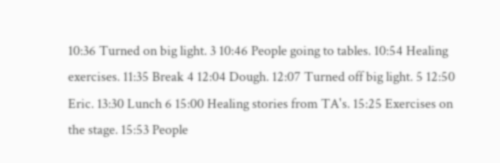10:36 Turned on big light. 3 10:46 People going to tables. 10:54 Healing exercises. 11:35 Break 4 12:04 Dough. 12:07 Turned off big light. 5 12:50 Eric. 13:30 Lunch 6 15:00 Healing stories from TA's. 15:25 Exercises on the stage. 15:53 People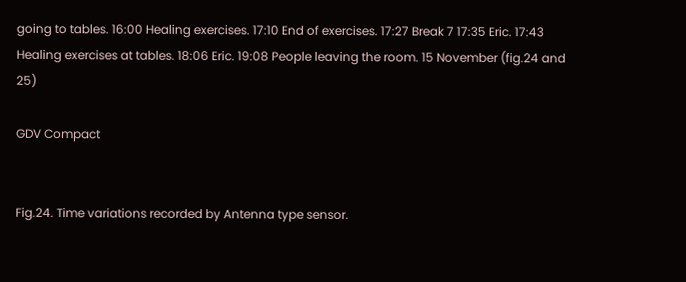going to tables. 16:00 Healing exercises. 17:10 End of exercises. 17:27 Break 7 17:35 Eric. 17:43 Healing exercises at tables. 18:06 Eric. 19:08 People leaving the room. 15 November (fig.24 and 25)

GDV Compact


Fig.24. Time variations recorded by Antenna type sensor.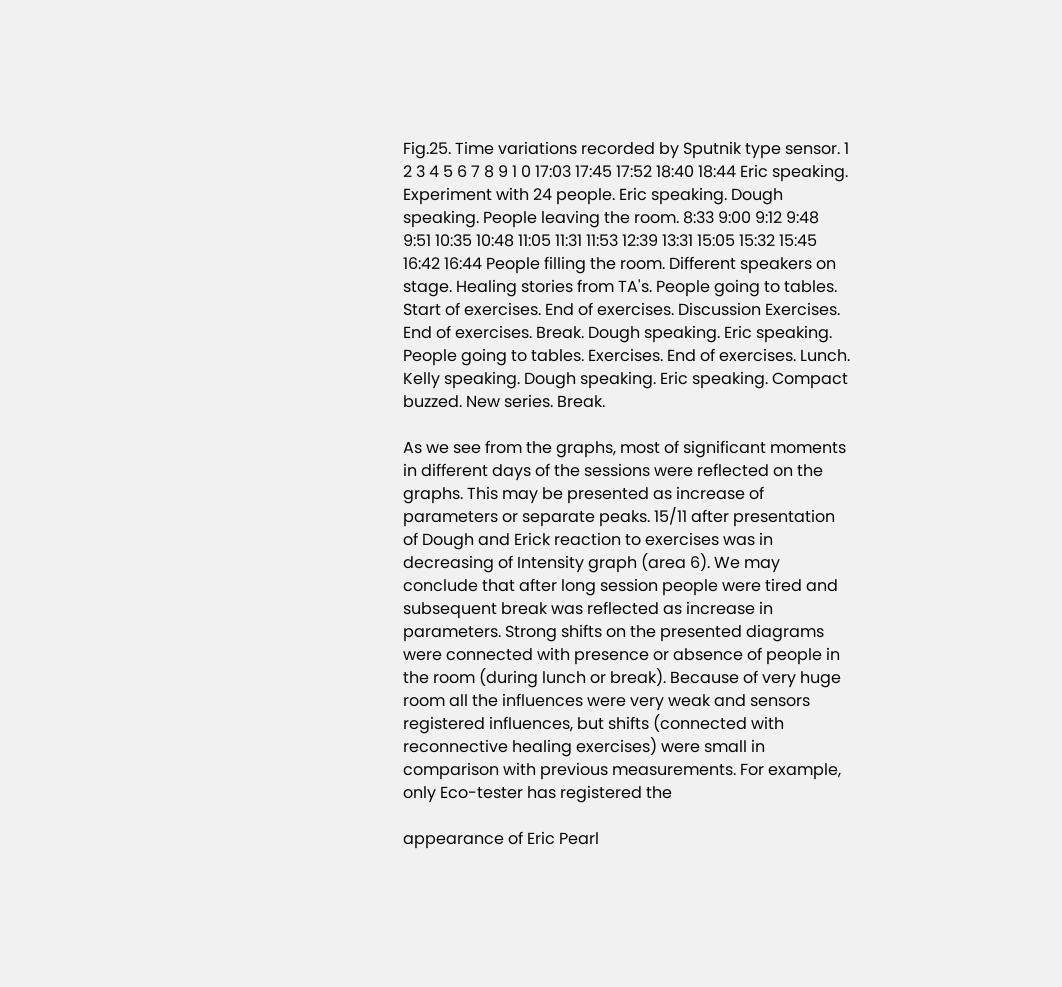Fig.25. Time variations recorded by Sputnik type sensor. 1 2 3 4 5 6 7 8 9 1 0 17:03 17:45 17:52 18:40 18:44 Eric speaking. Experiment with 24 people. Eric speaking. Dough speaking. People leaving the room. 8:33 9:00 9:12 9:48 9:51 10:35 10:48 11:05 11:31 11:53 12:39 13:31 15:05 15:32 15:45 16:42 16:44 People filling the room. Different speakers on stage. Healing stories from TA's. People going to tables. Start of exercises. End of exercises. Discussion Exercises. End of exercises. Break. Dough speaking. Eric speaking. People going to tables. Exercises. End of exercises. Lunch. Kelly speaking. Dough speaking. Eric speaking. Compact buzzed. New series. Break.

As we see from the graphs, most of significant moments in different days of the sessions were reflected on the graphs. This may be presented as increase of parameters or separate peaks. 15/11 after presentation of Dough and Erick reaction to exercises was in decreasing of Intensity graph (area 6). We may conclude that after long session people were tired and subsequent break was reflected as increase in parameters. Strong shifts on the presented diagrams were connected with presence or absence of people in the room (during lunch or break). Because of very huge room all the influences were very weak and sensors registered influences, but shifts (connected with reconnective healing exercises) were small in comparison with previous measurements. For example, only Eco-tester has registered the

appearance of Eric Pearl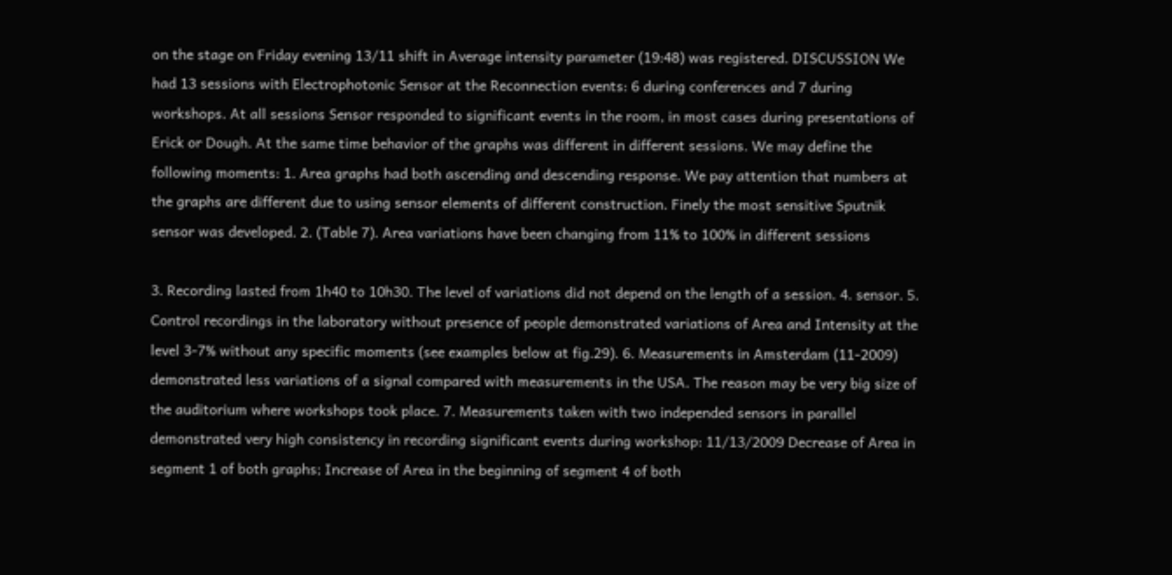on the stage on Friday evening 13/11 shift in Average intensity parameter (19:48) was registered. DISCUSSION We had 13 sessions with Electrophotonic Sensor at the Reconnection events: 6 during conferences and 7 during workshops. At all sessions Sensor responded to significant events in the room, in most cases during presentations of Erick or Dough. At the same time behavior of the graphs was different in different sessions. We may define the following moments: 1. Area graphs had both ascending and descending response. We pay attention that numbers at the graphs are different due to using sensor elements of different construction. Finely the most sensitive Sputnik sensor was developed. 2. (Table 7). Area variations have been changing from 11% to 100% in different sessions

3. Recording lasted from 1h40 to 10h30. The level of variations did not depend on the length of a session. 4. sensor. 5. Control recordings in the laboratory without presence of people demonstrated variations of Area and Intensity at the level 3-7% without any specific moments (see examples below at fig.29). 6. Measurements in Amsterdam (11-2009) demonstrated less variations of a signal compared with measurements in the USA. The reason may be very big size of the auditorium where workshops took place. 7. Measurements taken with two independed sensors in parallel demonstrated very high consistency in recording significant events during workshop: 11/13/2009 Decrease of Area in segment 1 of both graphs; Increase of Area in the beginning of segment 4 of both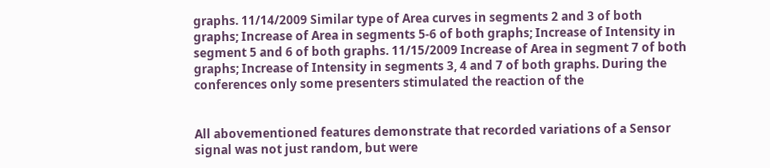graphs. 11/14/2009 Similar type of Area curves in segments 2 and 3 of both graphs; Increase of Area in segments 5-6 of both graphs; Increase of Intensity in segment 5 and 6 of both graphs. 11/15/2009 Increase of Area in segment 7 of both graphs; Increase of Intensity in segments 3, 4 and 7 of both graphs. During the conferences only some presenters stimulated the reaction of the


All abovementioned features demonstrate that recorded variations of a Sensor signal was not just random, but were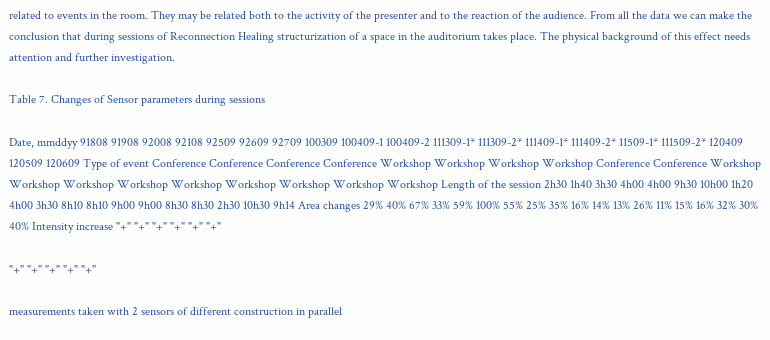related to events in the room. They may be related both to the activity of the presenter and to the reaction of the audience. From all the data we can make the conclusion that during sessions of Reconnection Healing structurization of a space in the auditorium takes place. The physical background of this effect needs attention and further investigation.

Table 7. Changes of Sensor parameters during sessions

Date, mmddyy 91808 91908 92008 92108 92509 92609 92709 100309 100409-1 100409-2 111309-1* 111309-2* 111409-1* 111409-2* 11509-1* 111509-2* 120409 120509 120609 Type of event Conference Conference Conference Conference Workshop Workshop Workshop Workshop Conference Conference Workshop Workshop Workshop Workshop Workshop Workshop Workshop Workshop Workshop Length of the session 2h30 1h40 3h30 4h00 4h00 9h30 10h00 1h20 4h00 3h30 8h10 8h10 9h00 9h00 8h30 8h30 2h30 10h30 9h14 Area changes 29% 40% 67% 33% 59% 100% 55% 25% 35% 16% 14% 13% 26% 11% 15% 16% 32% 30% 40% Intensity increase "+" "+" "+" "+" "+" "+"

"+" "+" "+" "+" "+"

measurements taken with 2 sensors of different construction in parallel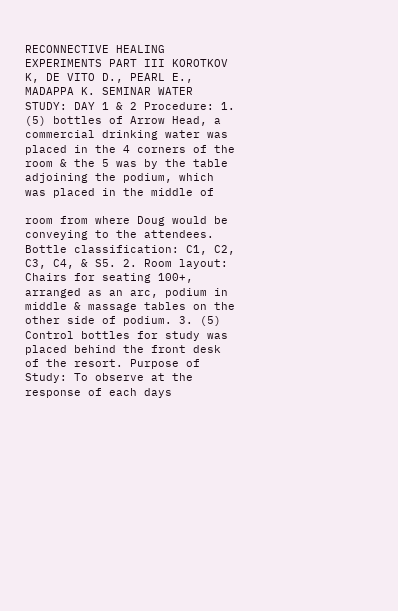RECONNECTIVE HEALING EXPERIMENTS PART III KOROTKOV K, DE VITO D., PEARL E., MADAPPA K. SEMINAR WATER STUDY: DAY 1 & 2 Procedure: 1. (5) bottles of Arrow Head, a commercial drinking water was placed in the 4 corners of the room & the 5 was by the table adjoining the podium, which was placed in the middle of

room from where Doug would be conveying to the attendees. Bottle classification: C1, C2, C3, C4, & S5. 2. Room layout: Chairs for seating 100+, arranged as an arc, podium in middle & massage tables on the other side of podium. 3. (5) Control bottles for study was placed behind the front desk of the resort. Purpose of Study: To observe at the response of each days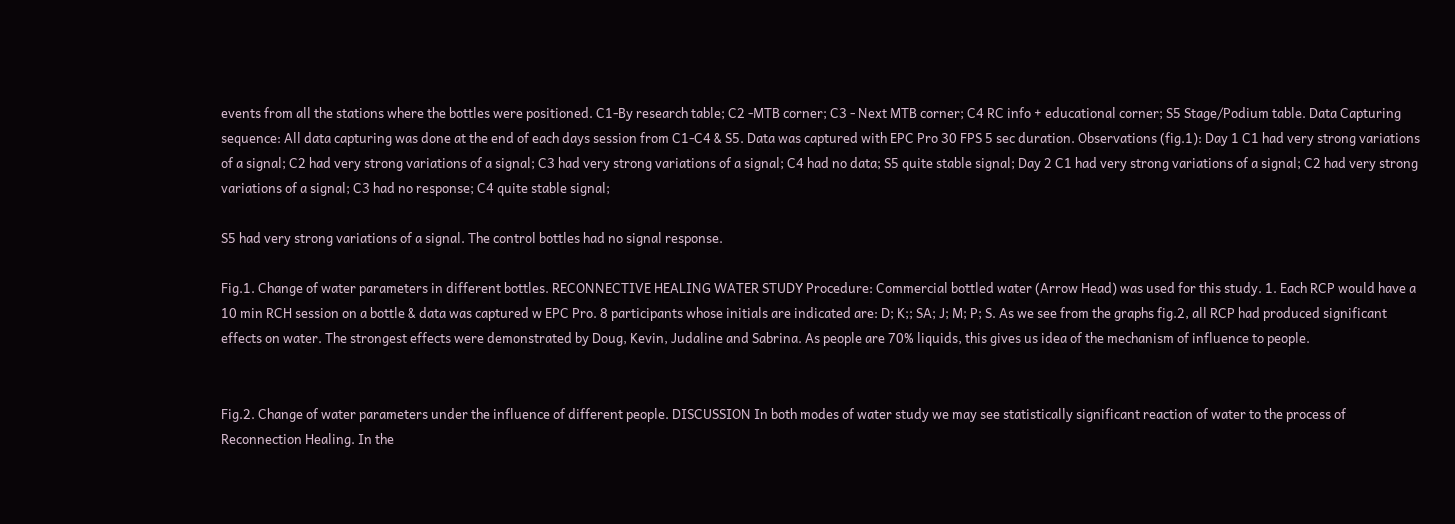events from all the stations where the bottles were positioned. C1-By research table; C2 -MTB corner; C3 - Next MTB corner; C4 RC info + educational corner; S5 Stage/Podium table. Data Capturing sequence: All data capturing was done at the end of each days session from C1-C4 & S5. Data was captured with EPC Pro 30 FPS 5 sec duration. Observations (fig.1): Day 1 C1 had very strong variations of a signal; C2 had very strong variations of a signal; C3 had very strong variations of a signal; C4 had no data; S5 quite stable signal; Day 2 C1 had very strong variations of a signal; C2 had very strong variations of a signal; C3 had no response; C4 quite stable signal;

S5 had very strong variations of a signal. The control bottles had no signal response.

Fig.1. Change of water parameters in different bottles. RECONNECTIVE HEALING WATER STUDY Procedure: Commercial bottled water (Arrow Head) was used for this study. 1. Each RCP would have a 10 min RCH session on a bottle & data was captured w EPC Pro. 8 participants whose initials are indicated are: D; K;; SA; J; M; P; S. As we see from the graphs fig.2, all RCP had produced significant effects on water. The strongest effects were demonstrated by Doug, Kevin, Judaline and Sabrina. As people are 70% liquids, this gives us idea of the mechanism of influence to people.


Fig.2. Change of water parameters under the influence of different people. DISCUSSION In both modes of water study we may see statistically significant reaction of water to the process of Reconnection Healing. In the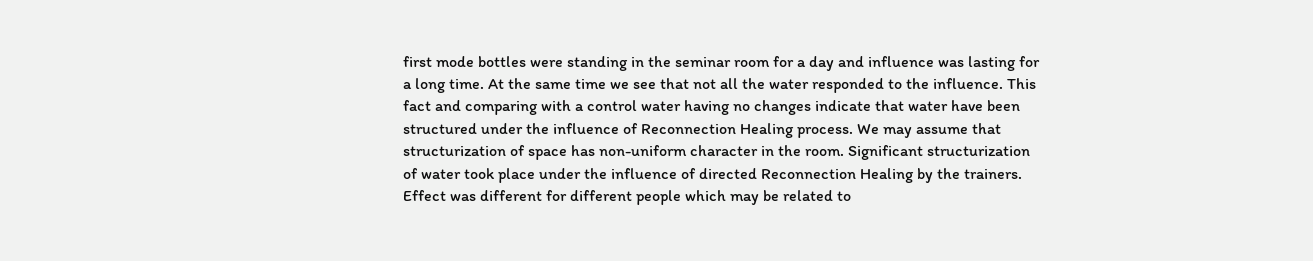first mode bottles were standing in the seminar room for a day and influence was lasting for a long time. At the same time we see that not all the water responded to the influence. This fact and comparing with a control water having no changes indicate that water have been structured under the influence of Reconnection Healing process. We may assume that structurization of space has non-uniform character in the room. Significant structurization of water took place under the influence of directed Reconnection Healing by the trainers. Effect was different for different people which may be related to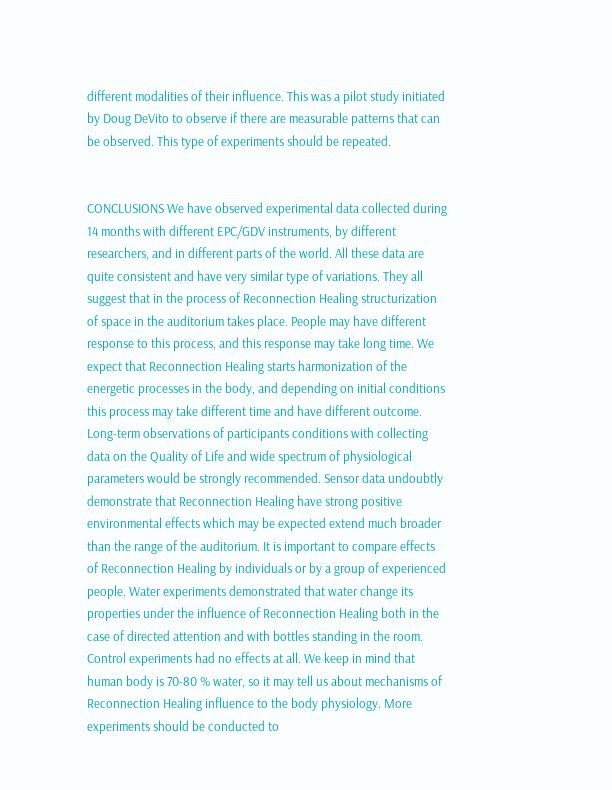different modalities of their influence. This was a pilot study initiated by Doug DeVito to observe if there are measurable patterns that can be observed. This type of experiments should be repeated.


CONCLUSIONS We have observed experimental data collected during 14 months with different EPC/GDV instruments, by different researchers, and in different parts of the world. All these data are quite consistent and have very similar type of variations. They all suggest that in the process of Reconnection Healing structurization of space in the auditorium takes place. People may have different response to this process, and this response may take long time. We expect that Reconnection Healing starts harmonization of the energetic processes in the body, and depending on initial conditions this process may take different time and have different outcome. Long-term observations of participants conditions with collecting data on the Quality of Life and wide spectrum of physiological parameters would be strongly recommended. Sensor data undoubtly demonstrate that Reconnection Healing have strong positive environmental effects which may be expected extend much broader than the range of the auditorium. It is important to compare effects of Reconnection Healing by individuals or by a group of experienced people. Water experiments demonstrated that water change its properties under the influence of Reconnection Healing both in the case of directed attention and with bottles standing in the room. Control experiments had no effects at all. We keep in mind that human body is 70-80 % water, so it may tell us about mechanisms of Reconnection Healing influence to the body physiology. More experiments should be conducted to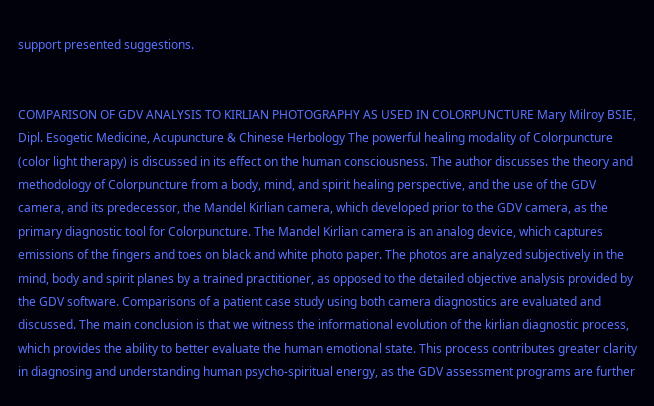support presented suggestions.


COMPARISON OF GDV ANALYSIS TO KIRLIAN PHOTOGRAPHY AS USED IN COLORPUNCTURE Mary Milroy BSIE, Dipl. Esogetic Medicine, Acupuncture & Chinese Herbology The powerful healing modality of Colorpuncture (color light therapy) is discussed in its effect on the human consciousness. The author discusses the theory and methodology of Colorpuncture from a body, mind, and spirit healing perspective, and the use of the GDV camera, and its predecessor, the Mandel Kirlian camera, which developed prior to the GDV camera, as the primary diagnostic tool for Colorpuncture. The Mandel Kirlian camera is an analog device, which captures emissions of the fingers and toes on black and white photo paper. The photos are analyzed subjectively in the mind, body and spirit planes by a trained practitioner, as opposed to the detailed objective analysis provided by the GDV software. Comparisons of a patient case study using both camera diagnostics are evaluated and discussed. The main conclusion is that we witness the informational evolution of the kirlian diagnostic process, which provides the ability to better evaluate the human emotional state. This process contributes greater clarity in diagnosing and understanding human psycho-spiritual energy, as the GDV assessment programs are further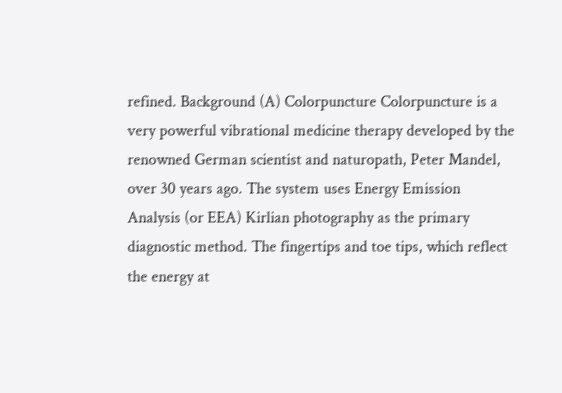refined. Background (A) Colorpuncture Colorpuncture is a very powerful vibrational medicine therapy developed by the renowned German scientist and naturopath, Peter Mandel, over 30 years ago. The system uses Energy Emission Analysis (or EEA) Kirlian photography as the primary diagnostic method. The fingertips and toe tips, which reflect the energy at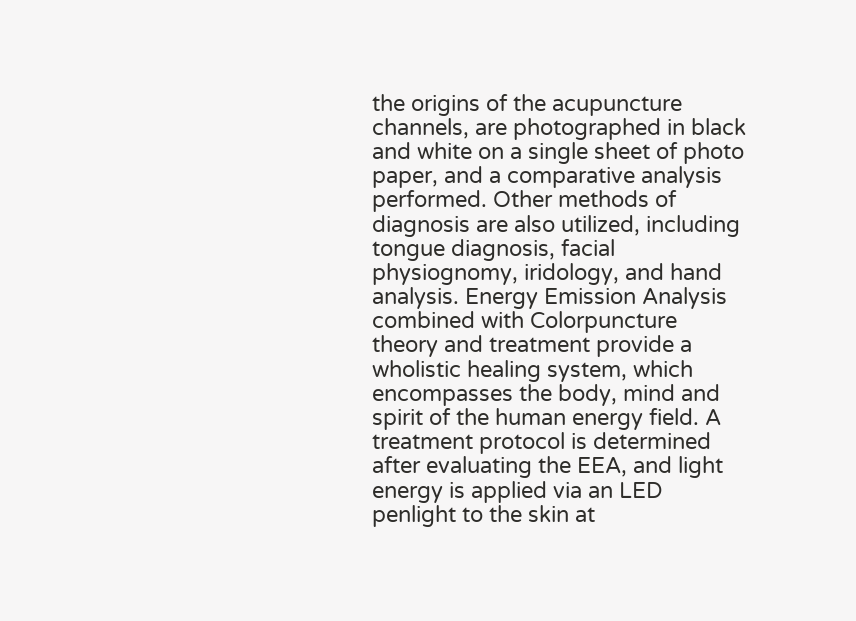the origins of the acupuncture channels, are photographed in black and white on a single sheet of photo paper, and a comparative analysis performed. Other methods of diagnosis are also utilized, including tongue diagnosis, facial physiognomy, iridology, and hand analysis. Energy Emission Analysis combined with Colorpuncture theory and treatment provide a wholistic healing system, which encompasses the body, mind and spirit of the human energy field. A treatment protocol is determined after evaluating the EEA, and light energy is applied via an LED penlight to the skin at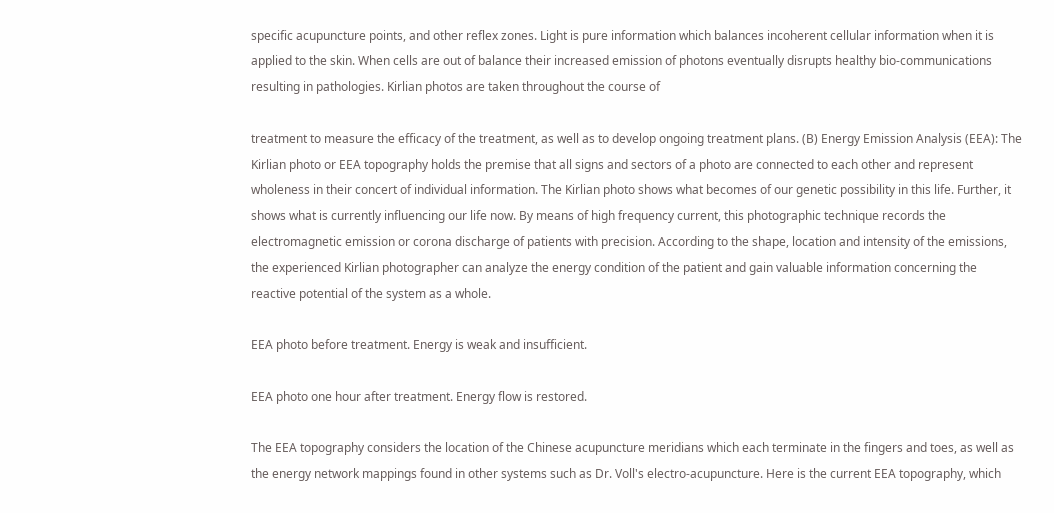specific acupuncture points, and other reflex zones. Light is pure information which balances incoherent cellular information when it is applied to the skin. When cells are out of balance their increased emission of photons eventually disrupts healthy bio-communications resulting in pathologies. Kirlian photos are taken throughout the course of

treatment to measure the efficacy of the treatment, as well as to develop ongoing treatment plans. (B) Energy Emission Analysis (EEA): The Kirlian photo or EEA topography holds the premise that all signs and sectors of a photo are connected to each other and represent wholeness in their concert of individual information. The Kirlian photo shows what becomes of our genetic possibility in this life. Further, it shows what is currently influencing our life now. By means of high frequency current, this photographic technique records the electromagnetic emission or corona discharge of patients with precision. According to the shape, location and intensity of the emissions, the experienced Kirlian photographer can analyze the energy condition of the patient and gain valuable information concerning the reactive potential of the system as a whole.

EEA photo before treatment. Energy is weak and insufficient.

EEA photo one hour after treatment. Energy flow is restored.

The EEA topography considers the location of the Chinese acupuncture meridians which each terminate in the fingers and toes, as well as the energy network mappings found in other systems such as Dr. Voll's electro-acupuncture. Here is the current EEA topography, which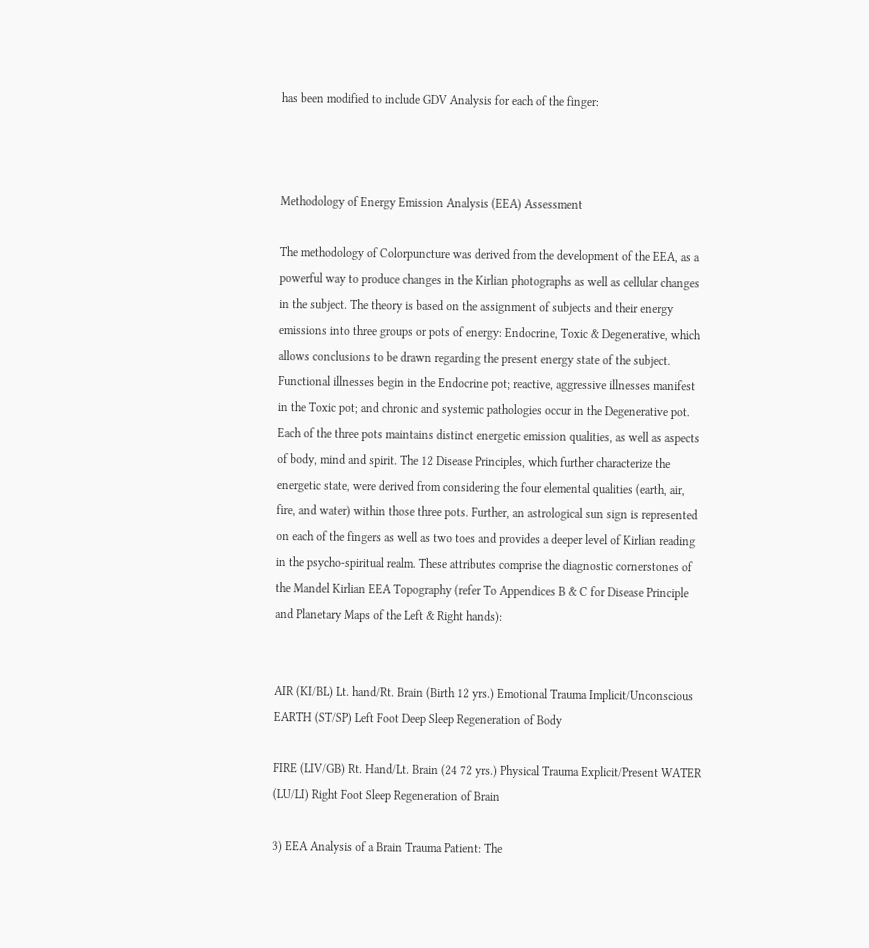has been modified to include GDV Analysis for each of the finger:



Methodology of Energy Emission Analysis (EEA) Assessment

The methodology of Colorpuncture was derived from the development of the EEA, as a powerful way to produce changes in the Kirlian photographs as well as cellular changes in the subject. The theory is based on the assignment of subjects and their energy emissions into three groups or pots of energy: Endocrine, Toxic & Degenerative, which allows conclusions to be drawn regarding the present energy state of the subject. Functional illnesses begin in the Endocrine pot; reactive, aggressive illnesses manifest in the Toxic pot; and chronic and systemic pathologies occur in the Degenerative pot. Each of the three pots maintains distinct energetic emission qualities, as well as aspects of body, mind and spirit. The 12 Disease Principles, which further characterize the energetic state, were derived from considering the four elemental qualities (earth, air, fire, and water) within those three pots. Further, an astrological sun sign is represented on each of the fingers as well as two toes and provides a deeper level of Kirlian reading in the psycho-spiritual realm. These attributes comprise the diagnostic cornerstones of the Mandel Kirlian EEA Topography (refer To Appendices B & C for Disease Principle and Planetary Maps of the Left & Right hands):


AIR (KI/BL) Lt. hand/Rt. Brain (Birth 12 yrs.) Emotional Trauma Implicit/Unconscious EARTH (ST/SP) Left Foot Deep Sleep Regeneration of Body

FIRE (LIV/GB) Rt. Hand/Lt. Brain (24 72 yrs.) Physical Trauma Explicit/Present WATER (LU/LI) Right Foot Sleep Regeneration of Brain

3) EEA Analysis of a Brain Trauma Patient: The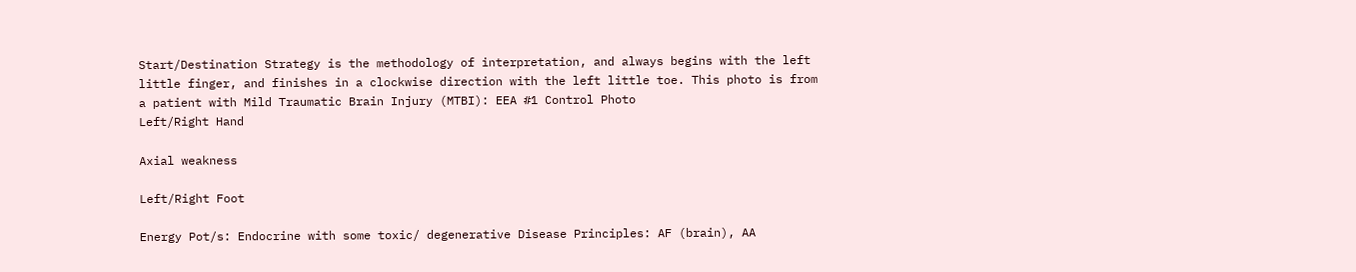Start/Destination Strategy is the methodology of interpretation, and always begins with the left little finger, and finishes in a clockwise direction with the left little toe. This photo is from a patient with Mild Traumatic Brain Injury (MTBI): EEA #1 Control Photo
Left/Right Hand

Axial weakness

Left/Right Foot

Energy Pot/s: Endocrine with some toxic/ degenerative Disease Principles: AF (brain), AA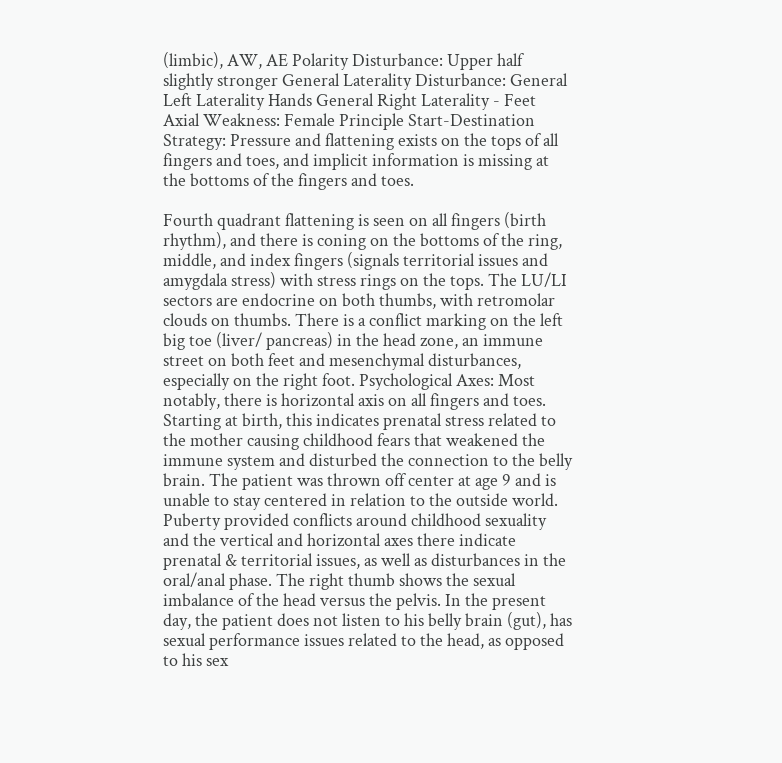(limbic), AW, AE Polarity Disturbance: Upper half slightly stronger General Laterality Disturbance: General Left Laterality Hands General Right Laterality - Feet Axial Weakness: Female Principle Start-Destination Strategy: Pressure and flattening exists on the tops of all fingers and toes, and implicit information is missing at the bottoms of the fingers and toes.

Fourth quadrant flattening is seen on all fingers (birth rhythm), and there is coning on the bottoms of the ring, middle, and index fingers (signals territorial issues and amygdala stress) with stress rings on the tops. The LU/LI sectors are endocrine on both thumbs, with retromolar clouds on thumbs. There is a conflict marking on the left big toe (liver/ pancreas) in the head zone, an immune street on both feet and mesenchymal disturbances, especially on the right foot. Psychological Axes: Most notably, there is horizontal axis on all fingers and toes. Starting at birth, this indicates prenatal stress related to the mother causing childhood fears that weakened the immune system and disturbed the connection to the belly brain. The patient was thrown off center at age 9 and is unable to stay centered in relation to the outside world. Puberty provided conflicts around childhood sexuality and the vertical and horizontal axes there indicate prenatal & territorial issues, as well as disturbances in the oral/anal phase. The right thumb shows the sexual imbalance of the head versus the pelvis. In the present day, the patient does not listen to his belly brain (gut), has sexual performance issues related to the head, as opposed to his sex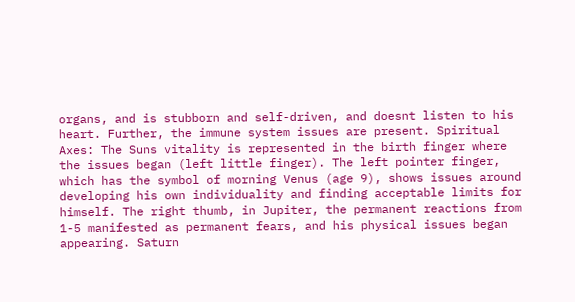organs, and is stubborn and self-driven, and doesnt listen to his heart. Further, the immune system issues are present. Spiritual Axes: The Suns vitality is represented in the birth finger where the issues began (left little finger). The left pointer finger, which has the symbol of morning Venus (age 9), shows issues around developing his own individuality and finding acceptable limits for himself. The right thumb, in Jupiter, the permanent reactions from 1-5 manifested as permanent fears, and his physical issues began appearing. Saturn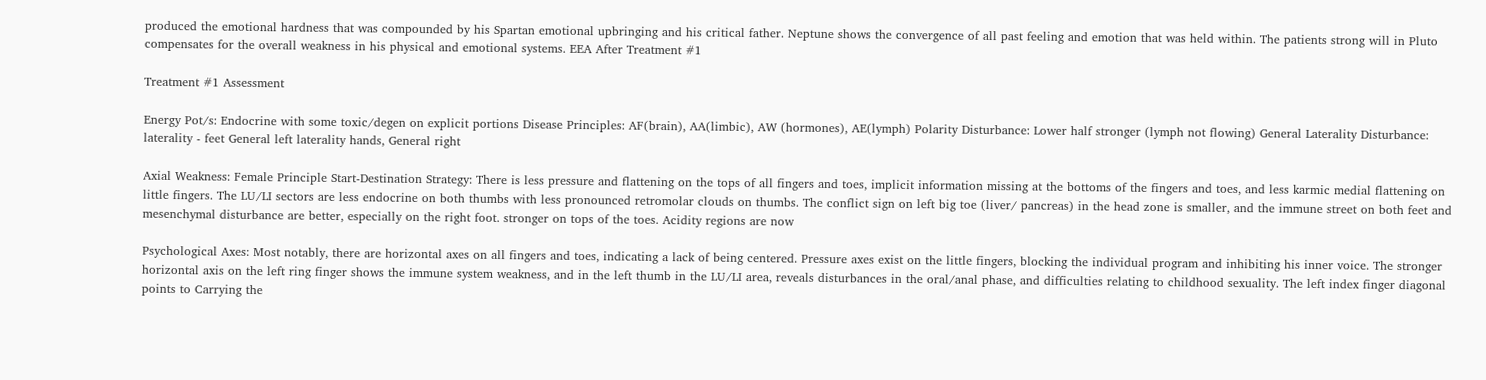produced the emotional hardness that was compounded by his Spartan emotional upbringing and his critical father. Neptune shows the convergence of all past feeling and emotion that was held within. The patients strong will in Pluto compensates for the overall weakness in his physical and emotional systems. EEA After Treatment #1

Treatment #1 Assessment

Energy Pot/s: Endocrine with some toxic/degen on explicit portions Disease Principles: AF(brain), AA(limbic), AW (hormones), AE(lymph) Polarity Disturbance: Lower half stronger (lymph not flowing) General Laterality Disturbance: laterality - feet General left laterality hands, General right

Axial Weakness: Female Principle Start-Destination Strategy: There is less pressure and flattening on the tops of all fingers and toes, implicit information missing at the bottoms of the fingers and toes, and less karmic medial flattening on little fingers. The LU/LI sectors are less endocrine on both thumbs with less pronounced retromolar clouds on thumbs. The conflict sign on left big toe (liver/ pancreas) in the head zone is smaller, and the immune street on both feet and mesenchymal disturbance are better, especially on the right foot. stronger on tops of the toes. Acidity regions are now

Psychological Axes: Most notably, there are horizontal axes on all fingers and toes, indicating a lack of being centered. Pressure axes exist on the little fingers, blocking the individual program and inhibiting his inner voice. The stronger horizontal axis on the left ring finger shows the immune system weakness, and in the left thumb in the LU/LI area, reveals disturbances in the oral/anal phase, and difficulties relating to childhood sexuality. The left index finger diagonal points to Carrying the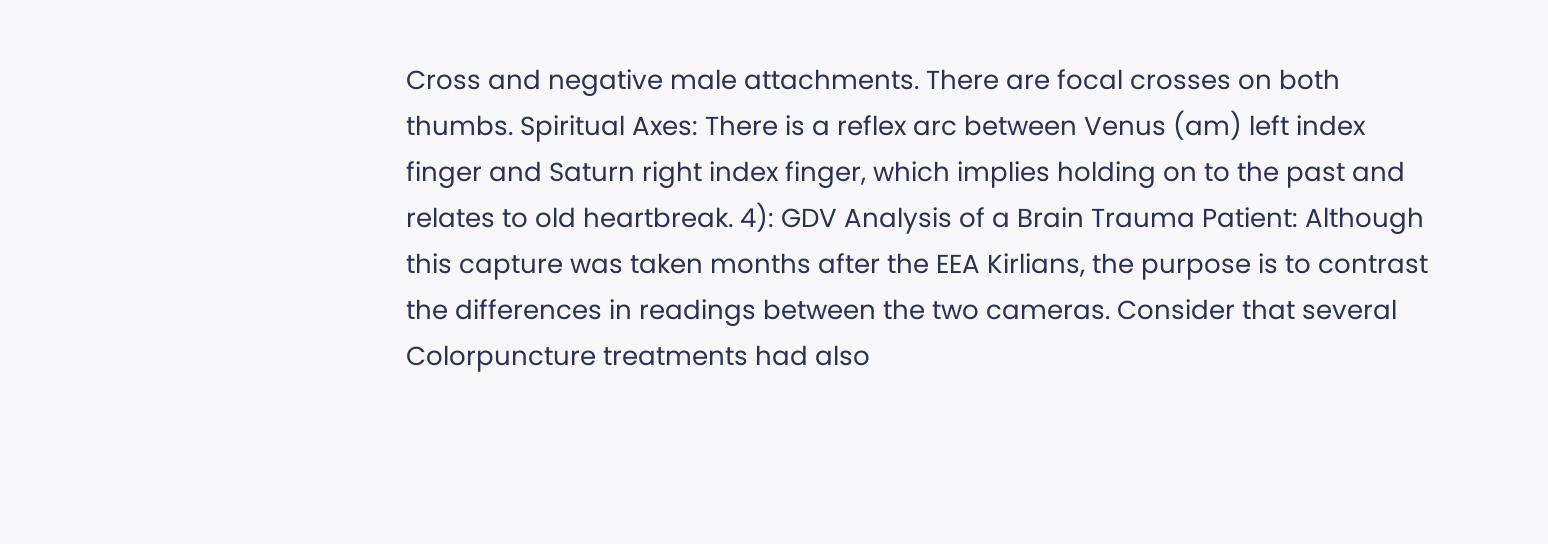Cross and negative male attachments. There are focal crosses on both thumbs. Spiritual Axes: There is a reflex arc between Venus (am) left index finger and Saturn right index finger, which implies holding on to the past and relates to old heartbreak. 4): GDV Analysis of a Brain Trauma Patient: Although this capture was taken months after the EEA Kirlians, the purpose is to contrast the differences in readings between the two cameras. Consider that several Colorpuncture treatments had also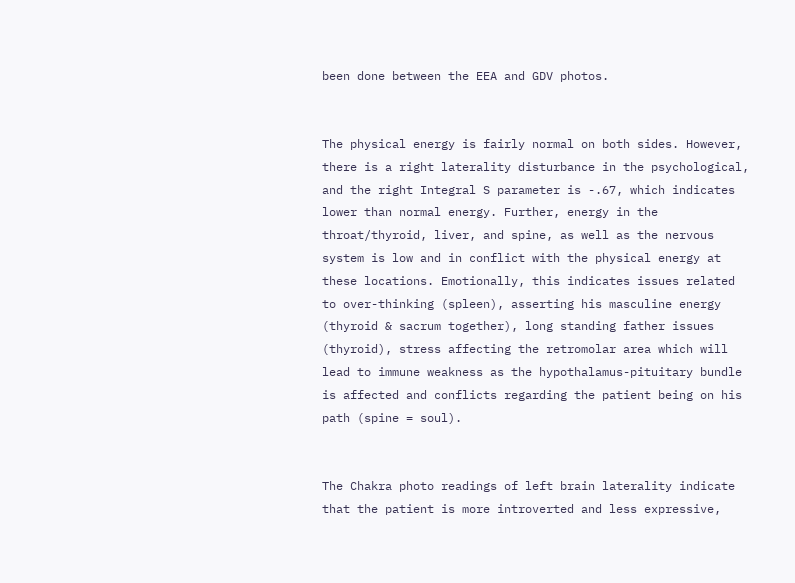been done between the EEA and GDV photos.


The physical energy is fairly normal on both sides. However, there is a right laterality disturbance in the psychological, and the right Integral S parameter is -.67, which indicates lower than normal energy. Further, energy in the throat/thyroid, liver, and spine, as well as the nervous system is low and in conflict with the physical energy at these locations. Emotionally, this indicates issues related to over-thinking (spleen), asserting his masculine energy (thyroid & sacrum together), long standing father issues (thyroid), stress affecting the retromolar area which will lead to immune weakness as the hypothalamus-pituitary bundle is affected and conflicts regarding the patient being on his path (spine = soul).


The Chakra photo readings of left brain laterality indicate that the patient is more introverted and less expressive,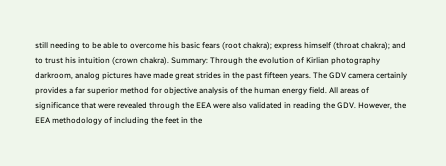still needing to be able to overcome his basic fears (root chakra); express himself (throat chakra); and to trust his intuition (crown chakra). Summary: Through the evolution of Kirlian photography darkroom, analog pictures have made great strides in the past fifteen years. The GDV camera certainly provides a far superior method for objective analysis of the human energy field. All areas of significance that were revealed through the EEA were also validated in reading the GDV. However, the EEA methodology of including the feet in the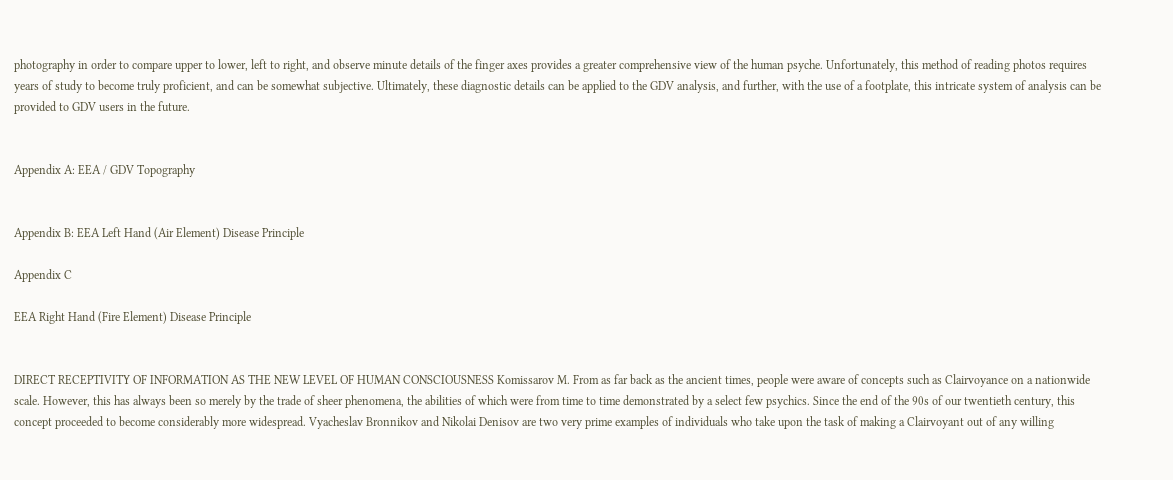photography in order to compare upper to lower, left to right, and observe minute details of the finger axes provides a greater comprehensive view of the human psyche. Unfortunately, this method of reading photos requires years of study to become truly proficient, and can be somewhat subjective. Ultimately, these diagnostic details can be applied to the GDV analysis, and further, with the use of a footplate, this intricate system of analysis can be provided to GDV users in the future.


Appendix A: EEA / GDV Topography


Appendix B: EEA Left Hand (Air Element) Disease Principle

Appendix C

EEA Right Hand (Fire Element) Disease Principle


DIRECT RECEPTIVITY OF INFORMATION AS THE NEW LEVEL OF HUMAN CONSCIOUSNESS Komissarov M. From as far back as the ancient times, people were aware of concepts such as Clairvoyance on a nationwide scale. However, this has always been so merely by the trade of sheer phenomena, the abilities of which were from time to time demonstrated by a select few psychics. Since the end of the 90s of our twentieth century, this concept proceeded to become considerably more widespread. Vyacheslav Bronnikov and Nikolai Denisov are two very prime examples of individuals who take upon the task of making a Clairvoyant out of any willing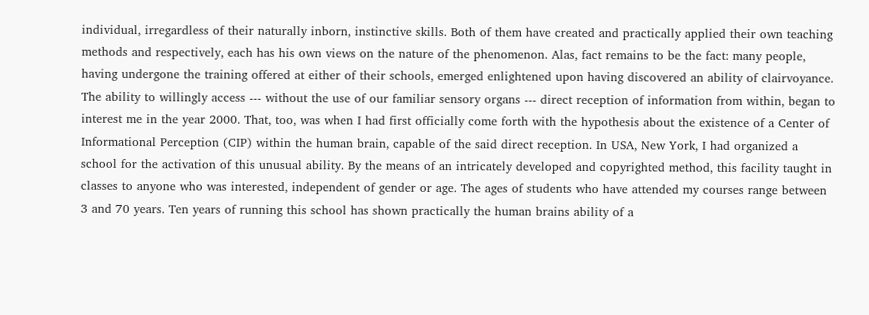individual, irregardless of their naturally inborn, instinctive skills. Both of them have created and practically applied their own teaching methods and respectively, each has his own views on the nature of the phenomenon. Alas, fact remains to be the fact: many people, having undergone the training offered at either of their schools, emerged enlightened upon having discovered an ability of clairvoyance. The ability to willingly access --- without the use of our familiar sensory organs --- direct reception of information from within, began to interest me in the year 2000. That, too, was when I had first officially come forth with the hypothesis about the existence of a Center of Informational Perception (CIP) within the human brain, capable of the said direct reception. In USA, New York, I had organized a school for the activation of this unusual ability. By the means of an intricately developed and copyrighted method, this facility taught in classes to anyone who was interested, independent of gender or age. The ages of students who have attended my courses range between 3 and 70 years. Ten years of running this school has shown practically the human brains ability of a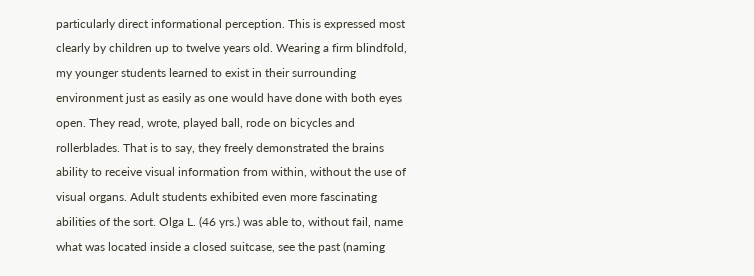particularly direct informational perception. This is expressed most clearly by children up to twelve years old. Wearing a firm blindfold, my younger students learned to exist in their surrounding environment just as easily as one would have done with both eyes open. They read, wrote, played ball, rode on bicycles and rollerblades. That is to say, they freely demonstrated the brains ability to receive visual information from within, without the use of visual organs. Adult students exhibited even more fascinating abilities of the sort. Olga L. (46 yrs.) was able to, without fail, name what was located inside a closed suitcase, see the past (naming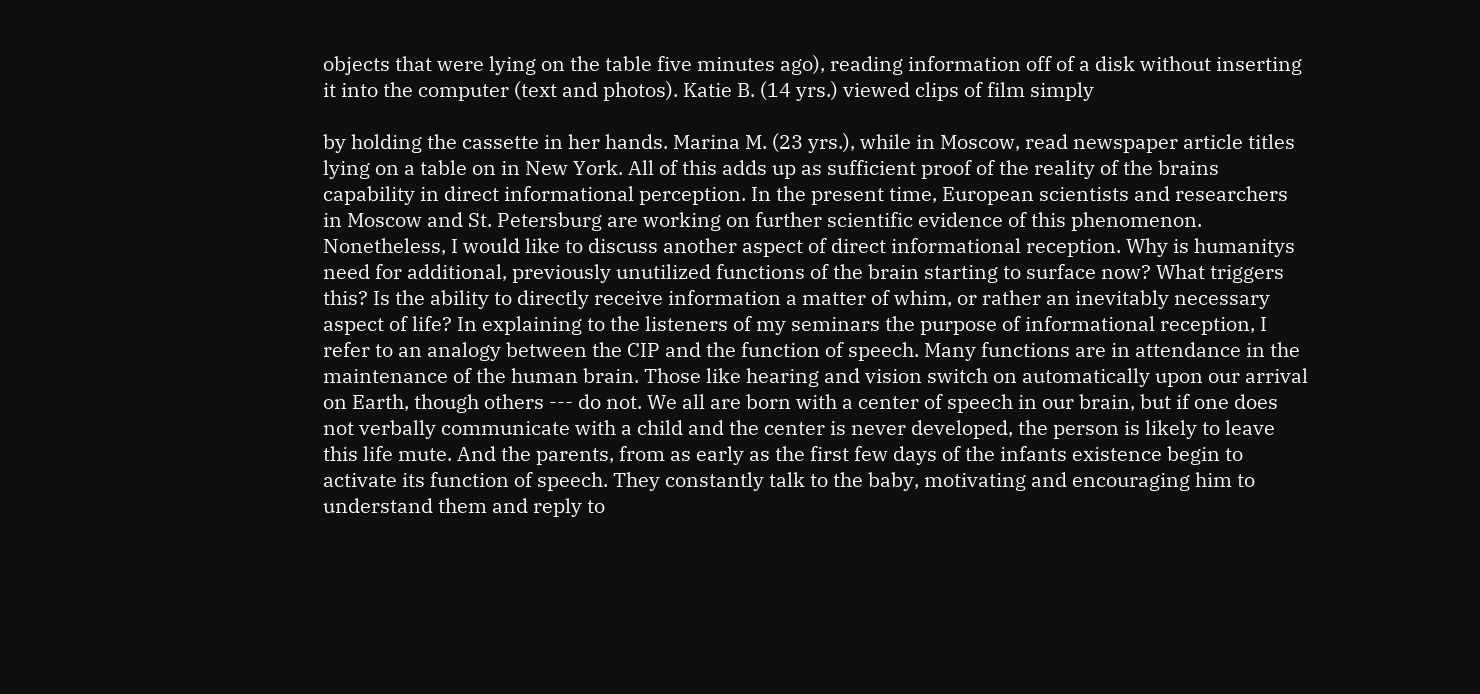objects that were lying on the table five minutes ago), reading information off of a disk without inserting it into the computer (text and photos). Katie B. (14 yrs.) viewed clips of film simply

by holding the cassette in her hands. Marina M. (23 yrs.), while in Moscow, read newspaper article titles lying on a table on in New York. All of this adds up as sufficient proof of the reality of the brains capability in direct informational perception. In the present time, European scientists and researchers in Moscow and St. Petersburg are working on further scientific evidence of this phenomenon. Nonetheless, I would like to discuss another aspect of direct informational reception. Why is humanitys need for additional, previously unutilized functions of the brain starting to surface now? What triggers this? Is the ability to directly receive information a matter of whim, or rather an inevitably necessary aspect of life? In explaining to the listeners of my seminars the purpose of informational reception, I refer to an analogy between the CIP and the function of speech. Many functions are in attendance in the maintenance of the human brain. Those like hearing and vision switch on automatically upon our arrival on Earth, though others --- do not. We all are born with a center of speech in our brain, but if one does not verbally communicate with a child and the center is never developed, the person is likely to leave this life mute. And the parents, from as early as the first few days of the infants existence begin to activate its function of speech. They constantly talk to the baby, motivating and encouraging him to understand them and reply to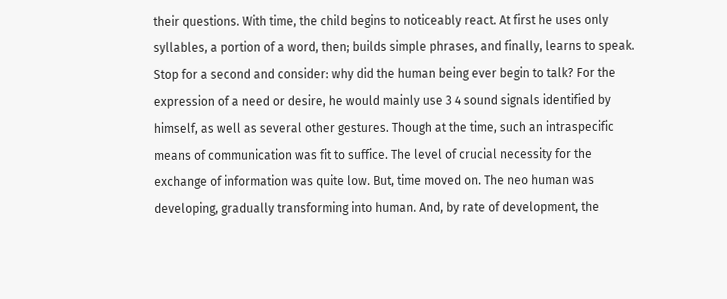their questions. With time, the child begins to noticeably react. At first he uses only syllables, a portion of a word, then; builds simple phrases, and finally, learns to speak. Stop for a second and consider: why did the human being ever begin to talk? For the expression of a need or desire, he would mainly use 3 4 sound signals identified by himself, as well as several other gestures. Though at the time, such an intraspecific means of communication was fit to suffice. The level of crucial necessity for the exchange of information was quite low. But, time moved on. The neo human was developing, gradually transforming into human. And, by rate of development, the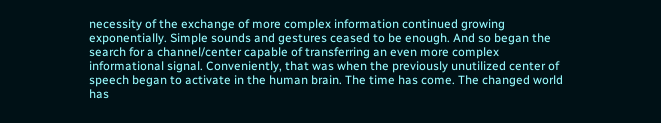necessity of the exchange of more complex information continued growing exponentially. Simple sounds and gestures ceased to be enough. And so began the search for a channel/center capable of transferring an even more complex informational signal. Conveniently, that was when the previously unutilized center of speech began to activate in the human brain. The time has come. The changed world has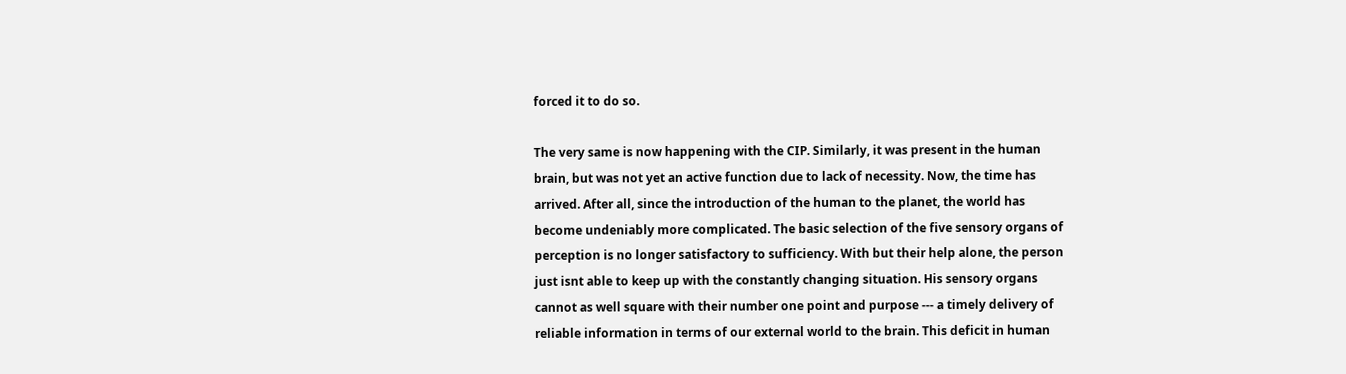forced it to do so.

The very same is now happening with the CIP. Similarly, it was present in the human brain, but was not yet an active function due to lack of necessity. Now, the time has arrived. After all, since the introduction of the human to the planet, the world has become undeniably more complicated. The basic selection of the five sensory organs of perception is no longer satisfactory to sufficiency. With but their help alone, the person just isnt able to keep up with the constantly changing situation. His sensory organs cannot as well square with their number one point and purpose --- a timely delivery of reliable information in terms of our external world to the brain. This deficit in human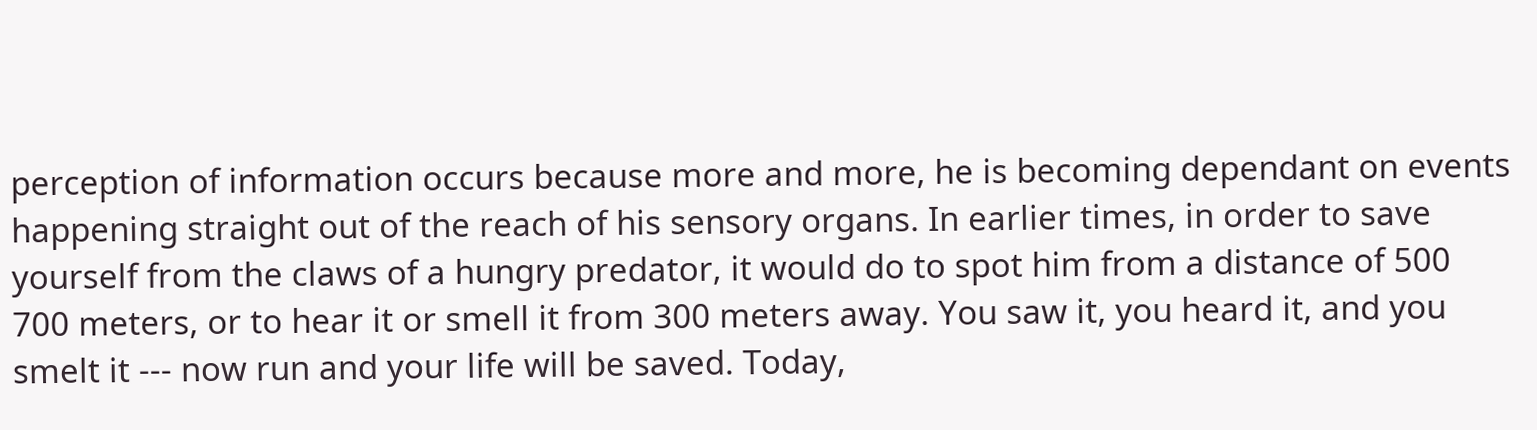perception of information occurs because more and more, he is becoming dependant on events happening straight out of the reach of his sensory organs. In earlier times, in order to save yourself from the claws of a hungry predator, it would do to spot him from a distance of 500 700 meters, or to hear it or smell it from 300 meters away. You saw it, you heard it, and you smelt it --- now run and your life will be saved. Today,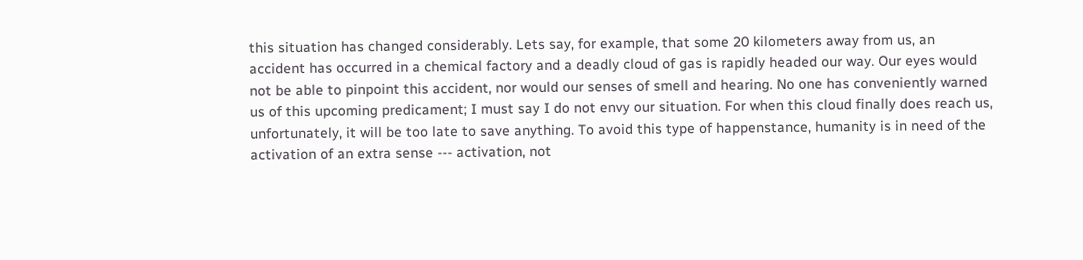this situation has changed considerably. Lets say, for example, that some 20 kilometers away from us, an accident has occurred in a chemical factory and a deadly cloud of gas is rapidly headed our way. Our eyes would not be able to pinpoint this accident, nor would our senses of smell and hearing. No one has conveniently warned us of this upcoming predicament; I must say I do not envy our situation. For when this cloud finally does reach us, unfortunately, it will be too late to save anything. To avoid this type of happenstance, humanity is in need of the activation of an extra sense --- activation, not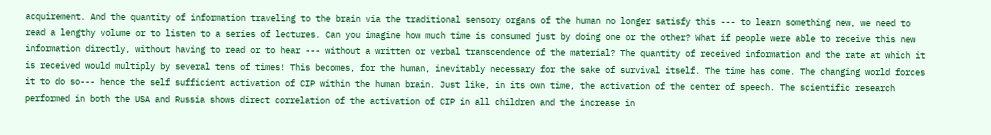acquirement. And the quantity of information traveling to the brain via the traditional sensory organs of the human no longer satisfy this --- to learn something new, we need to read a lengthy volume or to listen to a series of lectures. Can you imagine how much time is consumed just by doing one or the other? What if people were able to receive this new information directly, without having to read or to hear --- without a written or verbal transcendence of the material? The quantity of received information and the rate at which it is received would multiply by several tens of times! This becomes, for the human, inevitably necessary for the sake of survival itself. The time has come. The changing world forces it to do so--- hence the self sufficient activation of CIP within the human brain. Just like, in its own time, the activation of the center of speech. The scientific research performed in both the USA and Russia shows direct correlation of the activation of CIP in all children and the increase in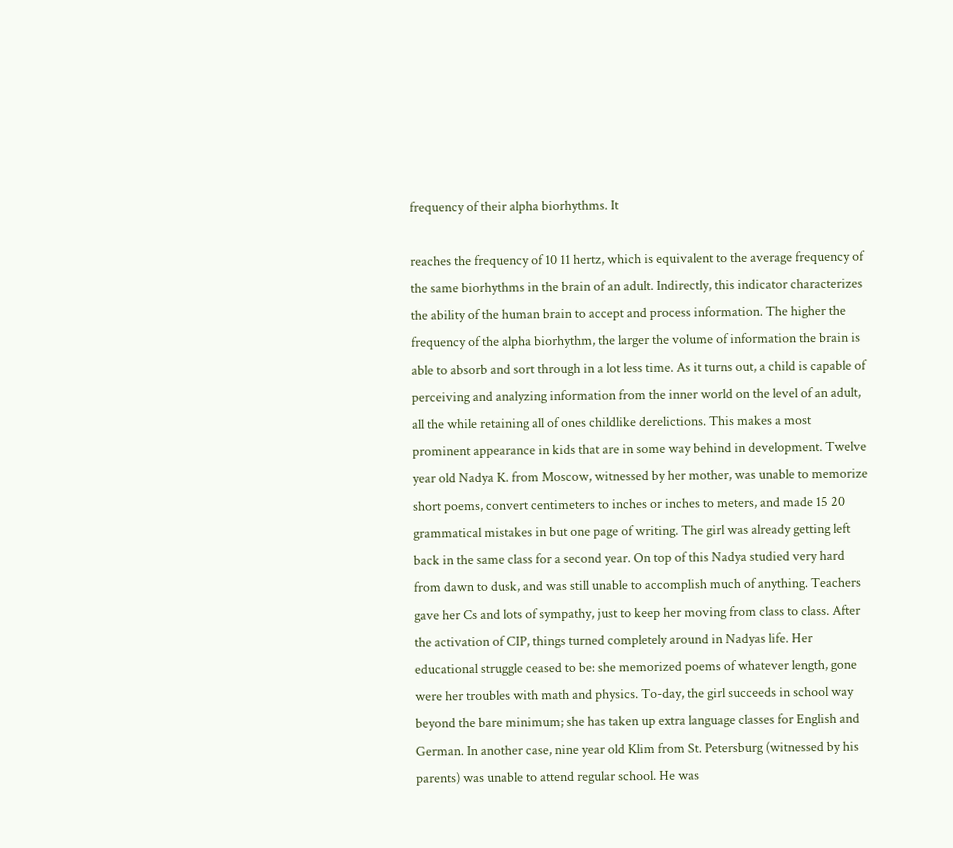frequency of their alpha biorhythms. It

reaches the frequency of 10 11 hertz, which is equivalent to the average frequency of the same biorhythms in the brain of an adult. Indirectly, this indicator characterizes the ability of the human brain to accept and process information. The higher the frequency of the alpha biorhythm, the larger the volume of information the brain is able to absorb and sort through in a lot less time. As it turns out, a child is capable of perceiving and analyzing information from the inner world on the level of an adult, all the while retaining all of ones childlike derelictions. This makes a most prominent appearance in kids that are in some way behind in development. Twelve year old Nadya K. from Moscow, witnessed by her mother, was unable to memorize short poems, convert centimeters to inches or inches to meters, and made 15 20 grammatical mistakes in but one page of writing. The girl was already getting left back in the same class for a second year. On top of this Nadya studied very hard from dawn to dusk, and was still unable to accomplish much of anything. Teachers gave her Cs and lots of sympathy, just to keep her moving from class to class. After the activation of CIP, things turned completely around in Nadyas life. Her educational struggle ceased to be: she memorized poems of whatever length, gone were her troubles with math and physics. To-day, the girl succeeds in school way beyond the bare minimum; she has taken up extra language classes for English and German. In another case, nine year old Klim from St. Petersburg (witnessed by his parents) was unable to attend regular school. He was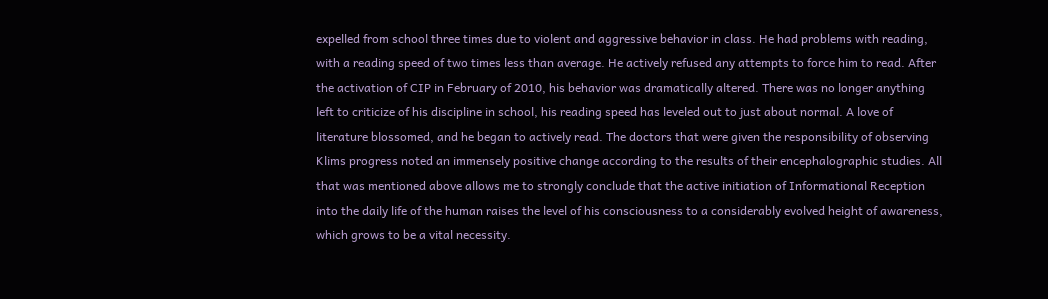expelled from school three times due to violent and aggressive behavior in class. He had problems with reading, with a reading speed of two times less than average. He actively refused any attempts to force him to read. After the activation of CIP in February of 2010, his behavior was dramatically altered. There was no longer anything left to criticize of his discipline in school, his reading speed has leveled out to just about normal. A love of literature blossomed, and he began to actively read. The doctors that were given the responsibility of observing Klims progress noted an immensely positive change according to the results of their encephalographic studies. All that was mentioned above allows me to strongly conclude that the active initiation of Informational Reception into the daily life of the human raises the level of his consciousness to a considerably evolved height of awareness, which grows to be a vital necessity.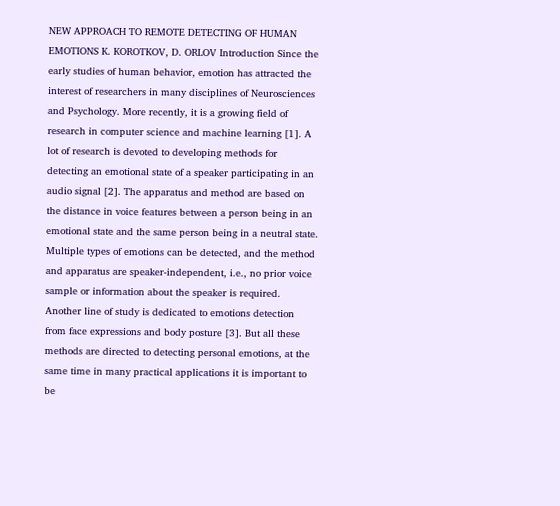NEW APPROACH TO REMOTE DETECTING OF HUMAN EMOTIONS K. KOROTKOV, D. ORLOV Introduction Since the early studies of human behavior, emotion has attracted the interest of researchers in many disciplines of Neurosciences and Psychology. More recently, it is a growing field of research in computer science and machine learning [1]. A lot of research is devoted to developing methods for detecting an emotional state of a speaker participating in an audio signal [2]. The apparatus and method are based on the distance in voice features between a person being in an emotional state and the same person being in a neutral state. Multiple types of emotions can be detected, and the method and apparatus are speaker-independent, i.e., no prior voice sample or information about the speaker is required. Another line of study is dedicated to emotions detection from face expressions and body posture [3]. But all these methods are directed to detecting personal emotions, at the same time in many practical applications it is important to be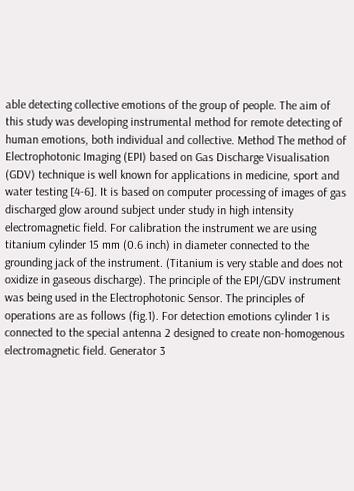able detecting collective emotions of the group of people. The aim of this study was developing instrumental method for remote detecting of human emotions, both individual and collective. Method The method of Electrophotonic Imaging (EPI) based on Gas Discharge Visualisation (GDV) technique is well known for applications in medicine, sport and water testing [4-6]. It is based on computer processing of images of gas discharged glow around subject under study in high intensity electromagnetic field. For calibration the instrument we are using titanium cylinder 15 mm (0.6 inch) in diameter connected to the grounding jack of the instrument. (Titanium is very stable and does not oxidize in gaseous discharge). The principle of the EPI/GDV instrument was being used in the Electrophotonic Sensor. The principles of operations are as follows (fig.1). For detection emotions cylinder 1 is connected to the special antenna 2 designed to create non-homogenous electromagnetic field. Generator 3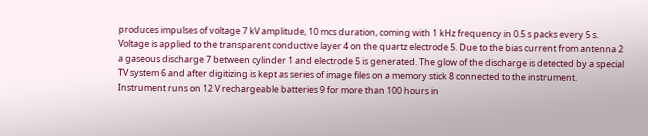produces impulses of voltage 7 kV amplitude, 10 mcs duration, coming with 1 kHz frequency in 0.5 s packs every 5 s. Voltage is applied to the transparent conductive layer 4 on the quartz electrode 5. Due to the bias current from antenna 2 a gaseous discharge 7 between cylinder 1 and electrode 5 is generated. The glow of the discharge is detected by a special TV system 6 and after digitizing is kept as series of image files on a memory stick 8 connected to the instrument. Instrument runs on 12 V rechargeable batteries 9 for more than 100 hours in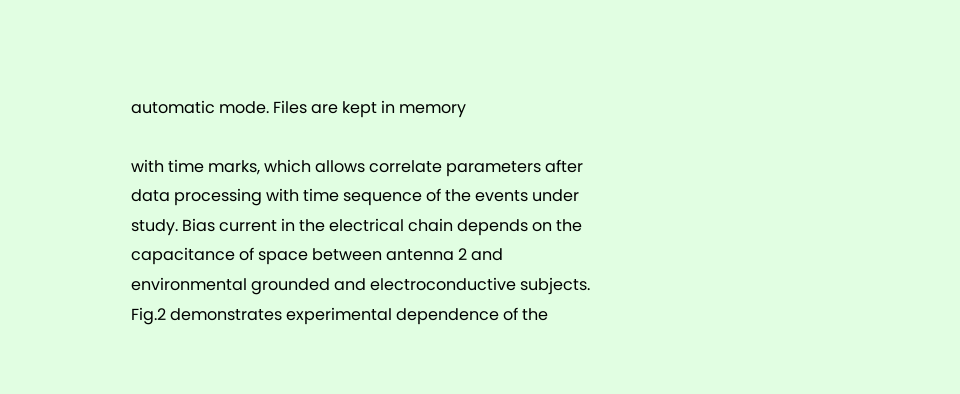automatic mode. Files are kept in memory

with time marks, which allows correlate parameters after data processing with time sequence of the events under study. Bias current in the electrical chain depends on the capacitance of space between antenna 2 and environmental grounded and electroconductive subjects. Fig.2 demonstrates experimental dependence of the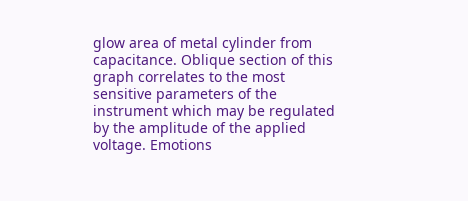glow area of metal cylinder from capacitance. Oblique section of this graph correlates to the most sensitive parameters of the instrument which may be regulated by the amplitude of the applied voltage. Emotions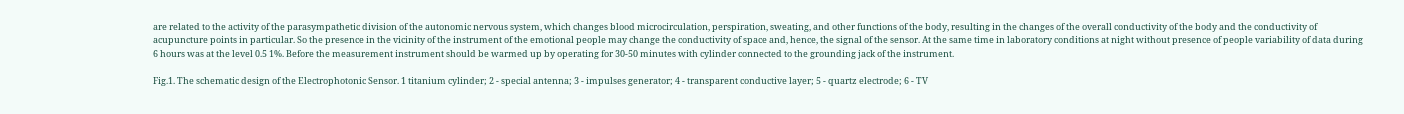are related to the activity of the parasympathetic division of the autonomic nervous system, which changes blood microcirculation, perspiration, sweating, and other functions of the body, resulting in the changes of the overall conductivity of the body and the conductivity of acupuncture points in particular. So the presence in the vicinity of the instrument of the emotional people may change the conductivity of space and, hence, the signal of the sensor. At the same time in laboratory conditions at night without presence of people variability of data during 6 hours was at the level 0.5 1%. Before the measurement instrument should be warmed up by operating for 30-50 minutes with cylinder connected to the grounding jack of the instrument.

Fig.1. The schematic design of the Electrophotonic Sensor. 1 titanium cylinder; 2 - special antenna; 3 - impulses generator; 4 - transparent conductive layer; 5 - quartz electrode; 6 - TV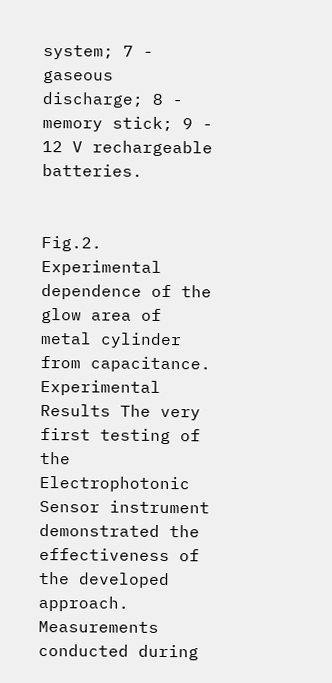system; 7 - gaseous discharge; 8 - memory stick; 9 - 12 V rechargeable batteries.


Fig.2. Experimental dependence of the glow area of metal cylinder from capacitance. Experimental Results The very first testing of the Electrophotonic Sensor instrument demonstrated the effectiveness of the developed approach. Measurements conducted during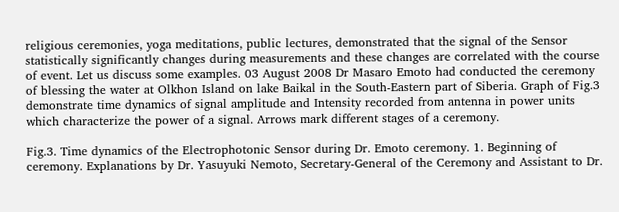religious ceremonies, yoga meditations, public lectures, demonstrated that the signal of the Sensor statistically significantly changes during measurements and these changes are correlated with the course of event. Let us discuss some examples. 03 August 2008 Dr Masaro Emoto had conducted the ceremony of blessing the water at Olkhon Island on lake Baikal in the South-Eastern part of Siberia. Graph of Fig.3 demonstrate time dynamics of signal amplitude and Intensity recorded from antenna in power units which characterize the power of a signal. Arrows mark different stages of a ceremony.

Fig.3. Time dynamics of the Electrophotonic Sensor during Dr. Emoto ceremony. 1. Beginning of ceremony. Explanations by Dr. Yasuyuki Nemoto, Secretary-General of the Ceremony and Assistant to Dr.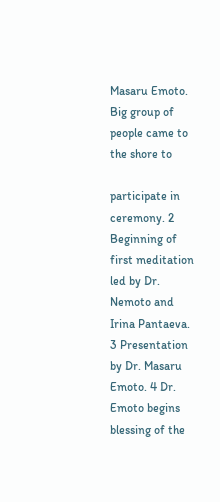Masaru Emoto. Big group of people came to the shore to

participate in ceremony. 2 Beginning of first meditation led by Dr. Nemoto and Irina Pantaeva. 3 Presentation by Dr. Masaru Emoto. 4 Dr. Emoto begins blessing of the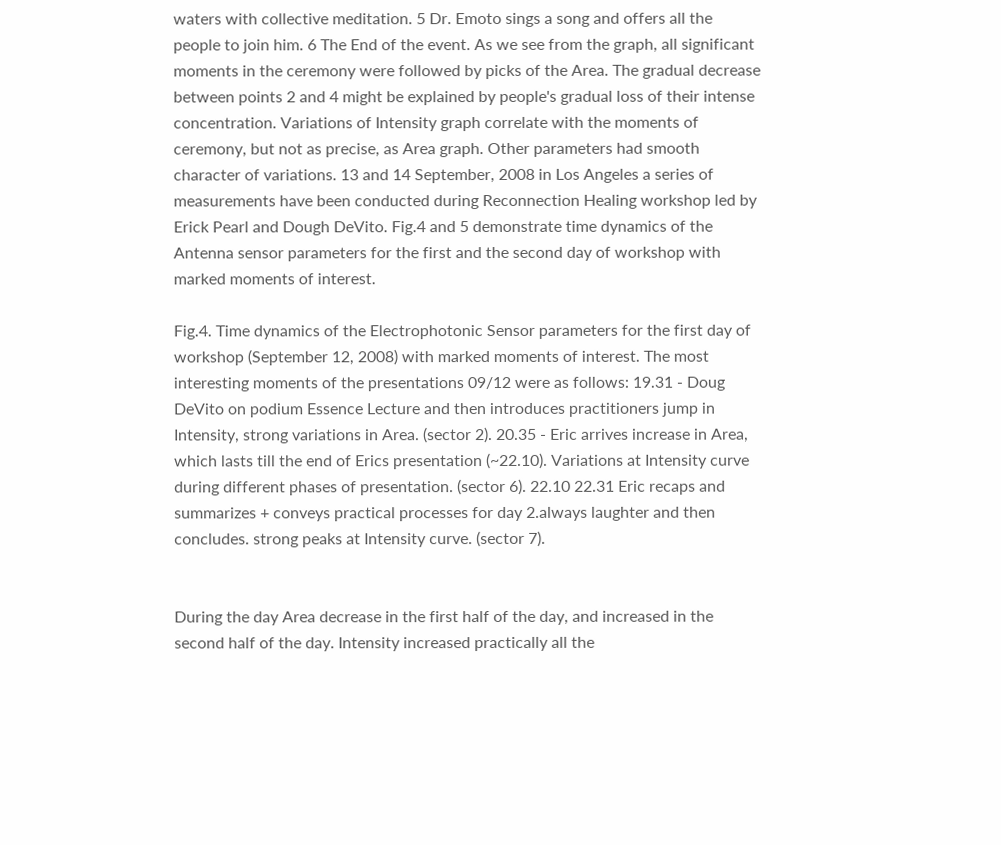waters with collective meditation. 5 Dr. Emoto sings a song and offers all the people to join him. 6 The End of the event. As we see from the graph, all significant moments in the ceremony were followed by picks of the Area. The gradual decrease between points 2 and 4 might be explained by people's gradual loss of their intense concentration. Variations of Intensity graph correlate with the moments of ceremony, but not as precise, as Area graph. Other parameters had smooth character of variations. 13 and 14 September, 2008 in Los Angeles a series of measurements have been conducted during Reconnection Healing workshop led by Erick Pearl and Dough DeVito. Fig.4 and 5 demonstrate time dynamics of the Antenna sensor parameters for the first and the second day of workshop with marked moments of interest.

Fig.4. Time dynamics of the Electrophotonic Sensor parameters for the first day of workshop (September 12, 2008) with marked moments of interest. The most interesting moments of the presentations 09/12 were as follows: 19.31 - Doug DeVito on podium Essence Lecture and then introduces practitioners jump in Intensity, strong variations in Area. (sector 2). 20.35 - Eric arrives increase in Area, which lasts till the end of Erics presentation (~22.10). Variations at Intensity curve during different phases of presentation. (sector 6). 22.10 22.31 Eric recaps and summarizes + conveys practical processes for day 2.always laughter and then concludes. strong peaks at Intensity curve. (sector 7).


During the day Area decrease in the first half of the day, and increased in the second half of the day. Intensity increased practically all the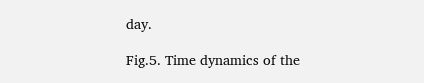day.

Fig.5. Time dynamics of the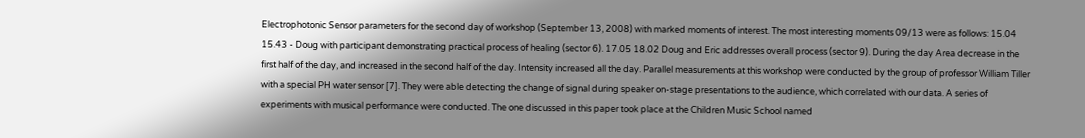Electrophotonic Sensor parameters for the second day of workshop (September 13, 2008) with marked moments of interest. The most interesting moments 09/13 were as follows: 15.04 15.43 - Doug with participant demonstrating practical process of healing (sector 6). 17.05 18.02 Doug and Eric addresses overall process (sector 9). During the day Area decrease in the first half of the day, and increased in the second half of the day. Intensity increased all the day. Parallel measurements at this workshop were conducted by the group of professor William Tiller with a special PH water sensor [7]. They were able detecting the change of signal during speaker on-stage presentations to the audience, which correlated with our data. A series of experiments with musical performance were conducted. The one discussed in this paper took place at the Children Music School named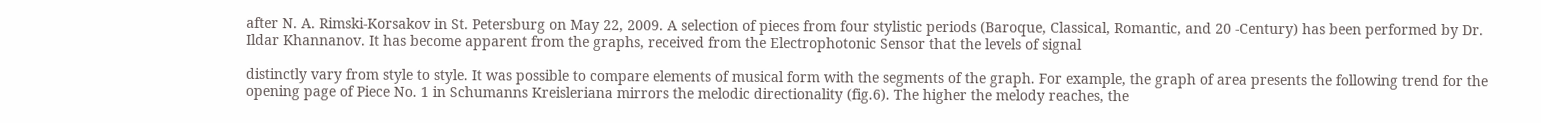after N. A. Rimski-Korsakov in St. Petersburg on May 22, 2009. A selection of pieces from four stylistic periods (Baroque, Classical, Romantic, and 20 -Century) has been performed by Dr. Ildar Khannanov. It has become apparent from the graphs, received from the Electrophotonic Sensor that the levels of signal

distinctly vary from style to style. It was possible to compare elements of musical form with the segments of the graph. For example, the graph of area presents the following trend for the opening page of Piece No. 1 in Schumanns Kreisleriana mirrors the melodic directionality (fig.6). The higher the melody reaches, the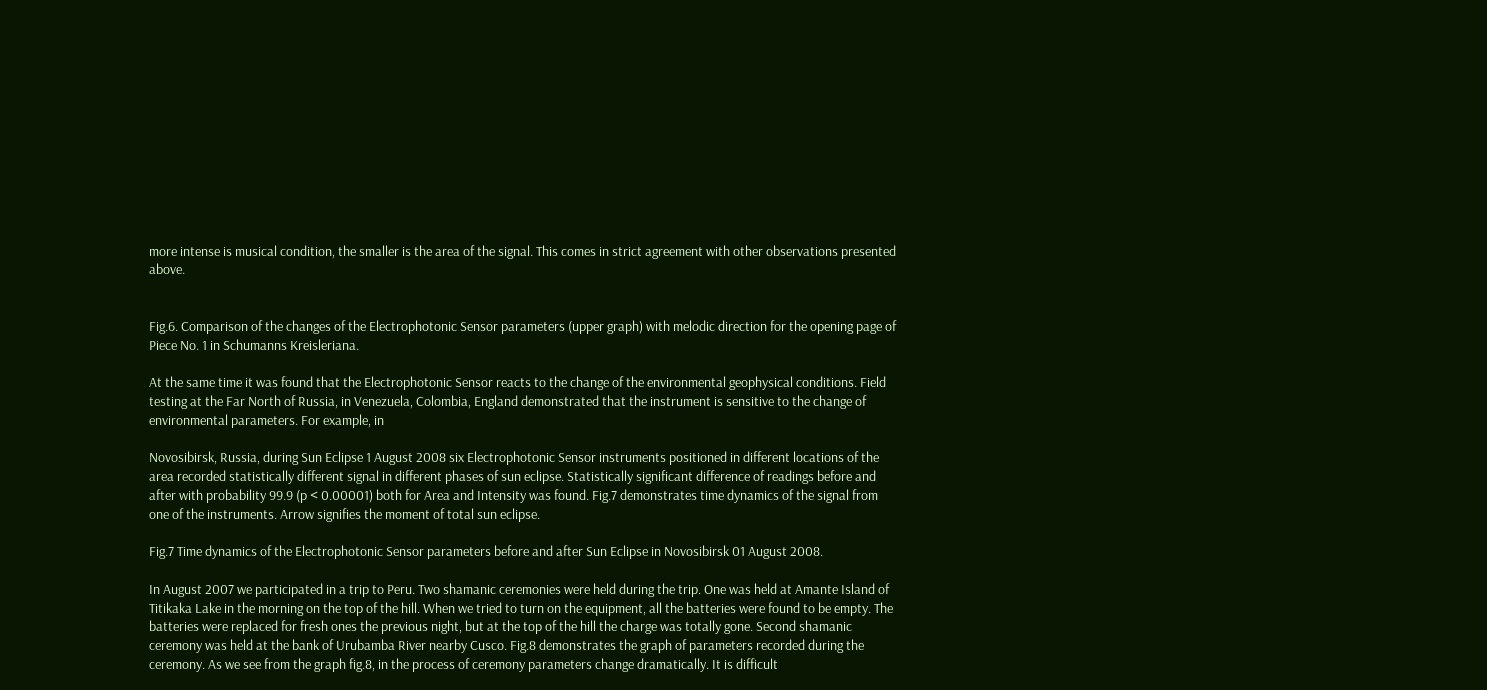more intense is musical condition, the smaller is the area of the signal. This comes in strict agreement with other observations presented above.


Fig.6. Comparison of the changes of the Electrophotonic Sensor parameters (upper graph) with melodic direction for the opening page of Piece No. 1 in Schumanns Kreisleriana.

At the same time it was found that the Electrophotonic Sensor reacts to the change of the environmental geophysical conditions. Field testing at the Far North of Russia, in Venezuela, Colombia, England demonstrated that the instrument is sensitive to the change of environmental parameters. For example, in

Novosibirsk, Russia, during Sun Eclipse 1 August 2008 six Electrophotonic Sensor instruments positioned in different locations of the area recorded statistically different signal in different phases of sun eclipse. Statistically significant difference of readings before and after with probability 99.9 (p < 0.00001) both for Area and Intensity was found. Fig.7 demonstrates time dynamics of the signal from one of the instruments. Arrow signifies the moment of total sun eclipse.

Fig.7 Time dynamics of the Electrophotonic Sensor parameters before and after Sun Eclipse in Novosibirsk 01 August 2008.

In August 2007 we participated in a trip to Peru. Two shamanic ceremonies were held during the trip. One was held at Amante Island of Titikaka Lake in the morning on the top of the hill. When we tried to turn on the equipment, all the batteries were found to be empty. The batteries were replaced for fresh ones the previous night, but at the top of the hill the charge was totally gone. Second shamanic ceremony was held at the bank of Urubamba River nearby Cusco. Fig.8 demonstrates the graph of parameters recorded during the ceremony. As we see from the graph fig.8, in the process of ceremony parameters change dramatically. It is difficult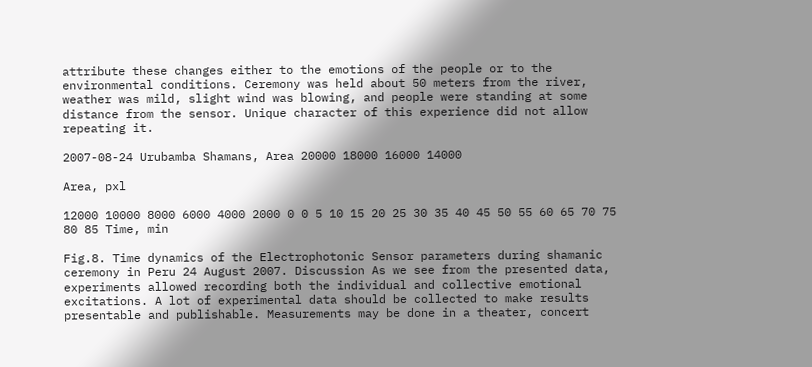attribute these changes either to the emotions of the people or to the environmental conditions. Ceremony was held about 50 meters from the river, weather was mild, slight wind was blowing, and people were standing at some distance from the sensor. Unique character of this experience did not allow repeating it.

2007-08-24 Urubamba Shamans, Area 20000 18000 16000 14000

Area, pxl

12000 10000 8000 6000 4000 2000 0 0 5 10 15 20 25 30 35 40 45 50 55 60 65 70 75 80 85 Time, min

Fig.8. Time dynamics of the Electrophotonic Sensor parameters during shamanic ceremony in Peru 24 August 2007. Discussion As we see from the presented data, experiments allowed recording both the individual and collective emotional excitations. A lot of experimental data should be collected to make results presentable and publishable. Measurements may be done in a theater, concert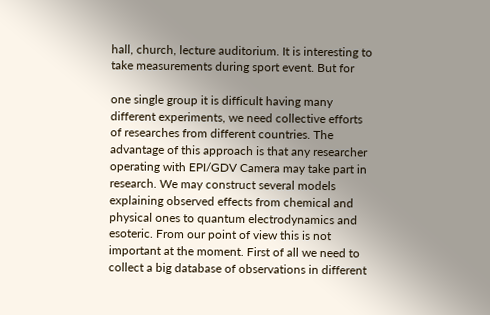hall, church, lecture auditorium. It is interesting to take measurements during sport event. But for

one single group it is difficult having many different experiments, we need collective efforts of researches from different countries. The advantage of this approach is that any researcher operating with EPI/GDV Camera may take part in research. We may construct several models explaining observed effects from chemical and physical ones to quantum electrodynamics and esoteric. From our point of view this is not important at the moment. First of all we need to collect a big database of observations in different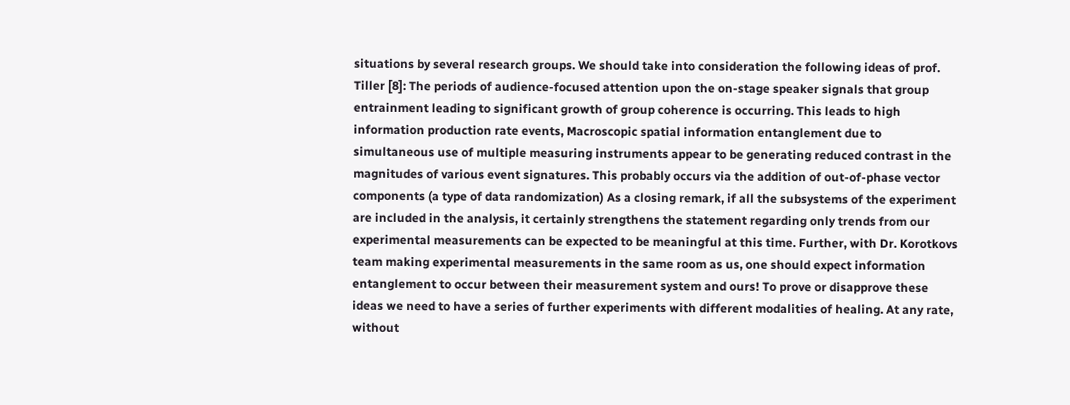situations by several research groups. We should take into consideration the following ideas of prof. Tiller [8]: The periods of audience-focused attention upon the on-stage speaker signals that group entrainment leading to significant growth of group coherence is occurring. This leads to high information production rate events, Macroscopic spatial information entanglement due to simultaneous use of multiple measuring instruments appear to be generating reduced contrast in the magnitudes of various event signatures. This probably occurs via the addition of out-of-phase vector components (a type of data randomization) As a closing remark, if all the subsystems of the experiment are included in the analysis, it certainly strengthens the statement regarding only trends from our experimental measurements can be expected to be meaningful at this time. Further, with Dr. Korotkovs team making experimental measurements in the same room as us, one should expect information entanglement to occur between their measurement system and ours! To prove or disapprove these ideas we need to have a series of further experiments with different modalities of healing. At any rate, without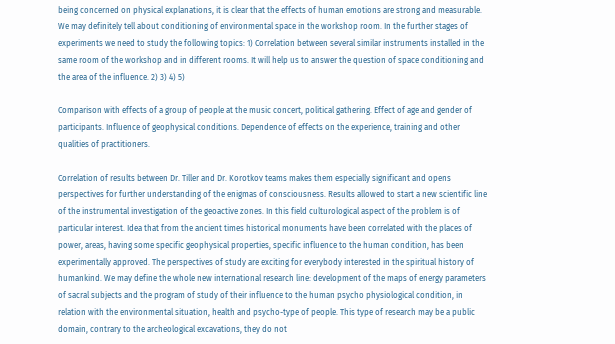being concerned on physical explanations, it is clear that the effects of human emotions are strong and measurable. We may definitely tell about conditioning of environmental space in the workshop room. In the further stages of experiments we need to study the following topics: 1) Correlation between several similar instruments installed in the same room of the workshop and in different rooms. It will help us to answer the question of space conditioning and the area of the influence. 2) 3) 4) 5)

Comparison with effects of a group of people at the music concert, political gathering. Effect of age and gender of participants. Influence of geophysical conditions. Dependence of effects on the experience, training and other qualities of practitioners.

Correlation of results between Dr. Tiller and Dr. Korotkov teams makes them especially significant and opens perspectives for further understanding of the enigmas of consciousness. Results allowed to start a new scientific line of the instrumental investigation of the geoactive zones. In this field culturological aspect of the problem is of particular interest. Idea that from the ancient times historical monuments have been correlated with the places of power, areas, having some specific geophysical properties, specific influence to the human condition, has been experimentally approved. The perspectives of study are exciting for everybody interested in the spiritual history of humankind. We may define the whole new international research line: development of the maps of energy parameters of sacral subjects and the program of study of their influence to the human psycho physiological condition, in relation with the environmental situation, health and psycho-type of people. This type of research may be a public domain, contrary to the archeological excavations, they do not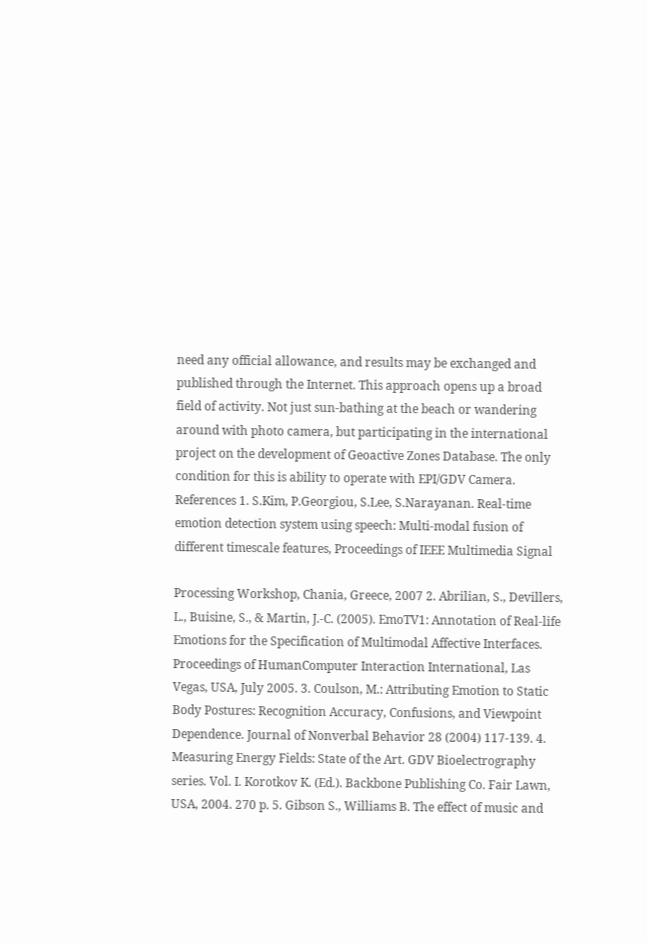need any official allowance, and results may be exchanged and published through the Internet. This approach opens up a broad field of activity. Not just sun-bathing at the beach or wandering around with photo camera, but participating in the international project on the development of Geoactive Zones Database. The only condition for this is ability to operate with EPI/GDV Camera. References 1. S.Kim, P.Georgiou, S.Lee, S.Narayanan. Real-time emotion detection system using speech: Multi-modal fusion of different timescale features, Proceedings of IEEE Multimedia Signal

Processing Workshop, Chania, Greece, 2007 2. Abrilian, S., Devillers, L., Buisine, S., & Martin, J.-C. (2005). EmoTV1: Annotation of Real-life Emotions for the Specification of Multimodal Affective Interfaces. Proceedings of HumanComputer Interaction International, Las Vegas, USA, July 2005. 3. Coulson, M.: Attributing Emotion to Static Body Postures: Recognition Accuracy, Confusions, and Viewpoint Dependence. Journal of Nonverbal Behavior 28 (2004) 117-139. 4. Measuring Energy Fields: State of the Art. GDV Bioelectrography series. Vol. I. Korotkov K. (Ed.). Backbone Publishing Co. Fair Lawn, USA, 2004. 270 p. 5. Gibson S., Williams B. The effect of music and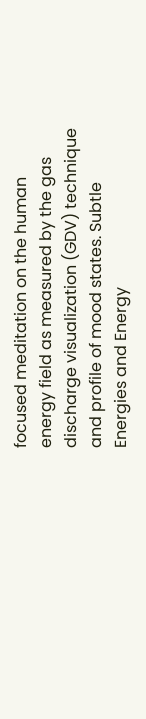focused meditation on the human energy field as measured by the gas discharge visualization (GDV) technique and profile of mood states. Subtle Energies and Energy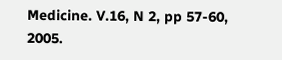Medicine. V.16, N 2, pp 57-60, 2005.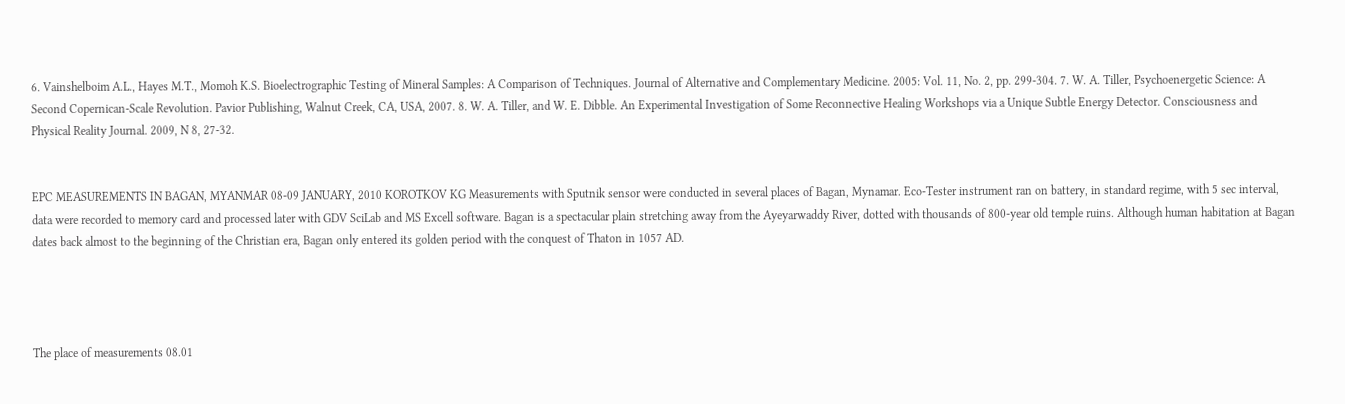6. Vainshelboim A.L., Hayes M.T., Momoh K.S. Bioelectrographic Testing of Mineral Samples: A Comparison of Techniques. Journal of Alternative and Complementary Medicine. 2005: Vol. 11, No. 2, pp. 299-304. 7. W. A. Tiller, Psychoenergetic Science: A Second Copernican-Scale Revolution. Pavior Publishing, Walnut Creek, CA, USA, 2007. 8. W. A. Tiller, and W. E. Dibble. An Experimental Investigation of Some Reconnective Healing Workshops via a Unique Subtle Energy Detector. Consciousness and Physical Reality Journal. 2009, N 8, 27-32.


EPC MEASUREMENTS IN BAGAN, MYANMAR 08-09 JANUARY, 2010 KOROTKOV KG Measurements with Sputnik sensor were conducted in several places of Bagan, Mynamar. Eco-Tester instrument ran on battery, in standard regime, with 5 sec interval, data were recorded to memory card and processed later with GDV SciLab and MS Excell software. Bagan is a spectacular plain stretching away from the Ayeyarwaddy River, dotted with thousands of 800-year old temple ruins. Although human habitation at Bagan dates back almost to the beginning of the Christian era, Bagan only entered its golden period with the conquest of Thaton in 1057 AD.




The place of measurements 08.01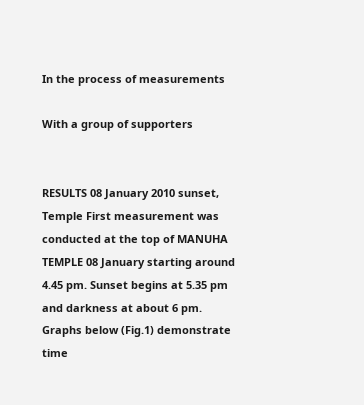In the process of measurements

With a group of supporters


RESULTS 08 January 2010 sunset, Temple First measurement was conducted at the top of MANUHA TEMPLE 08 January starting around 4.45 pm. Sunset begins at 5.35 pm and darkness at about 6 pm. Graphs below (Fig.1) demonstrate time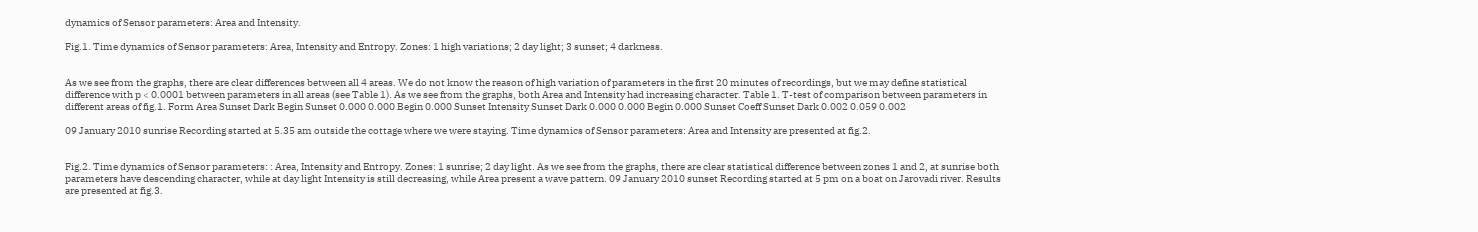dynamics of Sensor parameters: Area and Intensity.

Fig.1. Time dynamics of Sensor parameters: Area, Intensity and Entropy. Zones: 1 high variations; 2 day light; 3 sunset; 4 darkness.


As we see from the graphs, there are clear differences between all 4 areas. We do not know the reason of high variation of parameters in the first 20 minutes of recordings, but we may define statistical difference with p < 0.0001 between parameters in all areas (see Table 1). As we see from the graphs, both Area and Intensity had increasing character. Table 1. T-test of comparison between parameters in different areas of fig.1. Form Area Sunset Dark Begin Sunset 0.000 0.000 Begin 0.000 Sunset Intensity Sunset Dark 0.000 0.000 Begin 0.000 Sunset Coeff Sunset Dark 0.002 0.059 0.002

09 January 2010 sunrise Recording started at 5.35 am outside the cottage where we were staying. Time dynamics of Sensor parameters: Area and Intensity are presented at fig.2.


Fig.2. Time dynamics of Sensor parameters: : Area, Intensity and Entropy. Zones: 1 sunrise; 2 day light. As we see from the graphs, there are clear statistical difference between zones 1 and 2, at sunrise both parameters have descending character, while at day light Intensity is still decreasing, while Area present a wave pattern. 09 January 2010 sunset Recording started at 5 pm on a boat on Jarovadi river. Results are presented at fig.3.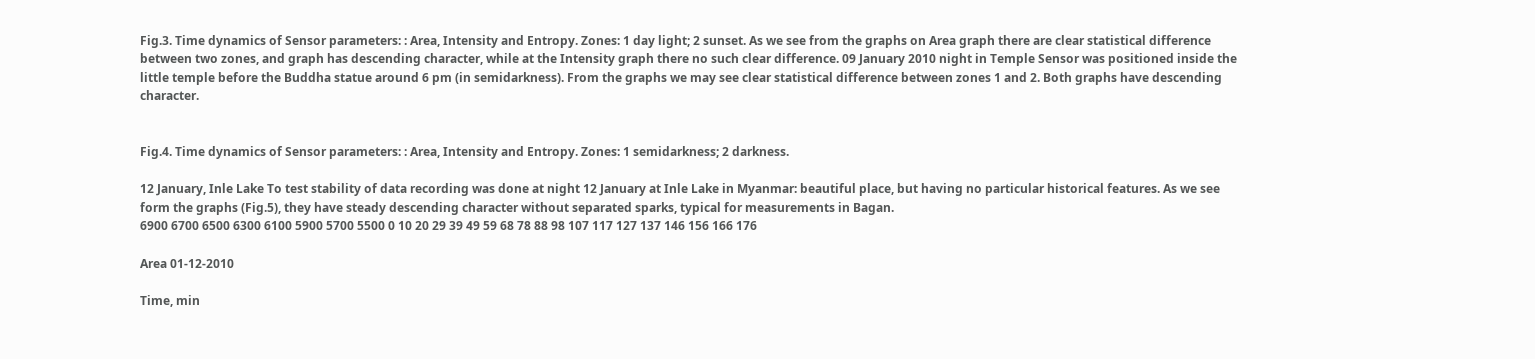Fig.3. Time dynamics of Sensor parameters: : Area, Intensity and Entropy. Zones: 1 day light; 2 sunset. As we see from the graphs on Area graph there are clear statistical difference between two zones, and graph has descending character, while at the Intensity graph there no such clear difference. 09 January 2010 night in Temple Sensor was positioned inside the little temple before the Buddha statue around 6 pm (in semidarkness). From the graphs we may see clear statistical difference between zones 1 and 2. Both graphs have descending character.


Fig.4. Time dynamics of Sensor parameters: : Area, Intensity and Entropy. Zones: 1 semidarkness; 2 darkness.

12 January, Inle Lake To test stability of data recording was done at night 12 January at Inle Lake in Myanmar: beautiful place, but having no particular historical features. As we see form the graphs (Fig.5), they have steady descending character without separated sparks, typical for measurements in Bagan.
6900 6700 6500 6300 6100 5900 5700 5500 0 10 20 29 39 49 59 68 78 88 98 107 117 127 137 146 156 166 176

Area 01-12-2010

Time, min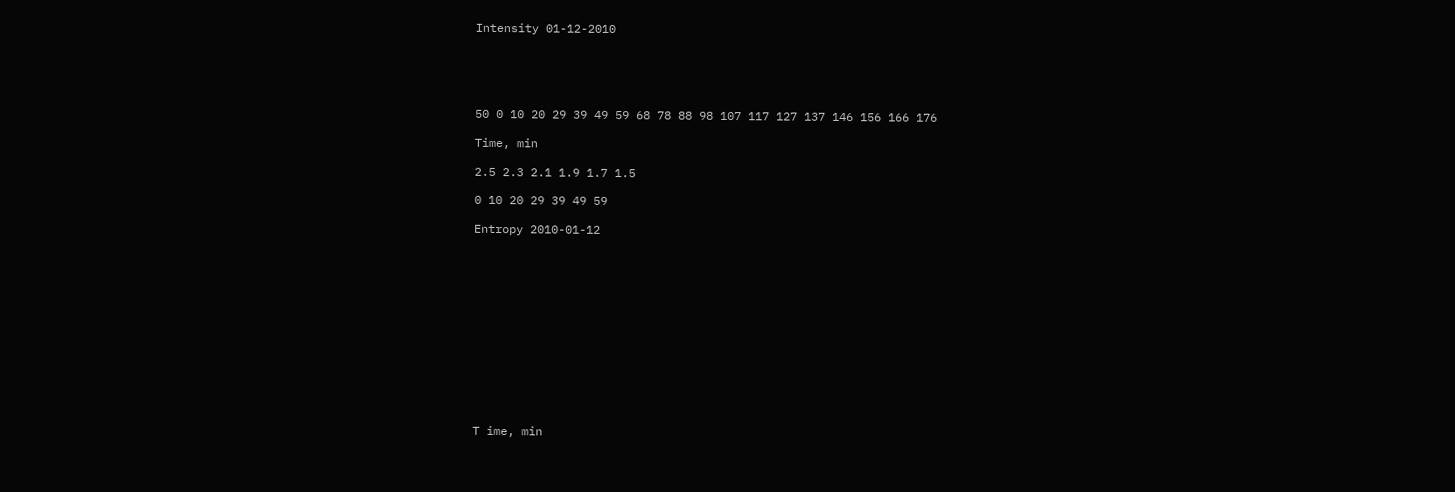Intensity 01-12-2010





50 0 10 20 29 39 49 59 68 78 88 98 107 117 127 137 146 156 166 176

Time, min

2.5 2.3 2.1 1.9 1.7 1.5

0 10 20 29 39 49 59

Entropy 2010-01-12













T ime, min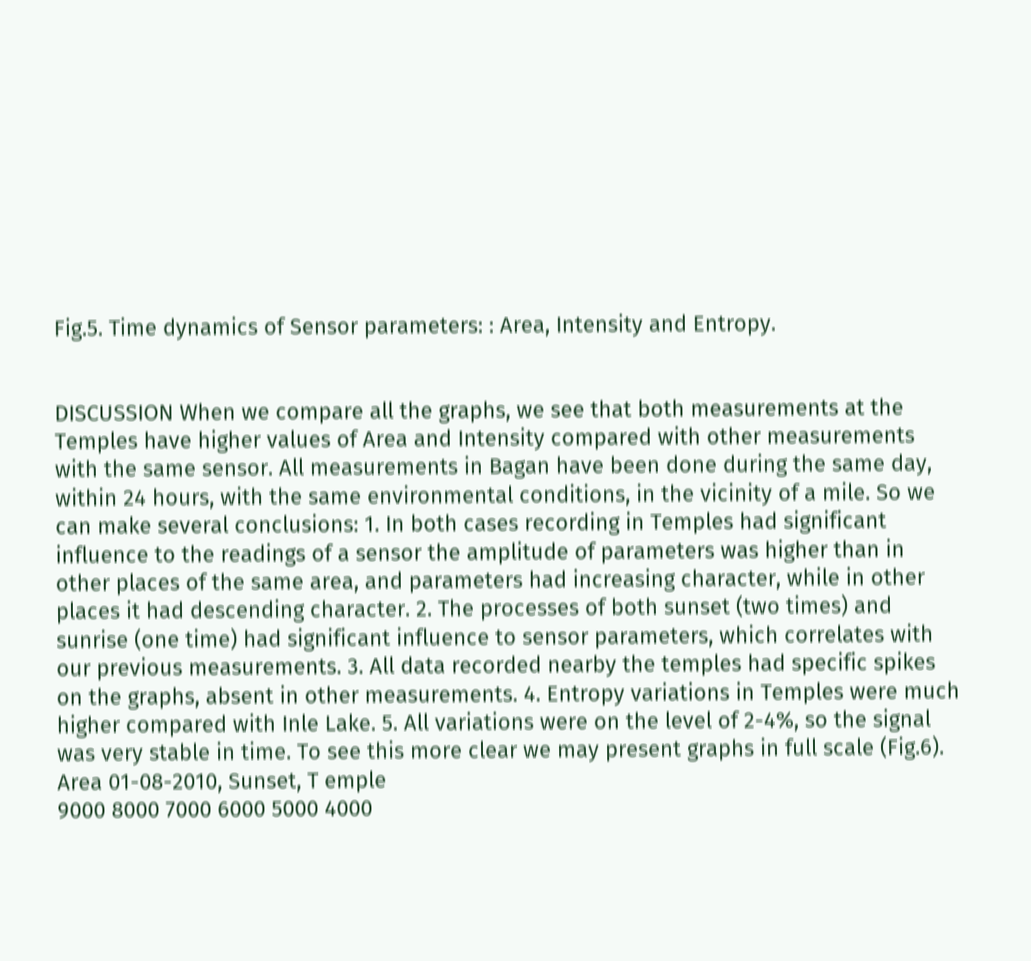Fig.5. Time dynamics of Sensor parameters: : Area, Intensity and Entropy.


DISCUSSION When we compare all the graphs, we see that both measurements at the Temples have higher values of Area and Intensity compared with other measurements with the same sensor. All measurements in Bagan have been done during the same day, within 24 hours, with the same environmental conditions, in the vicinity of a mile. So we can make several conclusions: 1. In both cases recording in Temples had significant influence to the readings of a sensor the amplitude of parameters was higher than in other places of the same area, and parameters had increasing character, while in other places it had descending character. 2. The processes of both sunset (two times) and sunrise (one time) had significant influence to sensor parameters, which correlates with our previous measurements. 3. All data recorded nearby the temples had specific spikes on the graphs, absent in other measurements. 4. Entropy variations in Temples were much higher compared with Inle Lake. 5. All variations were on the level of 2-4%, so the signal was very stable in time. To see this more clear we may present graphs in full scale (Fig.6).
Area 01-08-2010, Sunset, T emple
9000 8000 7000 6000 5000 4000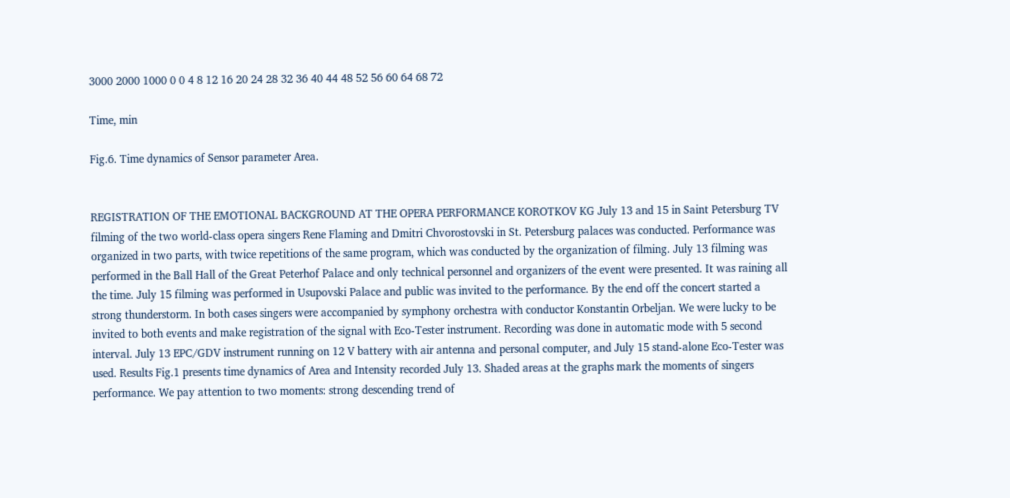3000 2000 1000 0 0 4 8 12 16 20 24 28 32 36 40 44 48 52 56 60 64 68 72

Time, min

Fig.6. Time dynamics of Sensor parameter Area.


REGISTRATION OF THE EMOTIONAL BACKGROUND AT THE OPERA PERFORMANCE KOROTKOV KG July 13 and 15 in Saint Petersburg TV filming of the two world-class opera singers Rene Flaming and Dmitri Chvorostovski in St. Petersburg palaces was conducted. Performance was organized in two parts, with twice repetitions of the same program, which was conducted by the organization of filming. July 13 filming was performed in the Ball Hall of the Great Peterhof Palace and only technical personnel and organizers of the event were presented. It was raining all the time. July 15 filming was performed in Usupovski Palace and public was invited to the performance. By the end off the concert started a strong thunderstorm. In both cases singers were accompanied by symphony orchestra with conductor Konstantin Orbeljan. We were lucky to be invited to both events and make registration of the signal with Eco-Tester instrument. Recording was done in automatic mode with 5 second interval. July 13 EPC/GDV instrument running on 12 V battery with air antenna and personal computer, and July 15 stand-alone Eco-Tester was used. Results Fig.1 presents time dynamics of Area and Intensity recorded July 13. Shaded areas at the graphs mark the moments of singers performance. We pay attention to two moments: strong descending trend of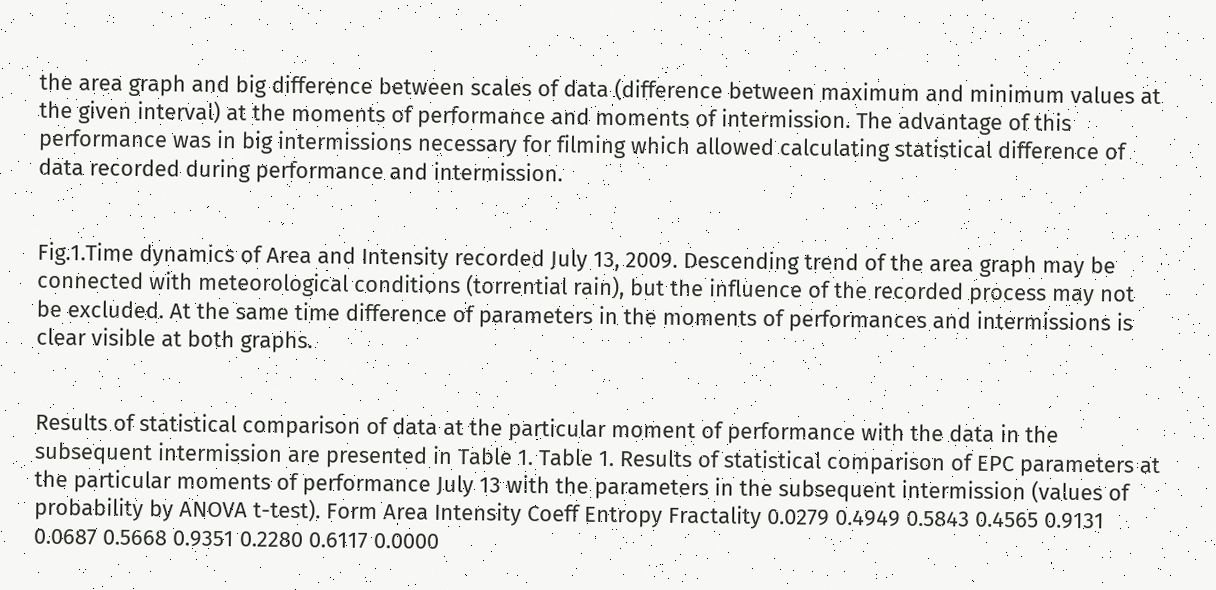the area graph and big difference between scales of data (difference between maximum and minimum values at the given interval) at the moments of performance and moments of intermission. The advantage of this performance was in big intermissions necessary for filming which allowed calculating statistical difference of data recorded during performance and intermission.


Fig.1.Time dynamics of Area and Intensity recorded July 13, 2009. Descending trend of the area graph may be connected with meteorological conditions (torrential rain), but the influence of the recorded process may not be excluded. At the same time difference of parameters in the moments of performances and intermissions is clear visible at both graphs.


Results of statistical comparison of data at the particular moment of performance with the data in the subsequent intermission are presented in Table 1. Table 1. Results of statistical comparison of EPC parameters at the particular moments of performance July 13 with the parameters in the subsequent intermission (values of probability by ANOVA t-test). Form Area Intensity Coeff Entropy Fractality 0.0279 0.4949 0.5843 0.4565 0.9131 0.0687 0.5668 0.9351 0.2280 0.6117 0.0000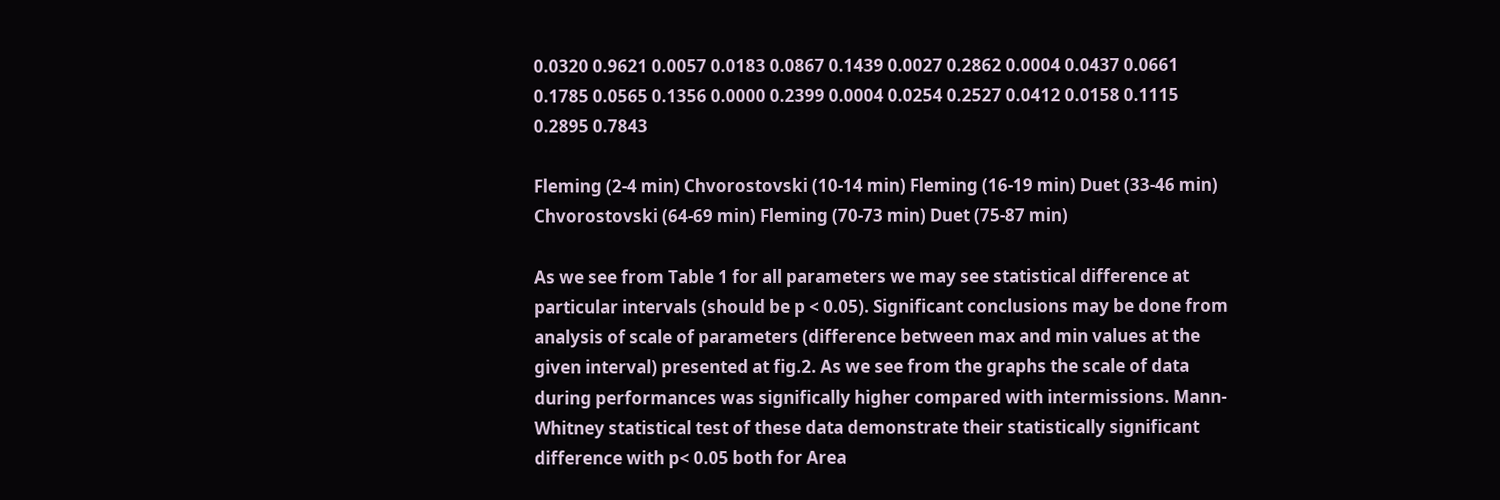0.0320 0.9621 0.0057 0.0183 0.0867 0.1439 0.0027 0.2862 0.0004 0.0437 0.0661 0.1785 0.0565 0.1356 0.0000 0.2399 0.0004 0.0254 0.2527 0.0412 0.0158 0.1115 0.2895 0.7843

Fleming (2-4 min) Chvorostovski (10-14 min) Fleming (16-19 min) Duet (33-46 min) Chvorostovski (64-69 min) Fleming (70-73 min) Duet (75-87 min)

As we see from Table 1 for all parameters we may see statistical difference at particular intervals (should be p < 0.05). Significant conclusions may be done from analysis of scale of parameters (difference between max and min values at the given interval) presented at fig.2. As we see from the graphs the scale of data during performances was significally higher compared with intermissions. Mann-Whitney statistical test of these data demonstrate their statistically significant difference with p< 0.05 both for Area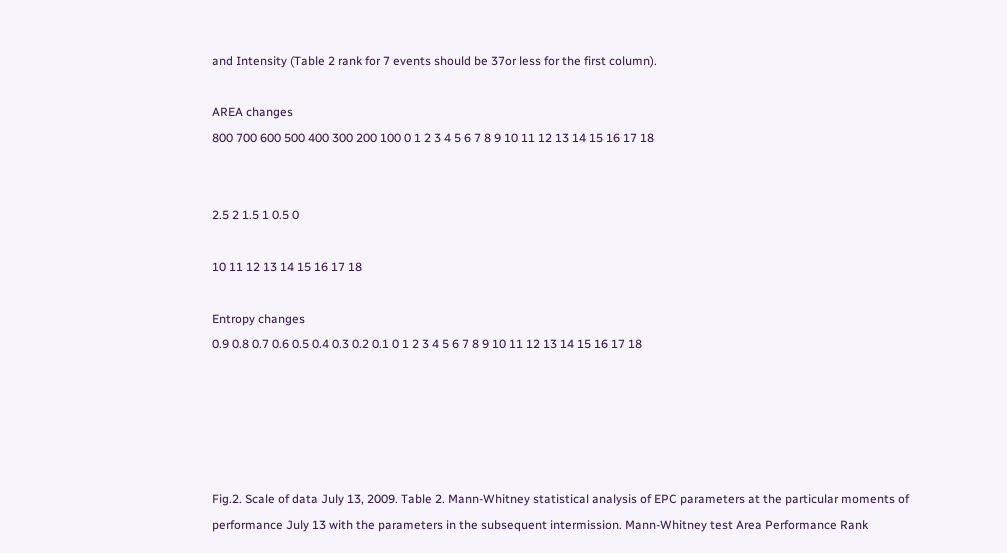and Intensity (Table 2 rank for 7 events should be 37or less for the first column).

AREA changes
800 700 600 500 400 300 200 100 0 1 2 3 4 5 6 7 8 9 10 11 12 13 14 15 16 17 18


2.5 2 1.5 1 0.5 0

10 11 12 13 14 15 16 17 18

Entropy changes
0.9 0.8 0.7 0.6 0.5 0.4 0.3 0.2 0.1 0 1 2 3 4 5 6 7 8 9 10 11 12 13 14 15 16 17 18





Fig.2. Scale of data July 13, 2009. Table 2. Mann-Whitney statistical analysis of EPC parameters at the particular moments of performance July 13 with the parameters in the subsequent intermission. Mann-Whitney test Area Performance Rank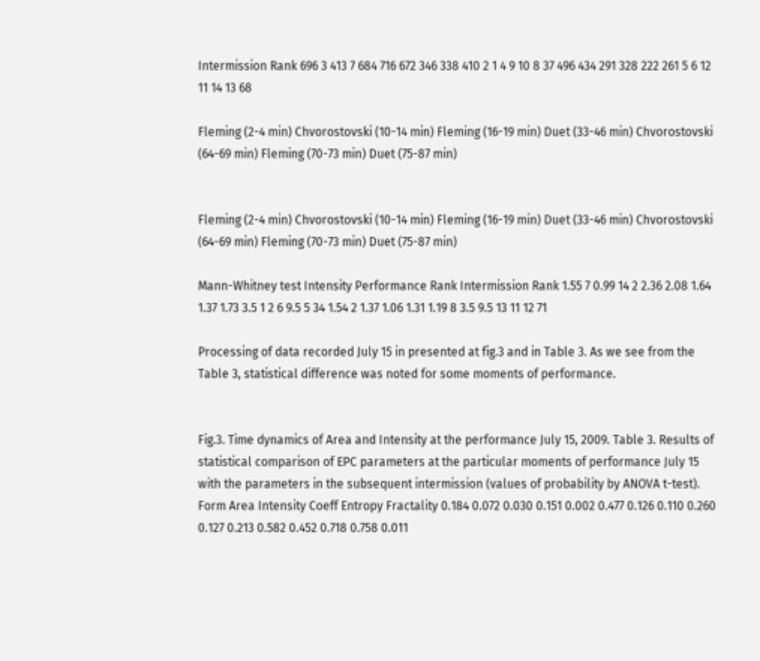Intermission Rank 696 3 413 7 684 716 672 346 338 410 2 1 4 9 10 8 37 496 434 291 328 222 261 5 6 12 11 14 13 68

Fleming (2-4 min) Chvorostovski (10-14 min) Fleming (16-19 min) Duet (33-46 min) Chvorostovski (64-69 min) Fleming (70-73 min) Duet (75-87 min)


Fleming (2-4 min) Chvorostovski (10-14 min) Fleming (16-19 min) Duet (33-46 min) Chvorostovski (64-69 min) Fleming (70-73 min) Duet (75-87 min)

Mann-Whitney test Intensity Performance Rank Intermission Rank 1.55 7 0.99 14 2 2.36 2.08 1.64 1.37 1.73 3.5 1 2 6 9.5 5 34 1.54 2 1.37 1.06 1.31 1.19 8 3.5 9.5 13 11 12 71

Processing of data recorded July 15 in presented at fig.3 and in Table 3. As we see from the Table 3, statistical difference was noted for some moments of performance.


Fig.3. Time dynamics of Area and Intensity at the performance July 15, 2009. Table 3. Results of statistical comparison of EPC parameters at the particular moments of performance July 15 with the parameters in the subsequent intermission (values of probability by ANOVA t-test). Form Area Intensity Coeff Entropy Fractality 0.184 0.072 0.030 0.151 0.002 0.477 0.126 0.110 0.260 0.127 0.213 0.582 0.452 0.718 0.758 0.011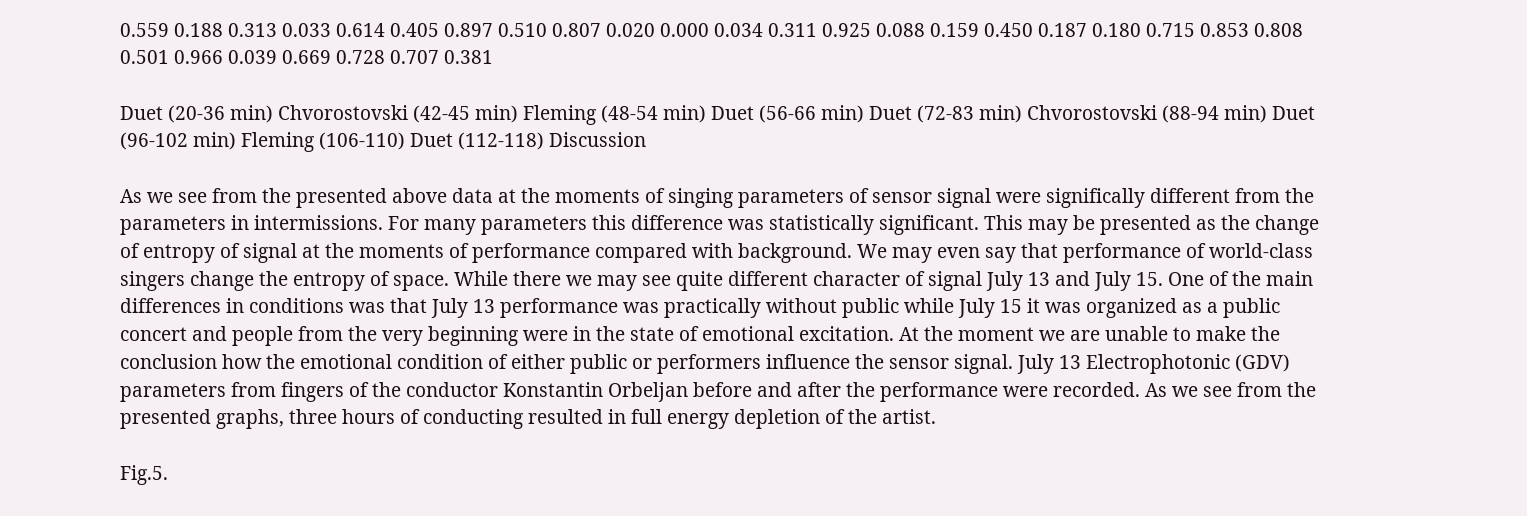0.559 0.188 0.313 0.033 0.614 0.405 0.897 0.510 0.807 0.020 0.000 0.034 0.311 0.925 0.088 0.159 0.450 0.187 0.180 0.715 0.853 0.808 0.501 0.966 0.039 0.669 0.728 0.707 0.381

Duet (20-36 min) Chvorostovski (42-45 min) Fleming (48-54 min) Duet (56-66 min) Duet (72-83 min) Chvorostovski (88-94 min) Duet (96-102 min) Fleming (106-110) Duet (112-118) Discussion

As we see from the presented above data at the moments of singing parameters of sensor signal were significally different from the parameters in intermissions. For many parameters this difference was statistically significant. This may be presented as the change of entropy of signal at the moments of performance compared with background. We may even say that performance of world-class singers change the entropy of space. While there we may see quite different character of signal July 13 and July 15. One of the main differences in conditions was that July 13 performance was practically without public while July 15 it was organized as a public concert and people from the very beginning were in the state of emotional excitation. At the moment we are unable to make the conclusion how the emotional condition of either public or performers influence the sensor signal. July 13 Electrophotonic (GDV) parameters from fingers of the conductor Konstantin Orbeljan before and after the performance were recorded. As we see from the presented graphs, three hours of conducting resulted in full energy depletion of the artist.

Fig.5.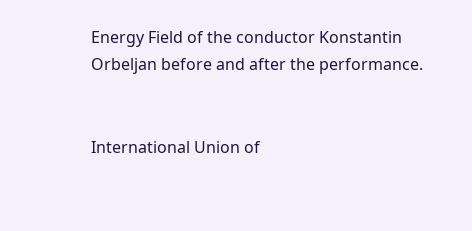Energy Field of the conductor Konstantin Orbeljan before and after the performance.


International Union of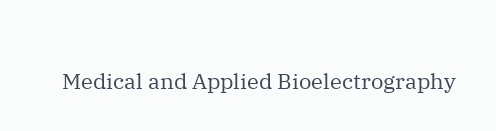Medical and Applied Bioelectrography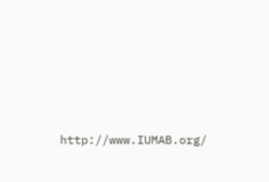http://www.IUMAB.org/